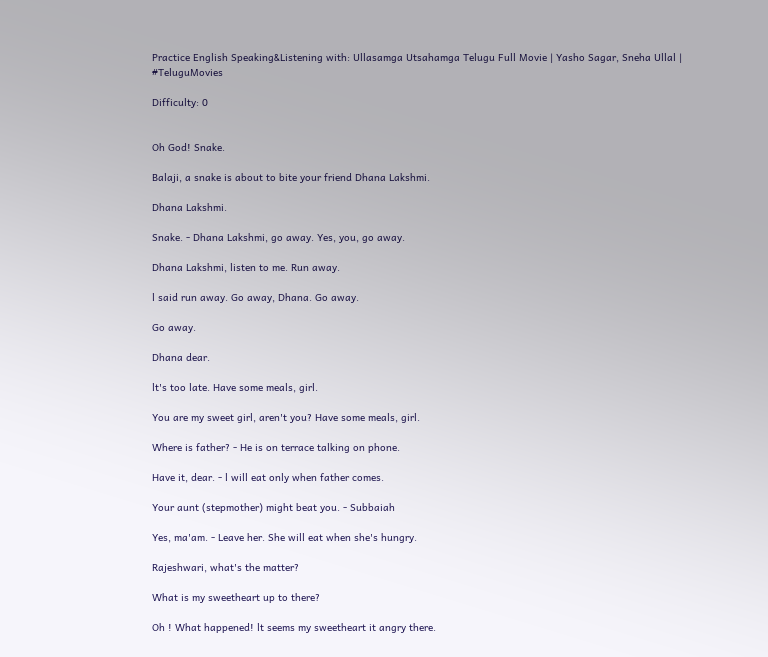Practice English Speaking&Listening with: Ullasamga Utsahamga Telugu Full Movie | Yasho Sagar, Sneha Ullal | #TeluguMovies

Difficulty: 0


Oh God! Snake.

Balaji, a snake is about to bite your friend Dhana Lakshmi.

Dhana Lakshmi.

Snake. - Dhana Lakshmi, go away. Yes, you, go away.

Dhana Lakshmi, listen to me. Run away.

l said run away. Go away, Dhana. Go away.

Go away.

Dhana dear.

lt's too late. Have some meals, girl.

You are my sweet girl, aren't you? Have some meals, girl.

Where is father? - He is on terrace talking on phone.

Have it, dear. - l will eat only when father comes.

Your aunt (stepmother) might beat you. - Subbaiah

Yes, ma'am. - Leave her. She will eat when she's hungry.

Rajeshwari, what's the matter?

What is my sweetheart up to there?

Oh ! What happened! lt seems my sweetheart it angry there.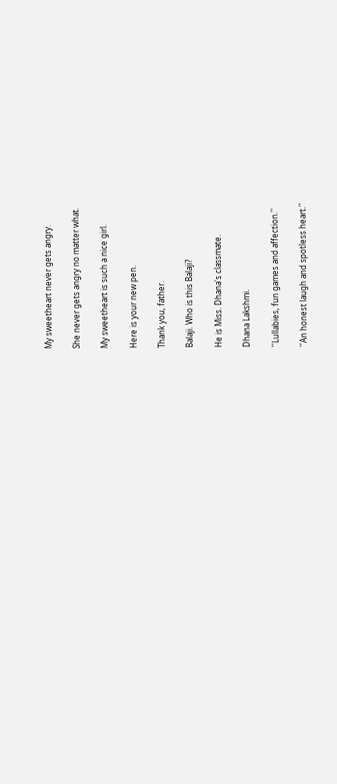My sweetheart never gets angry.

She never gets angry no matter what.

My sweetheart is such a nice girl.

Here is your new pen.

Thank you, father.

Balaji. Who is this Balaji?

He is Miss. Dhana's classmate.

Dhana Lakshmi.

''Lullabies, fun games and affection.''

''An honest laugh and spotless heart.''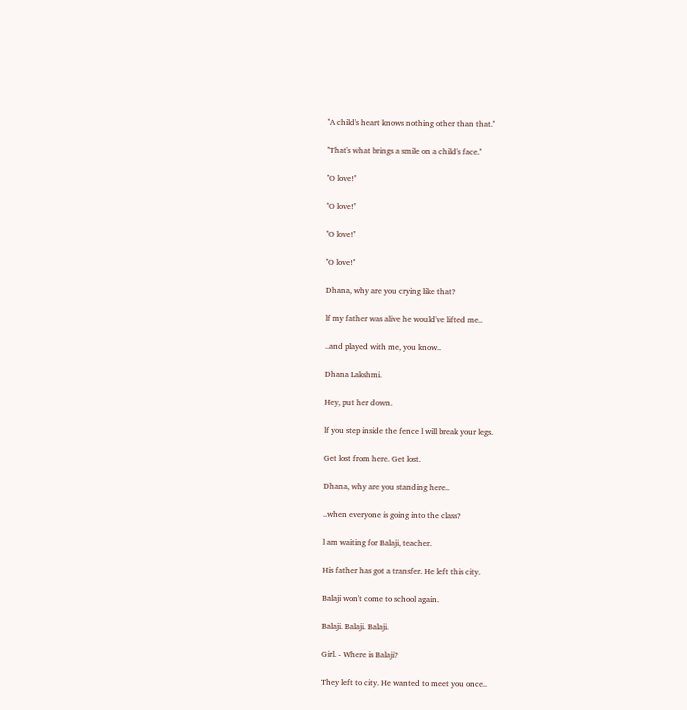''A child's heart knows nothing other than that.''

''That's what brings a smile on a child's face.''

''O love!''

''O love!''

''O love!''

''O love!''

Dhana, why are you crying like that?

lf my father was alive he would've lifted me..

..and played with me, you know..

Dhana Lakshmi.

Hey, put her down.

lf you step inside the fence l will break your legs.

Get lost from here. Get lost.

Dhana, why are you standing here..

..when everyone is going into the class?

l am waiting for Balaji, teacher.

His father has got a transfer. He left this city.

Balaji won't come to school again.

Balaji. Balaji. Balaji.

Girl. - Where is Balaji?

They left to city. He wanted to meet you once..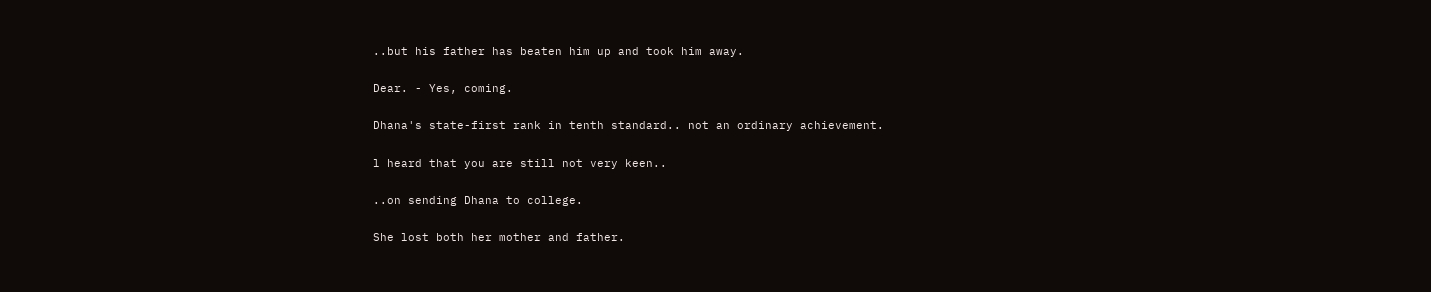..but his father has beaten him up and took him away.

Dear. - Yes, coming.

Dhana's state-first rank in tenth standard.. not an ordinary achievement.

l heard that you are still not very keen..

..on sending Dhana to college.

She lost both her mother and father.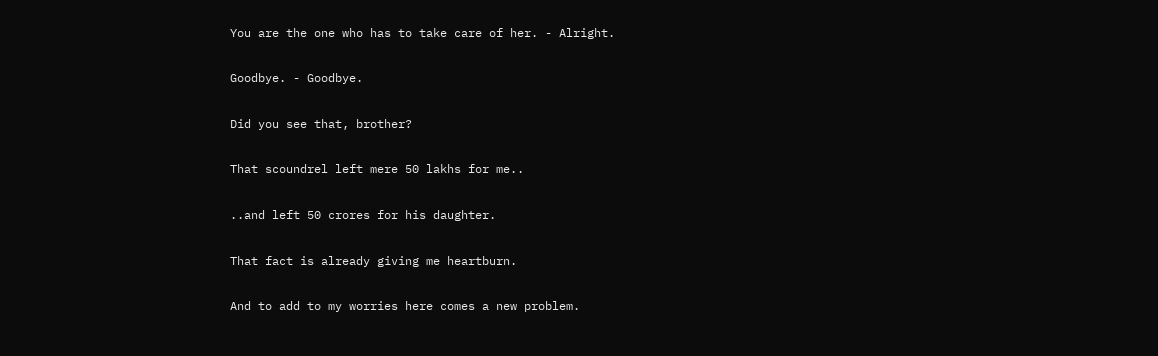You are the one who has to take care of her. - Alright.

Goodbye. - Goodbye.

Did you see that, brother?

That scoundrel left mere 50 lakhs for me..

..and left 50 crores for his daughter.

That fact is already giving me heartburn.

And to add to my worries here comes a new problem.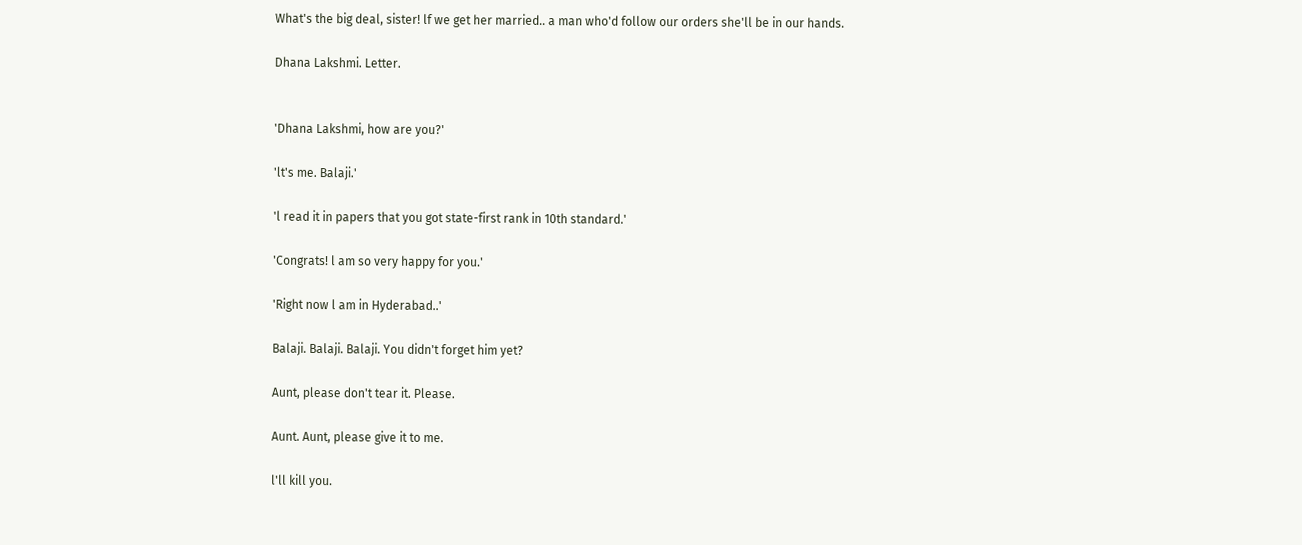What's the big deal, sister! lf we get her married.. a man who'd follow our orders she'll be in our hands.

Dhana Lakshmi. Letter.


'Dhana Lakshmi, how are you?'

'lt's me. Balaji.'

'l read it in papers that you got state-first rank in 10th standard.'

'Congrats! l am so very happy for you.'

'Right now l am in Hyderabad..'

Balaji. Balaji. Balaji. You didn't forget him yet?

Aunt, please don't tear it. Please.

Aunt. Aunt, please give it to me.

l'll kill you.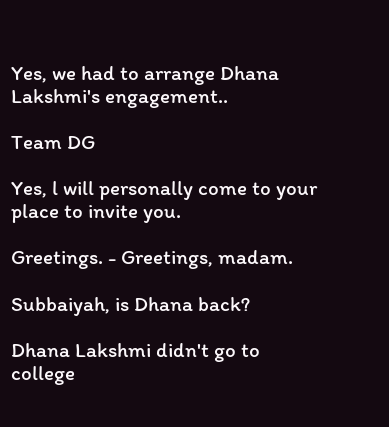Yes, we had to arrange Dhana Lakshmi's engagement..

Team DG

Yes, l will personally come to your place to invite you.

Greetings. - Greetings, madam.

Subbaiyah, is Dhana back?

Dhana Lakshmi didn't go to college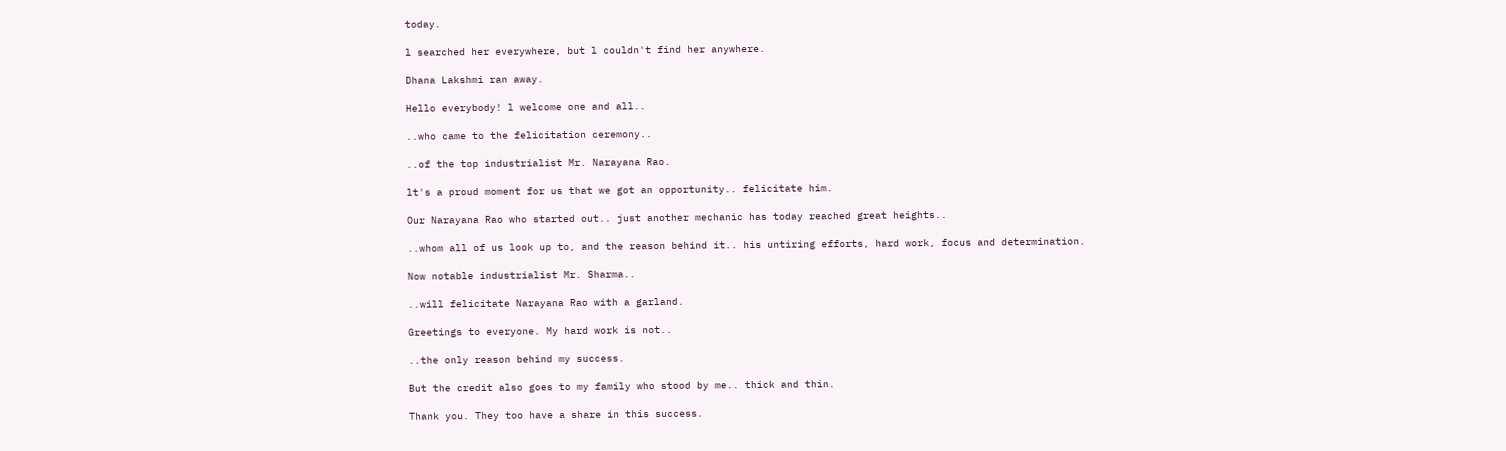today.

l searched her everywhere, but l couldn't find her anywhere.

Dhana Lakshmi ran away.

Hello everybody! l welcome one and all..

..who came to the felicitation ceremony..

..of the top industrialist Mr. Narayana Rao.

lt's a proud moment for us that we got an opportunity.. felicitate him.

Our Narayana Rao who started out.. just another mechanic has today reached great heights..

..whom all of us look up to, and the reason behind it.. his untiring efforts, hard work, focus and determination.

Now notable industrialist Mr. Sharma..

..will felicitate Narayana Rao with a garland.

Greetings to everyone. My hard work is not..

..the only reason behind my success.

But the credit also goes to my family who stood by me.. thick and thin.

Thank you. They too have a share in this success.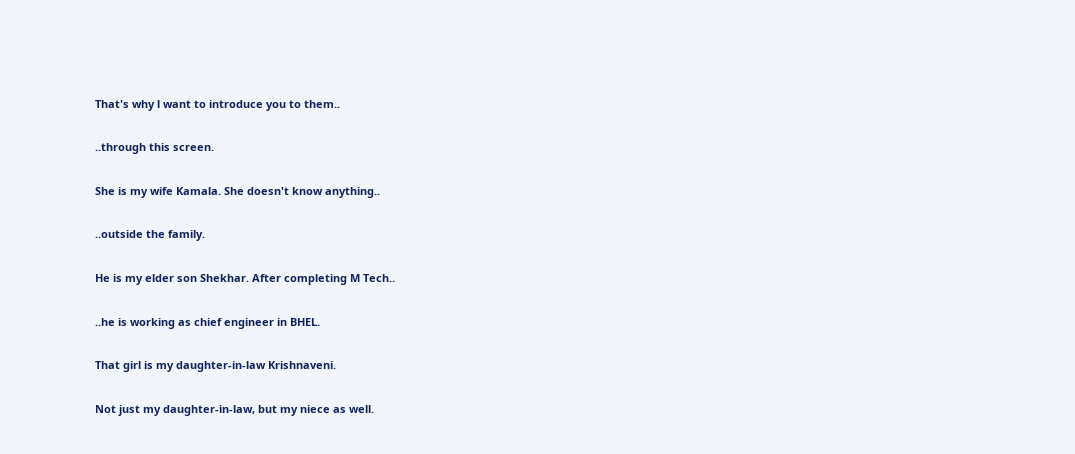That's why l want to introduce you to them..

..through this screen.

She is my wife Kamala. She doesn't know anything..

..outside the family.

He is my elder son Shekhar. After completing M Tech..

..he is working as chief engineer in BHEL.

That girl is my daughter-in-law Krishnaveni.

Not just my daughter-in-law, but my niece as well.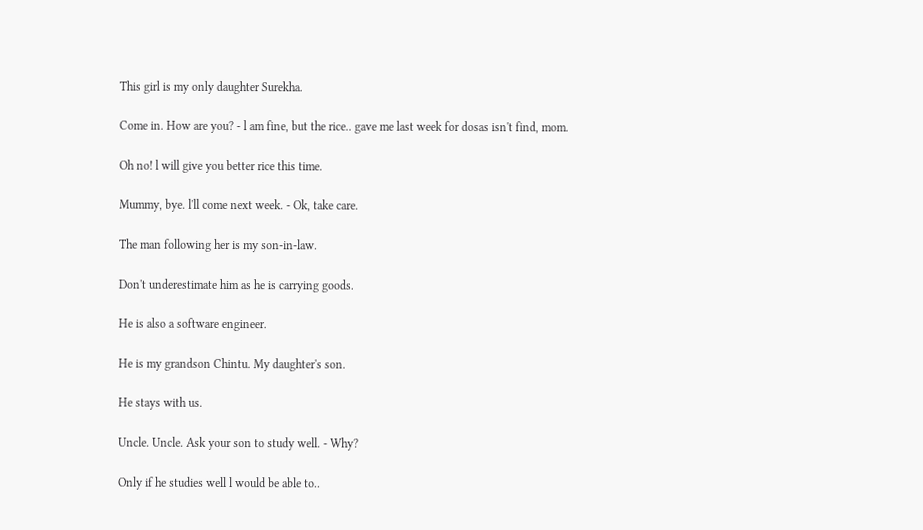This girl is my only daughter Surekha.

Come in. How are you? - l am fine, but the rice.. gave me last week for dosas isn't find, mom.

Oh no! l will give you better rice this time.

Mummy, bye. l'll come next week. - Ok, take care.

The man following her is my son-in-law.

Don't underestimate him as he is carrying goods.

He is also a software engineer.

He is my grandson Chintu. My daughter's son.

He stays with us.

Uncle. Uncle. Ask your son to study well. - Why?

Only if he studies well l would be able to..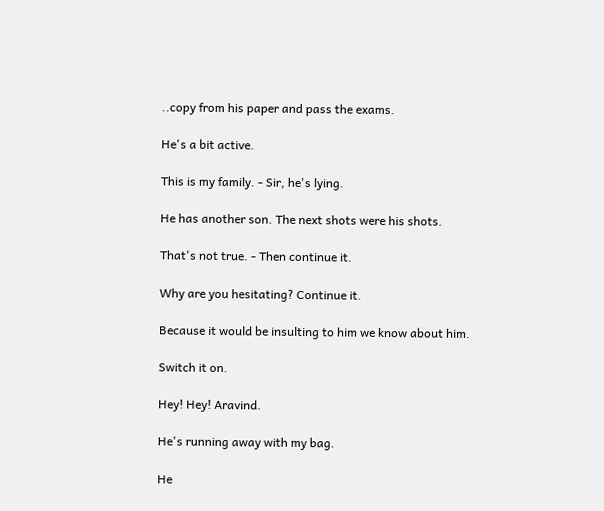..copy from his paper and pass the exams.

He's a bit active.

This is my family. - Sir, he's lying.

He has another son. The next shots were his shots.

That's not true. - Then continue it.

Why are you hesitating? Continue it.

Because it would be insulting to him we know about him.

Switch it on.

Hey! Hey! Aravind.

He's running away with my bag.

He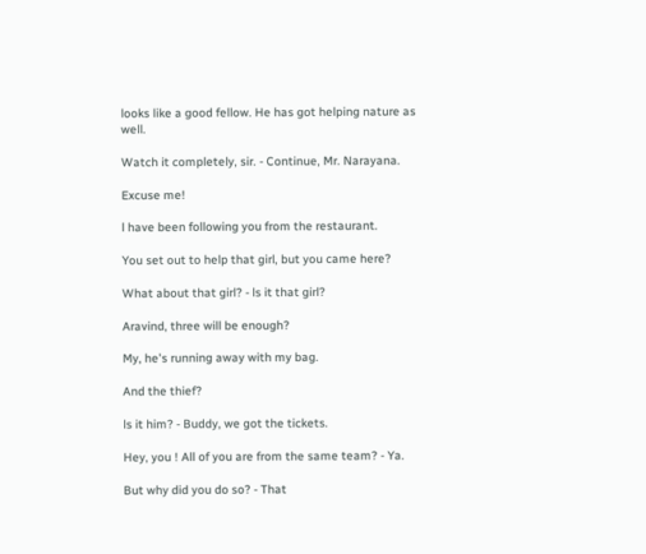looks like a good fellow. He has got helping nature as well.

Watch it completely, sir. - Continue, Mr. Narayana.

Excuse me!

l have been following you from the restaurant.

You set out to help that girl, but you came here?

What about that girl? - ls it that girl?

Aravind, three will be enough?

My, he's running away with my bag.

And the thief?

ls it him? - Buddy, we got the tickets.

Hey, you ! All of you are from the same team? - Ya.

But why did you do so? - That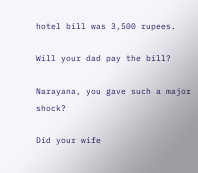hotel bill was 3,500 rupees.

Will your dad pay the bill?

Narayana, you gave such a major shock?

Did your wife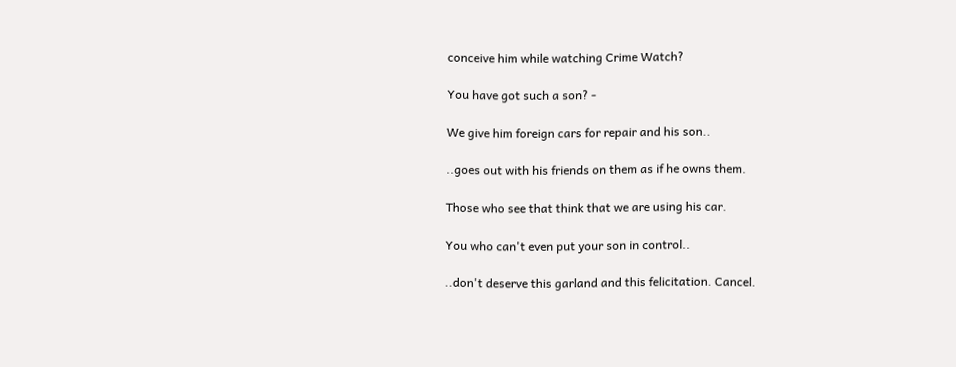conceive him while watching Crime Watch?

You have got such a son? -

We give him foreign cars for repair and his son..

..goes out with his friends on them as if he owns them.

Those who see that think that we are using his car.

You who can't even put your son in control..

..don't deserve this garland and this felicitation. Cancel.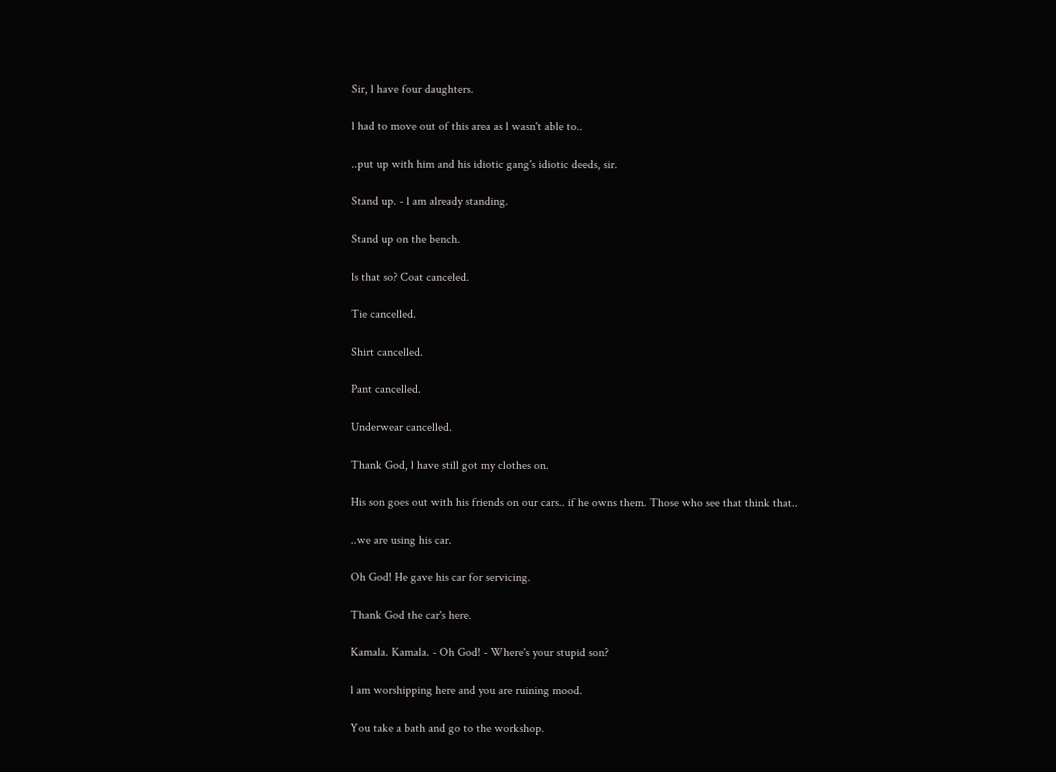Sir, l have four daughters.

l had to move out of this area as l wasn't able to..

..put up with him and his idiotic gang's idiotic deeds, sir.

Stand up. - l am already standing.

Stand up on the bench.

ls that so? Coat canceled.

Tie cancelled.

Shirt cancelled.

Pant cancelled.

Underwear cancelled.

Thank God, l have still got my clothes on.

His son goes out with his friends on our cars.. if he owns them. Those who see that think that..

..we are using his car.

Oh God! He gave his car for servicing.

Thank God the car's here.

Kamala. Kamala. - Oh God! - Where's your stupid son?

l am worshipping here and you are ruining mood.

You take a bath and go to the workshop.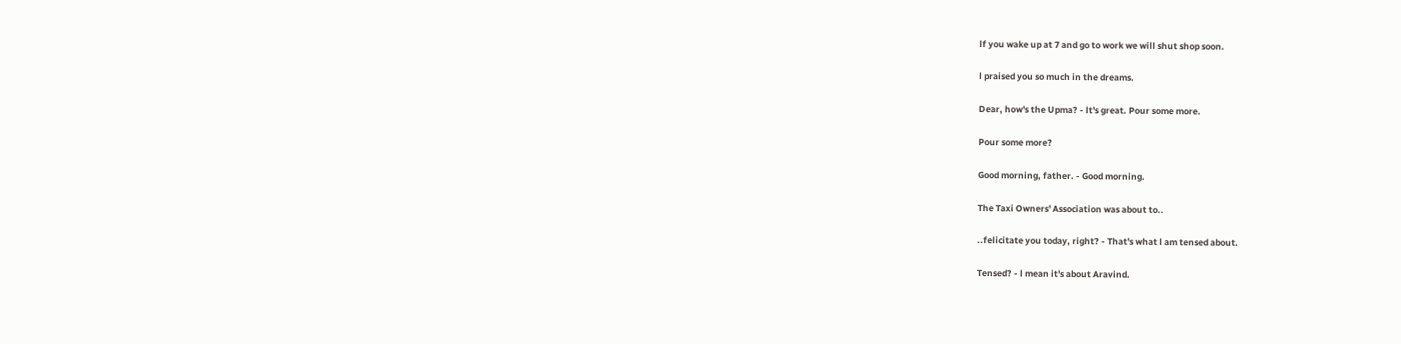lf you wake up at 7 and go to work we will shut shop soon.

l praised you so much in the dreams.

Dear, how's the Upma? - lt's great. Pour some more.

Pour some more?

Good morning, father. - Good morning.

The Taxi Owners' Association was about to..

..felicitate you today, right? - That's what l am tensed about.

Tensed? - l mean it's about Aravind.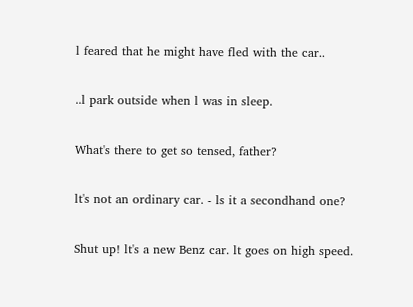l feared that he might have fled with the car..

..l park outside when l was in sleep.

What's there to get so tensed, father?

lt's not an ordinary car. - ls it a secondhand one?

Shut up! lt's a new Benz car. lt goes on high speed.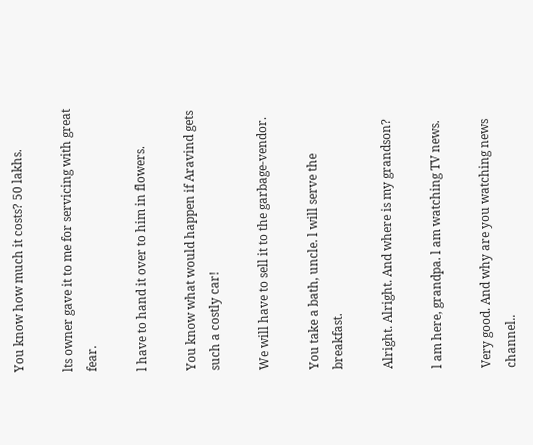You know how much it costs? 50 lakhs.

lts owner gave it to me for servicing with great fear.

l have to hand it over to him in flowers.

You know what would happen if Aravind gets such a costly car!

We will have to sell it to the garbage-vendor.

You take a bath, uncle. l will serve the breakfast.

Alright. Alright. And where is my grandson?

l am here, grandpa. l am watching TV news.

Very good. And why are you watching news channel..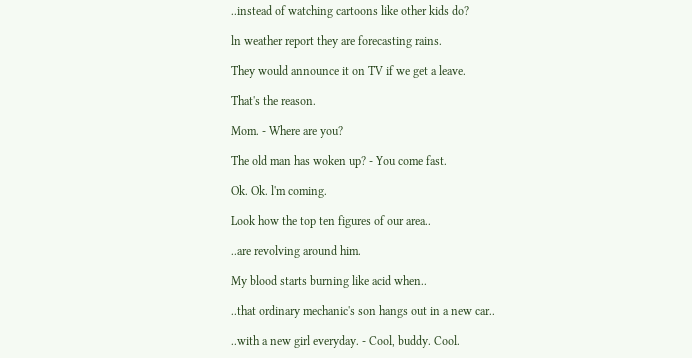..instead of watching cartoons like other kids do?

ln weather report they are forecasting rains.

They would announce it on TV if we get a leave.

That's the reason.

Mom. - Where are you?

The old man has woken up? - You come fast.

Ok. Ok. l'm coming.

Look how the top ten figures of our area..

..are revolving around him.

My blood starts burning like acid when..

..that ordinary mechanic's son hangs out in a new car..

..with a new girl everyday. - Cool, buddy. Cool.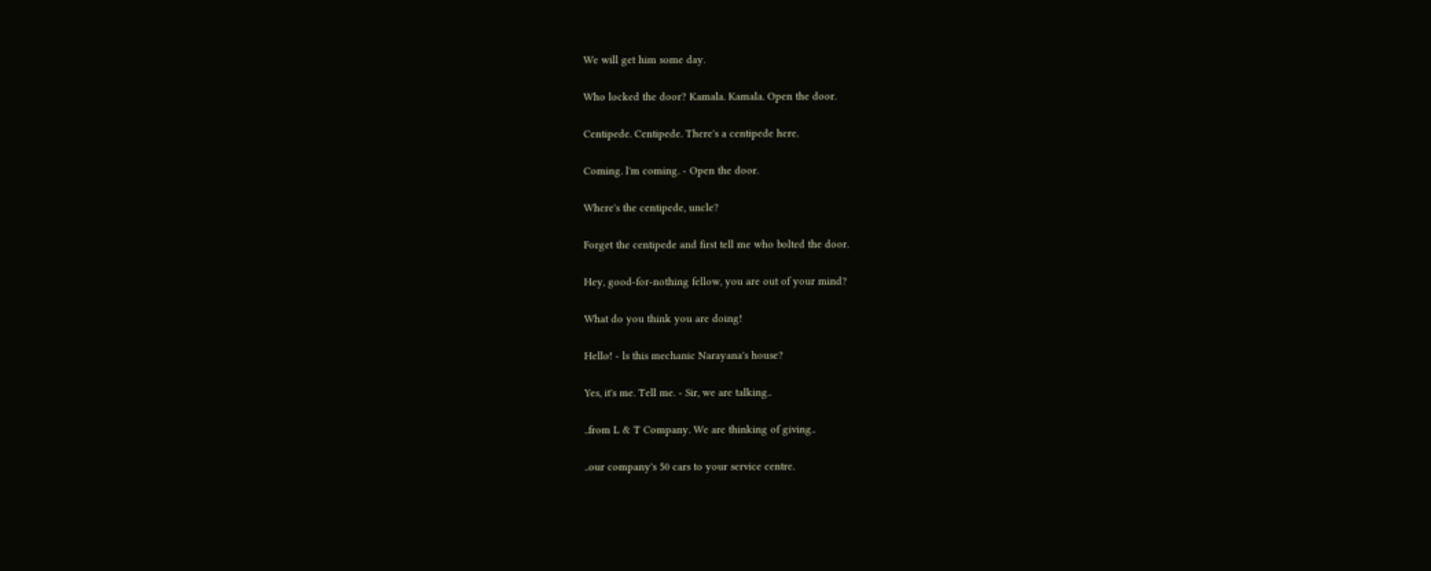We will get him some day.

Who locked the door? Kamala. Kamala. Open the door.

Centipede. Centipede. There's a centipede here.

Coming. l'm coming. - Open the door.

Where's the centipede, uncle?

Forget the centipede and first tell me who bolted the door.

Hey, good-for-nothing fellow, you are out of your mind?

What do you think you are doing!

Hello! - ls this mechanic Narayana's house?

Yes, it's me. Tell me. - Sir, we are talking..

..from L & T Company. We are thinking of giving..

..our company's 50 cars to your service centre.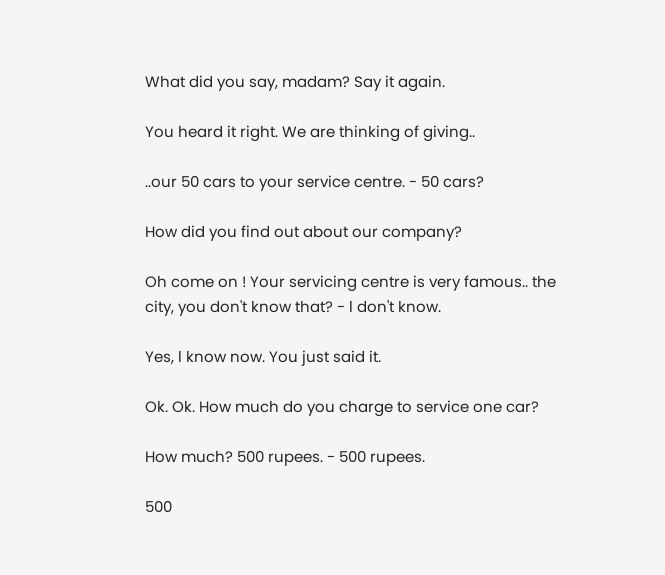What did you say, madam? Say it again.

You heard it right. We are thinking of giving..

..our 50 cars to your service centre. - 50 cars?

How did you find out about our company?

Oh come on ! Your servicing centre is very famous.. the city, you don't know that? - l don't know.

Yes, l know now. You just said it.

Ok. Ok. How much do you charge to service one car?

How much? 500 rupees. - 500 rupees.

500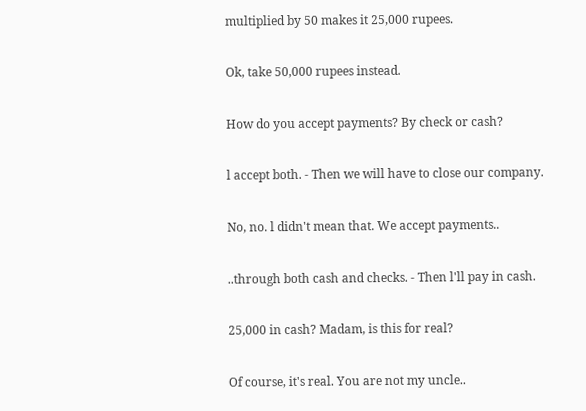multiplied by 50 makes it 25,000 rupees.

Ok, take 50,000 rupees instead.

How do you accept payments? By check or cash?

l accept both. - Then we will have to close our company.

No, no. l didn't mean that. We accept payments..

..through both cash and checks. - Then l'll pay in cash.

25,000 in cash? Madam, is this for real?

Of course, it's real. You are not my uncle..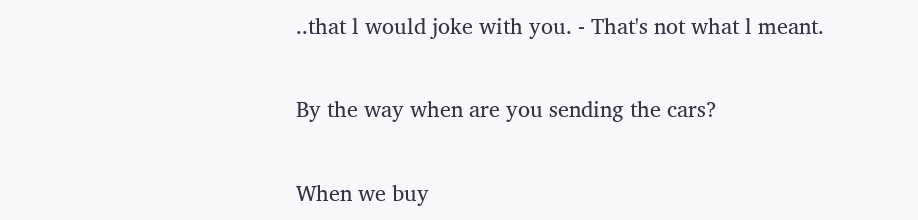..that l would joke with you. - That's not what l meant.

By the way when are you sending the cars?

When we buy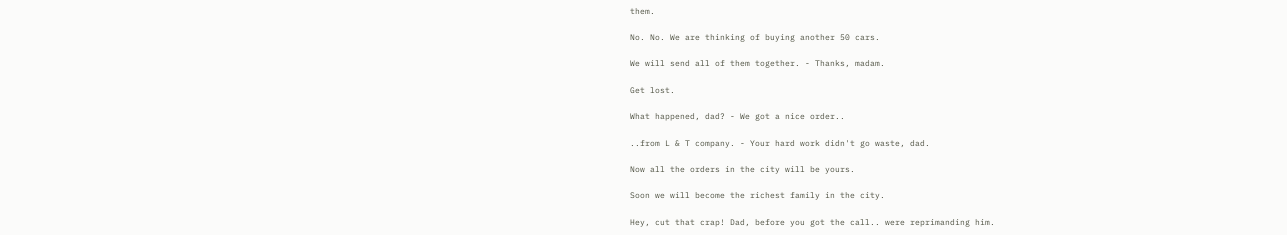them.

No. No. We are thinking of buying another 50 cars.

We will send all of them together. - Thanks, madam.

Get lost.

What happened, dad? - We got a nice order..

..from L & T company. - Your hard work didn't go waste, dad.

Now all the orders in the city will be yours.

Soon we will become the richest family in the city.

Hey, cut that crap! Dad, before you got the call.. were reprimanding him.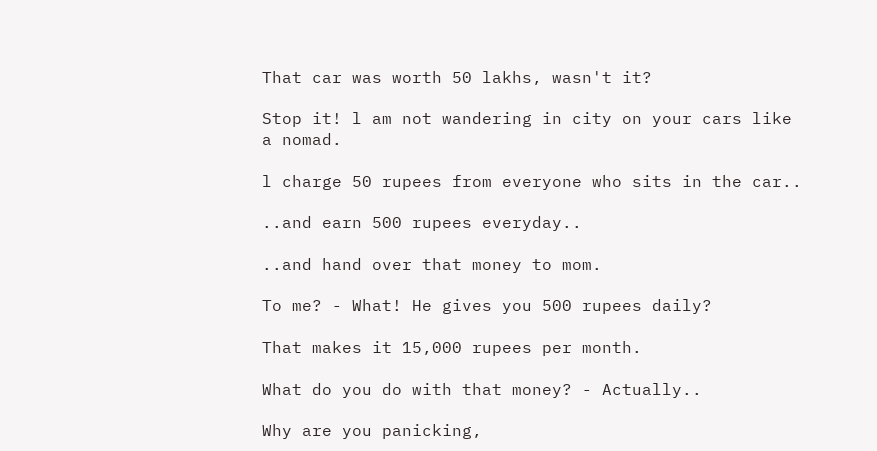That car was worth 50 lakhs, wasn't it?

Stop it! l am not wandering in city on your cars like a nomad.

l charge 50 rupees from everyone who sits in the car..

..and earn 500 rupees everyday..

..and hand over that money to mom.

To me? - What! He gives you 500 rupees daily?

That makes it 15,000 rupees per month.

What do you do with that money? - Actually..

Why are you panicking,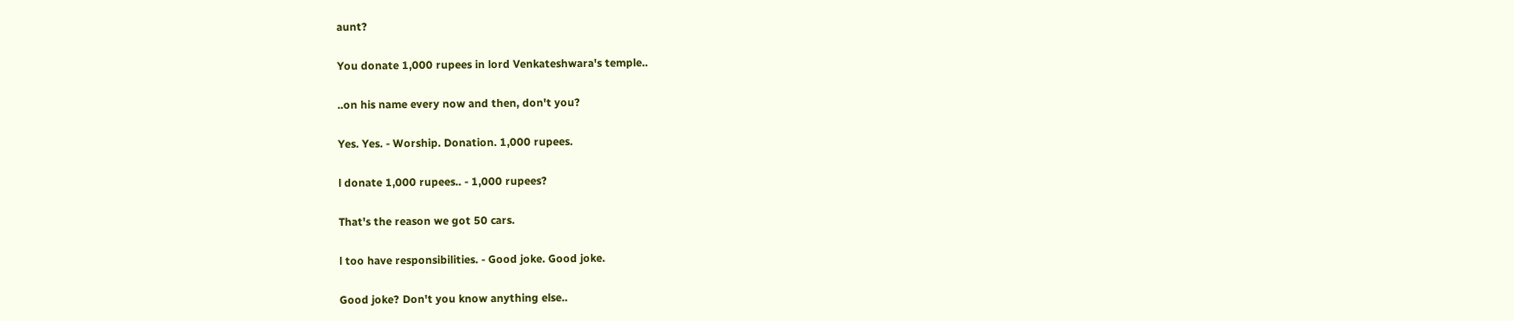aunt?

You donate 1,000 rupees in lord Venkateshwara's temple..

..on his name every now and then, don't you?

Yes. Yes. - Worship. Donation. 1,000 rupees.

l donate 1,000 rupees.. - 1,000 rupees?

That's the reason we got 50 cars.

l too have responsibilities. - Good joke. Good joke.

Good joke? Don't you know anything else..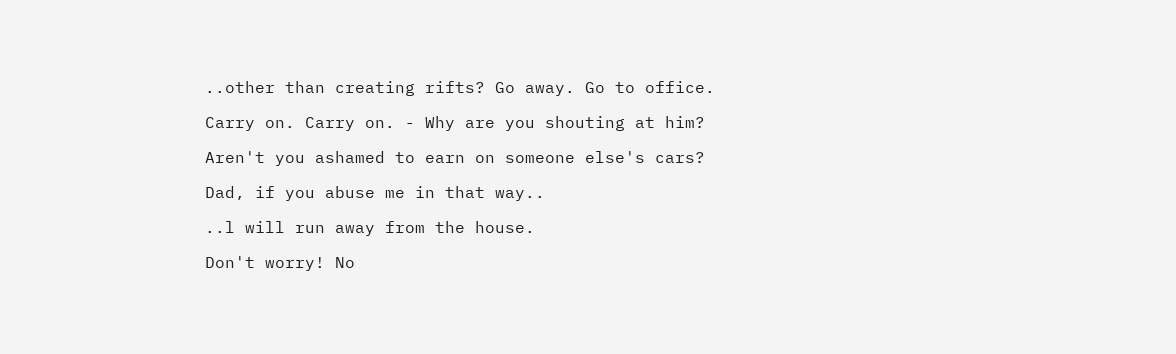..other than creating rifts? Go away. Go to office.

Carry on. Carry on. - Why are you shouting at him?

Aren't you ashamed to earn on someone else's cars?

Dad, if you abuse me in that way..

..l will run away from the house.

Don't worry! No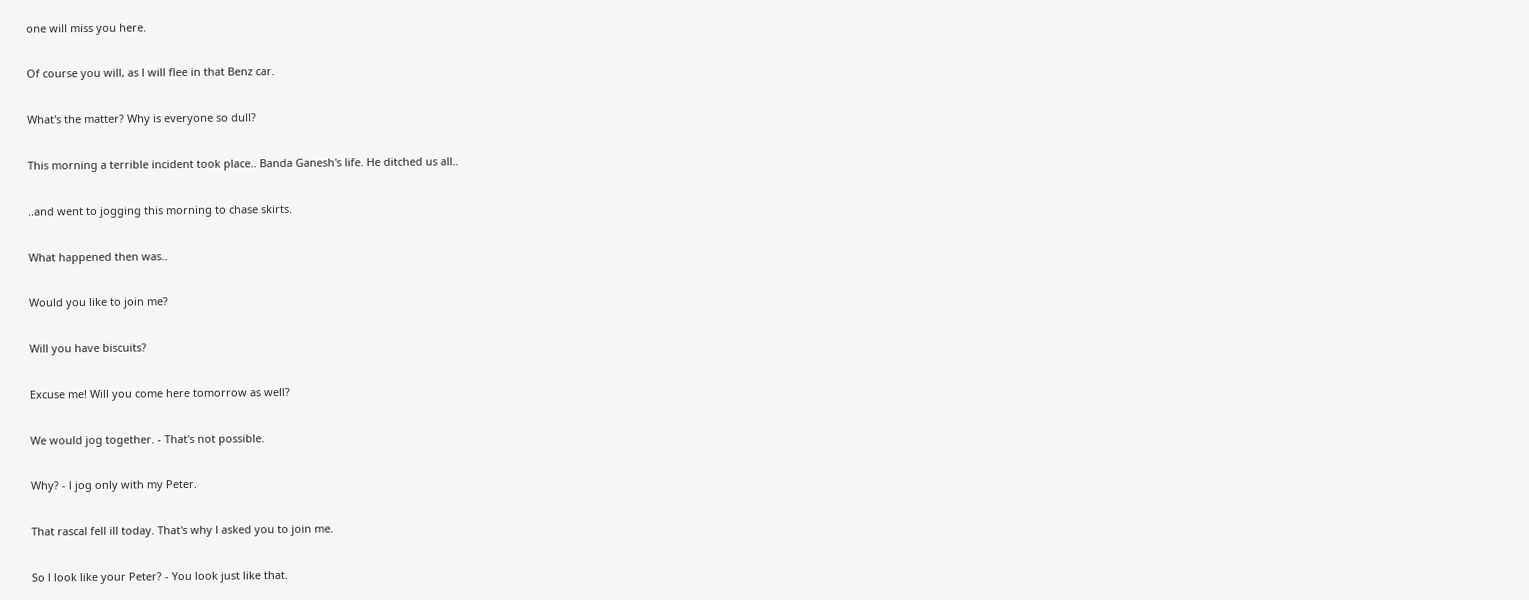one will miss you here.

Of course you will, as l will flee in that Benz car.

What's the matter? Why is everyone so dull?

This morning a terrible incident took place.. Banda Ganesh's life. He ditched us all..

..and went to jogging this morning to chase skirts.

What happened then was..

Would you like to join me?

Will you have biscuits?

Excuse me! Will you come here tomorrow as well?

We would jog together. - That's not possible.

Why? - l jog only with my Peter.

That rascal fell ill today. That's why l asked you to join me.

So l look like your Peter? - You look just like that.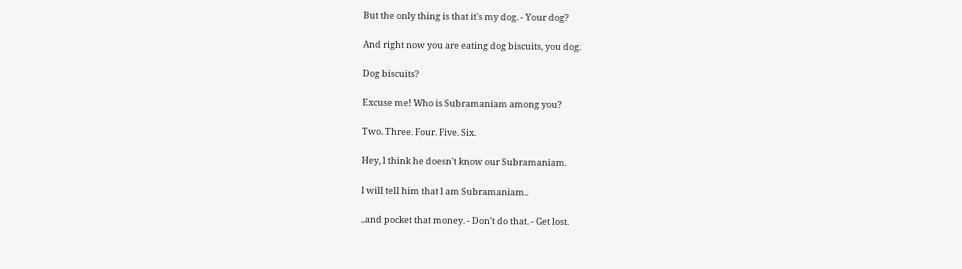But the only thing is that it's my dog. - Your dog?

And right now you are eating dog biscuits, you dog.

Dog biscuits?

Excuse me! Who is Subramaniam among you?

Two. Three. Four. Five. Six.

Hey, l think he doesn't know our Subramaniam.

l will tell him that l am Subramaniam..

..and pocket that money. - Don't do that. - Get lost.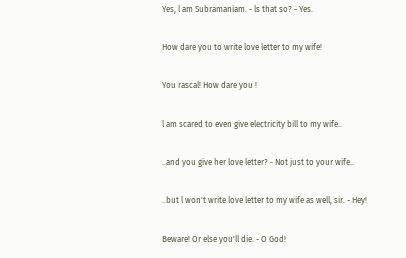Yes, l am Subramaniam. - ls that so? - Yes.

How dare you to write love letter to my wife!

You rascal! How dare you !

l am scared to even give electricity bill to my wife..

..and you give her love letter? - Not just to your wife..

..but l won't write love letter to my wife as well, sir. - Hey!

Beware! Or else you'll die. - O God!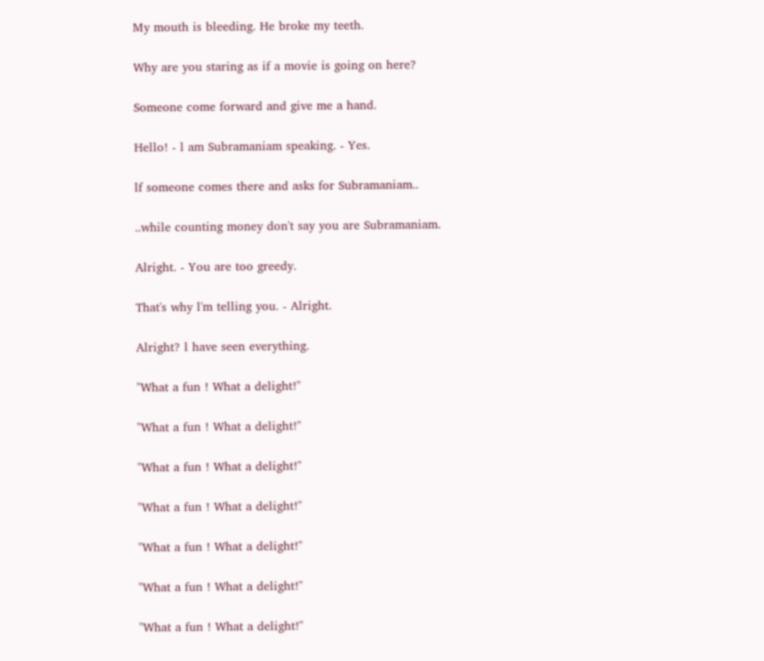My mouth is bleeding. He broke my teeth.

Why are you staring as if a movie is going on here?

Someone come forward and give me a hand.

Hello! - l am Subramaniam speaking. - Yes.

lf someone comes there and asks for Subramaniam..

..while counting money don't say you are Subramaniam.

Alright. - You are too greedy.

That's why l'm telling you. - Alright.

Alright? l have seen everything.

''What a fun ! What a delight!''

''What a fun ! What a delight!''

''What a fun ! What a delight!''

''What a fun ! What a delight!''

''What a fun ! What a delight!''

''What a fun ! What a delight!''

''What a fun ! What a delight!''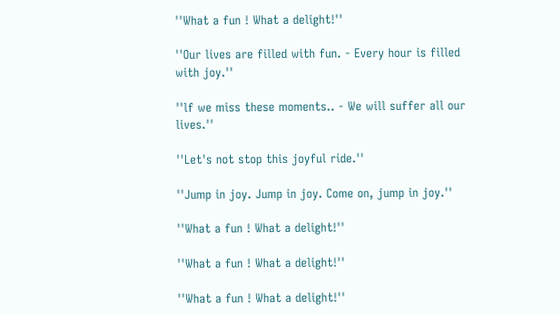''What a fun ! What a delight!''

''Our lives are filled with fun. - Every hour is filled with joy.''

''lf we miss these moments.. - We will suffer all our lives.''

''Let's not stop this joyful ride.''

''Jump in joy. Jump in joy. Come on, jump in joy.''

''What a fun ! What a delight!''

''What a fun ! What a delight!''

''What a fun ! What a delight!''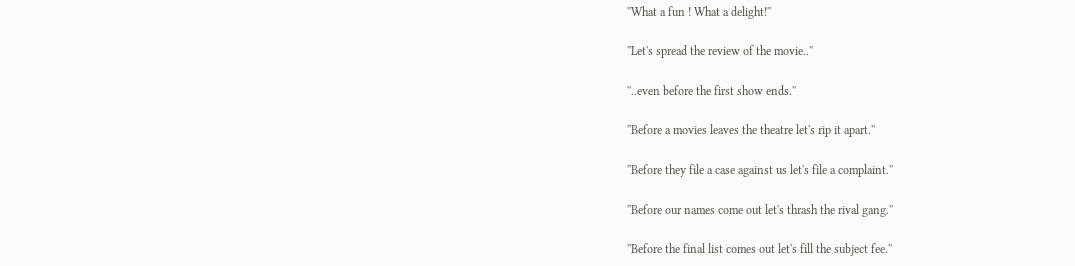''What a fun ! What a delight!''

''Let's spread the review of the movie..''

''..even before the first show ends.''

''Before a movies leaves the theatre let's rip it apart.''

''Before they file a case against us let's file a complaint.''

''Before our names come out let's thrash the rival gang.''

''Before the final list comes out let's fill the subject fee.''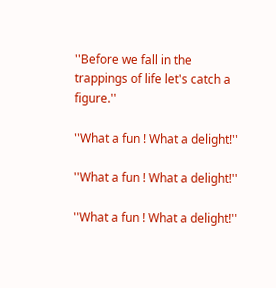''Before we fall in the trappings of life let's catch a figure.''

''What a fun ! What a delight!''

''What a fun ! What a delight!''

''What a fun ! What a delight!''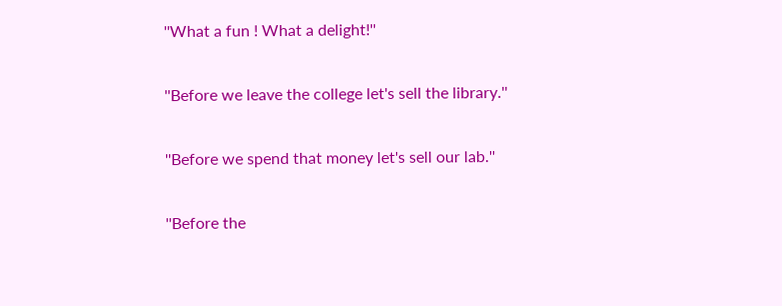''What a fun ! What a delight!''

''Before we leave the college let's sell the library.''

''Before we spend that money let's sell our lab.''

''Before the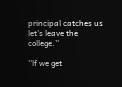principal catches us let's leave the college.''

''lf we get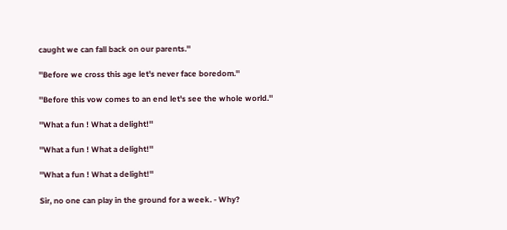caught we can fall back on our parents.''

''Before we cross this age let's never face boredom.''

''Before this vow comes to an end let's see the whole world.''

''What a fun ! What a delight!''

''What a fun ! What a delight!''

''What a fun ! What a delight!''

Sir, no one can play in the ground for a week. - Why?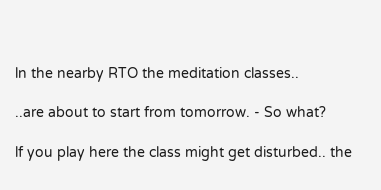ln the nearby RTO the meditation classes..

..are about to start from tomorrow. - So what?

lf you play here the class might get disturbed.. the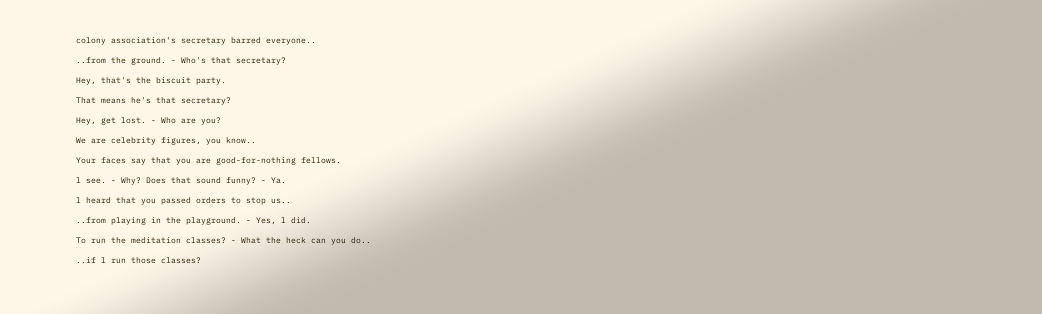colony association's secretary barred everyone..

..from the ground. - Who's that secretary?

Hey, that's the biscuit party.

That means he's that secretary?

Hey, get lost. - Who are you?

We are celebrity figures, you know..

Your faces say that you are good-for-nothing fellows.

l see. - Why? Does that sound funny? - Ya.

l heard that you passed orders to stop us..

..from playing in the playground. - Yes, l did.

To run the meditation classes? - What the heck can you do..

..if l run those classes?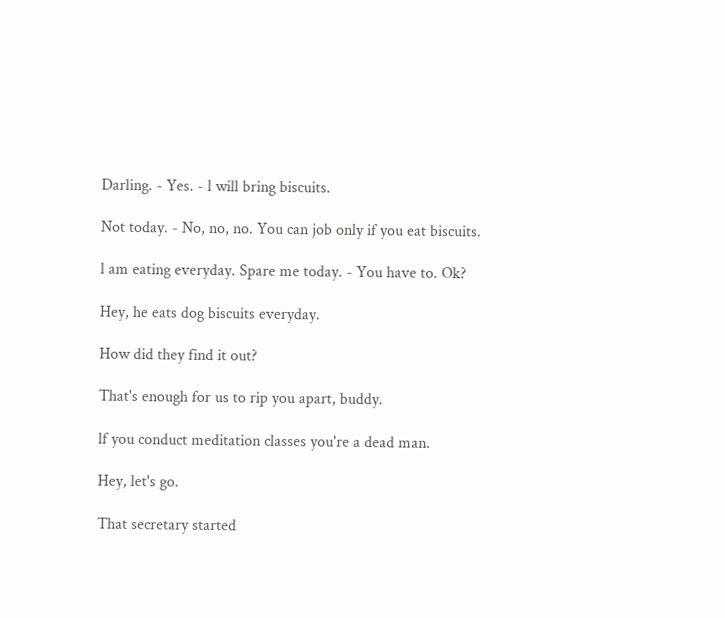Darling. - Yes. - l will bring biscuits.

Not today. - No, no, no. You can job only if you eat biscuits.

l am eating everyday. Spare me today. - You have to. Ok?

Hey, he eats dog biscuits everyday.

How did they find it out?

That's enough for us to rip you apart, buddy.

lf you conduct meditation classes you're a dead man.

Hey, let's go.

That secretary started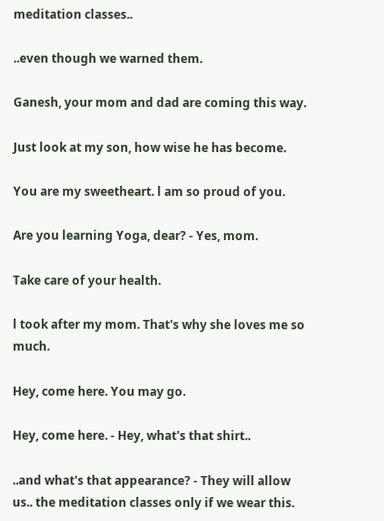meditation classes..

..even though we warned them.

Ganesh, your mom and dad are coming this way.

Just look at my son, how wise he has become.

You are my sweetheart. l am so proud of you.

Are you learning Yoga, dear? - Yes, mom.

Take care of your health.

l took after my mom. That's why she loves me so much.

Hey, come here. You may go.

Hey, come here. - Hey, what's that shirt..

..and what's that appearance? - They will allow us.. the meditation classes only if we wear this.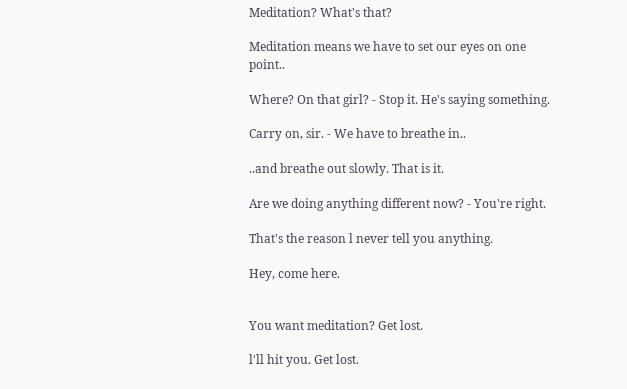Meditation? What's that?

Meditation means we have to set our eyes on one point..

Where? On that girl? - Stop it. He's saying something.

Carry on, sir. - We have to breathe in..

..and breathe out slowly. That is it.

Are we doing anything different now? - You're right.

That's the reason l never tell you anything.

Hey, come here.


You want meditation? Get lost.

l'll hit you. Get lost.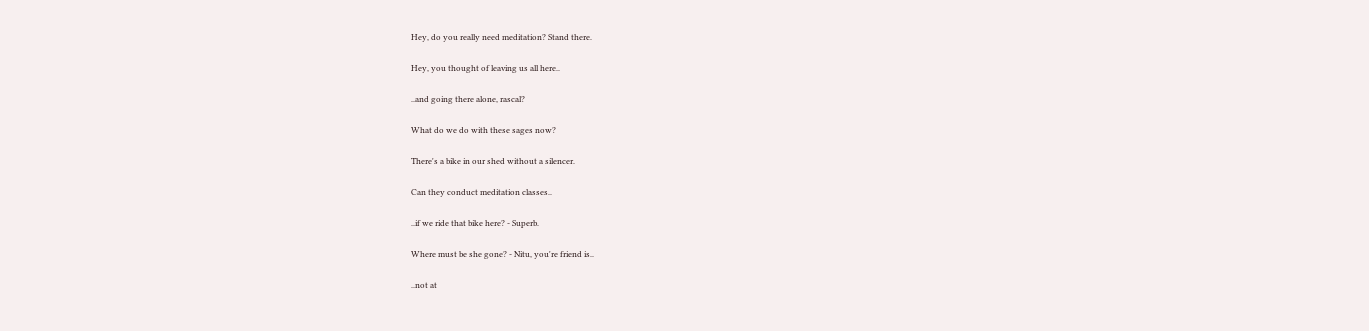Hey, do you really need meditation? Stand there.

Hey, you thought of leaving us all here..

..and going there alone, rascal?

What do we do with these sages now?

There's a bike in our shed without a silencer.

Can they conduct meditation classes..

..if we ride that bike here? - Superb.

Where must be she gone? - Nitu, you're friend is..

..not at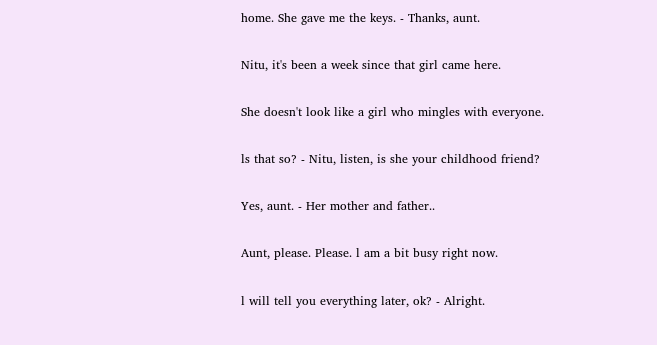home. She gave me the keys. - Thanks, aunt.

Nitu, it's been a week since that girl came here.

She doesn't look like a girl who mingles with everyone.

ls that so? - Nitu, listen, is she your childhood friend?

Yes, aunt. - Her mother and father..

Aunt, please. Please. l am a bit busy right now.

l will tell you everything later, ok? - Alright.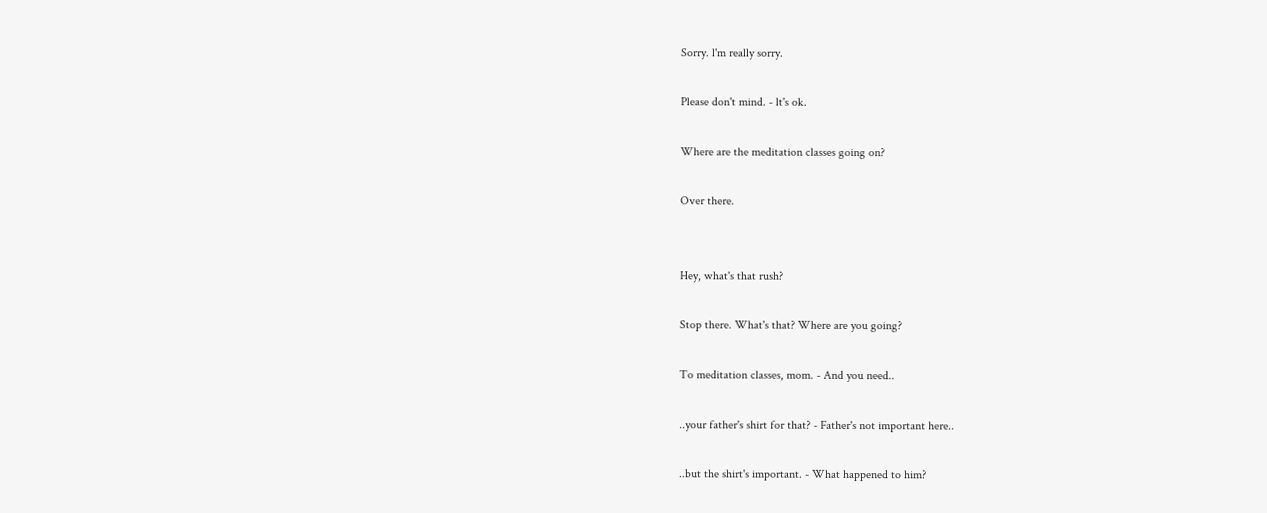Sorry. l'm really sorry.

Please don't mind. - lt's ok.

Where are the meditation classes going on?

Over there.


Hey, what's that rush?

Stop there. What's that? Where are you going?

To meditation classes, mom. - And you need..

..your father's shirt for that? - Father's not important here..

..but the shirt's important. - What happened to him?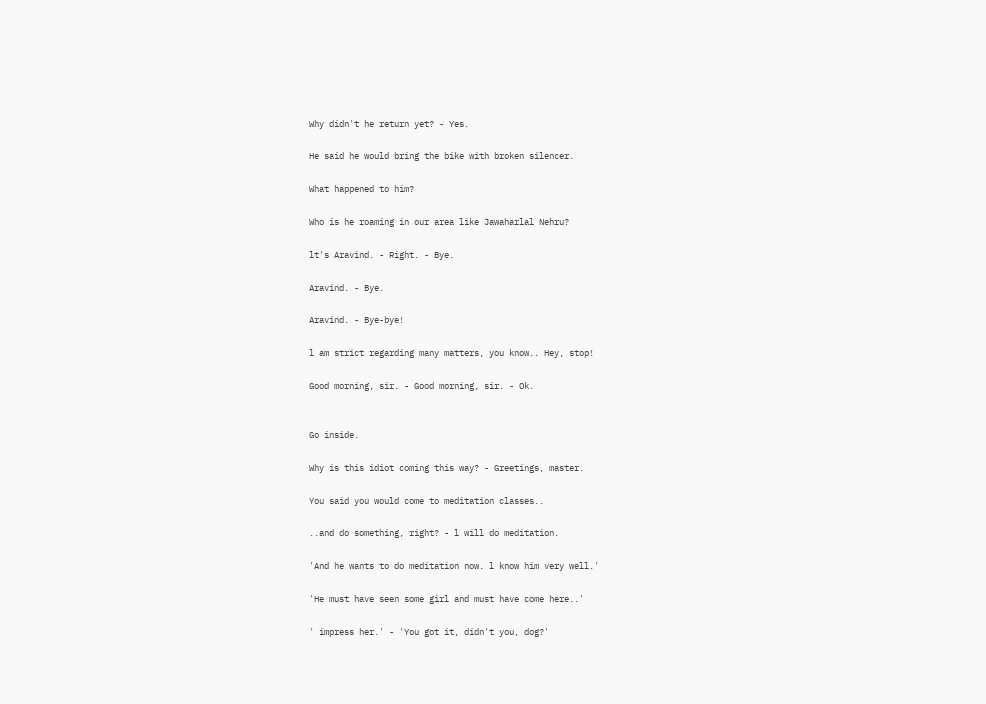Why didn't he return yet? - Yes.

He said he would bring the bike with broken silencer.

What happened to him?

Who is he roaming in our area like Jawaharlal Nehru?

lt's Aravind. - Right. - Bye.

Aravind. - Bye.

Aravind. - Bye-bye!

l am strict regarding many matters, you know.. Hey, stop!

Good morning, sir. - Good morning, sir. - Ok.


Go inside.

Why is this idiot coming this way? - Greetings, master.

You said you would come to meditation classes..

..and do something, right? - l will do meditation.

'And he wants to do meditation now. l know him very well.'

'He must have seen some girl and must have come here..'

' impress her.' - 'You got it, didn't you, dog?'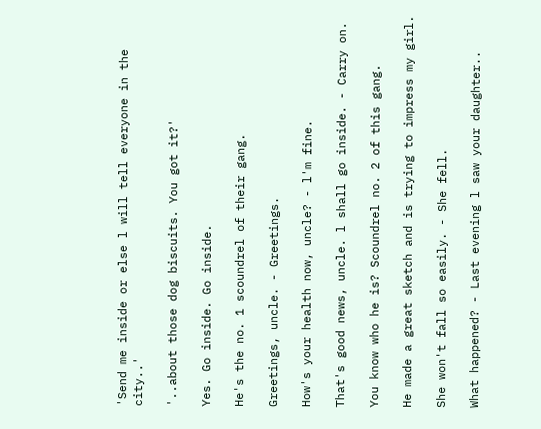'Send me inside or else l will tell everyone in the city..'

'..about those dog biscuits. You got it?'

Yes. Go inside. Go inside.

He's the no. 1 scoundrel of their gang.

Greetings, uncle. - Greetings.

How's your health now, uncle? - l'm fine.

That's good news, uncle. l shall go inside. - Carry on.

You know who he is? Scoundrel no. 2 of this gang.

He made a great sketch and is trying to impress my girl.

She won't fall so easily. - She fell.

What happened? - Last evening l saw your daughter..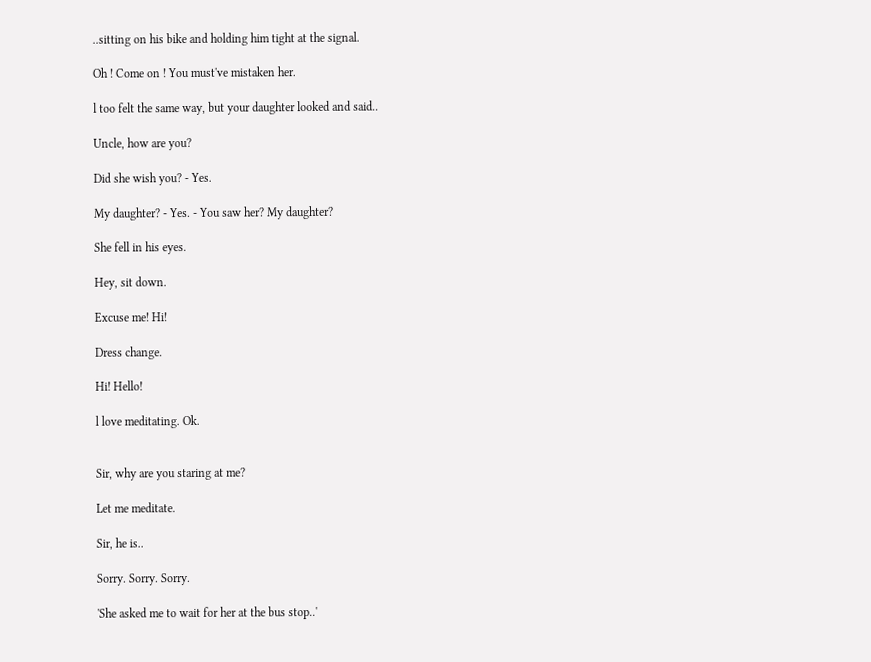..sitting on his bike and holding him tight at the signal.

Oh ! Come on ! You must've mistaken her.

l too felt the same way, but your daughter looked and said..

Uncle, how are you?

Did she wish you? - Yes.

My daughter? - Yes. - You saw her? My daughter?

She fell in his eyes.

Hey, sit down.

Excuse me! Hi!

Dress change.

Hi! Hello!

l love meditating. Ok.


Sir, why are you staring at me?

Let me meditate.

Sir, he is..

Sorry. Sorry. Sorry.

'She asked me to wait for her at the bus stop..'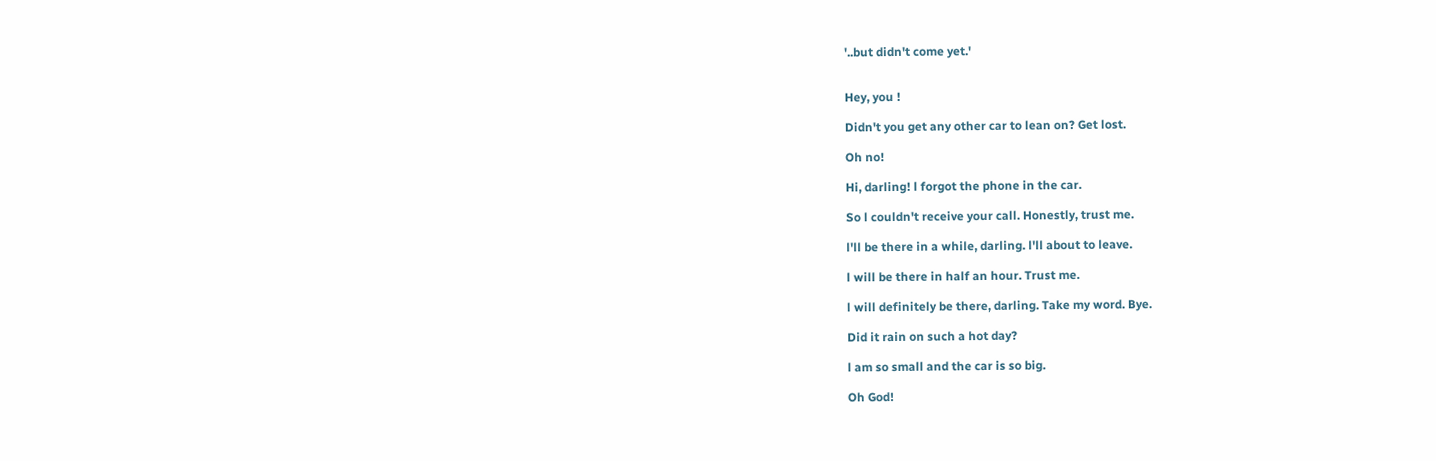'..but didn't come yet.'


Hey, you !

Didn't you get any other car to lean on? Get lost.

Oh no!

Hi, darling! l forgot the phone in the car.

So l couldn't receive your call. Honestly, trust me.

l'll be there in a while, darling. l'll about to leave.

l will be there in half an hour. Trust me.

l will definitely be there, darling. Take my word. Bye.

Did it rain on such a hot day?

l am so small and the car is so big.

Oh God!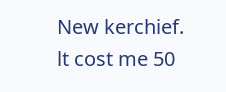New kerchief. lt cost me 50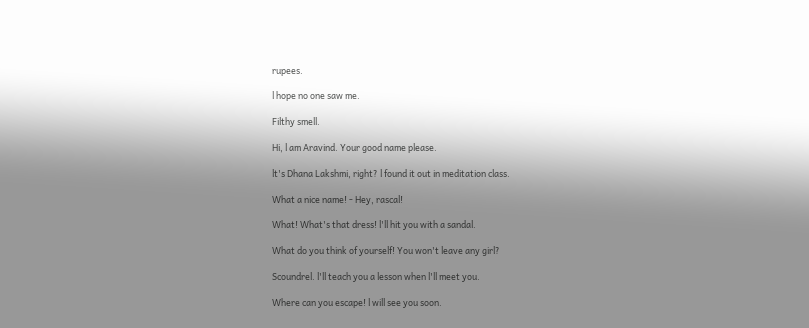rupees.

l hope no one saw me.

Filthy smell.

Hi, l am Aravind. Your good name please.

lt's Dhana Lakshmi, right? l found it out in meditation class.

What a nice name! - Hey, rascal!

What! What's that dress! l'll hit you with a sandal.

What do you think of yourself! You won't leave any girl?

Scoundrel. l'll teach you a lesson when l'll meet you.

Where can you escape! l will see you soon.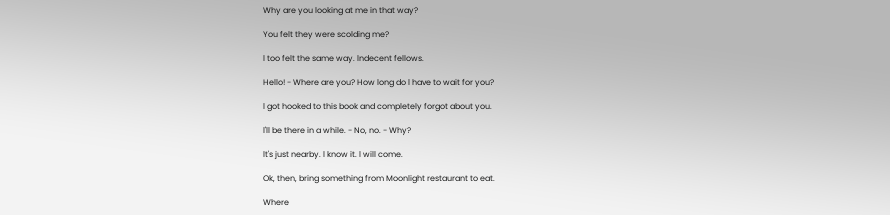Why are you looking at me in that way?

You felt they were scolding me?

l too felt the same way. lndecent fellows.

Hello! - Where are you? How long do l have to wait for you?

l got hooked to this book and completely forgot about you.

l'll be there in a while. - No, no. - Why?

lt's just nearby. l know it. l will come.

Ok, then, bring something from Moonlight restaurant to eat.

Where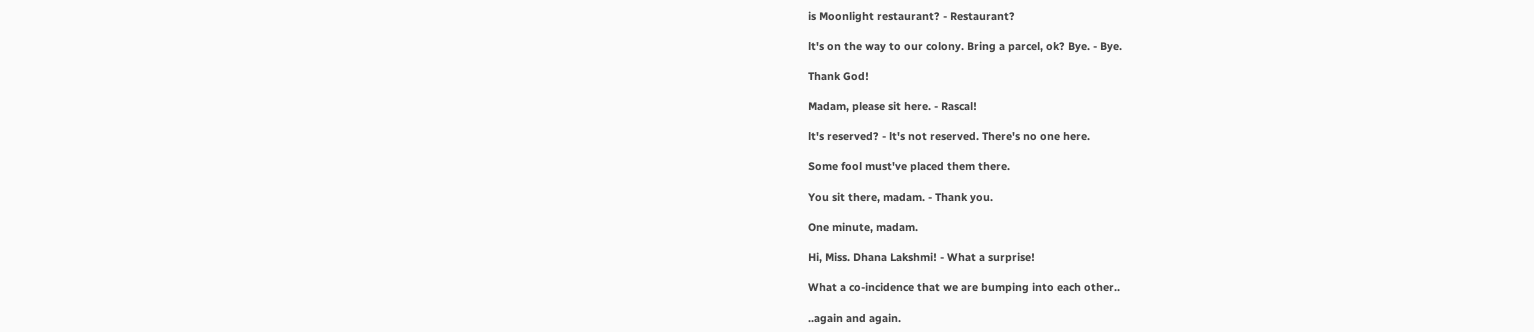is Moonlight restaurant? - Restaurant?

lt's on the way to our colony. Bring a parcel, ok? Bye. - Bye.

Thank God!

Madam, please sit here. - Rascal!

lt's reserved? - lt's not reserved. There's no one here.

Some fool must've placed them there.

You sit there, madam. - Thank you.

One minute, madam.

Hi, Miss. Dhana Lakshmi! - What a surprise!

What a co-incidence that we are bumping into each other..

..again and again.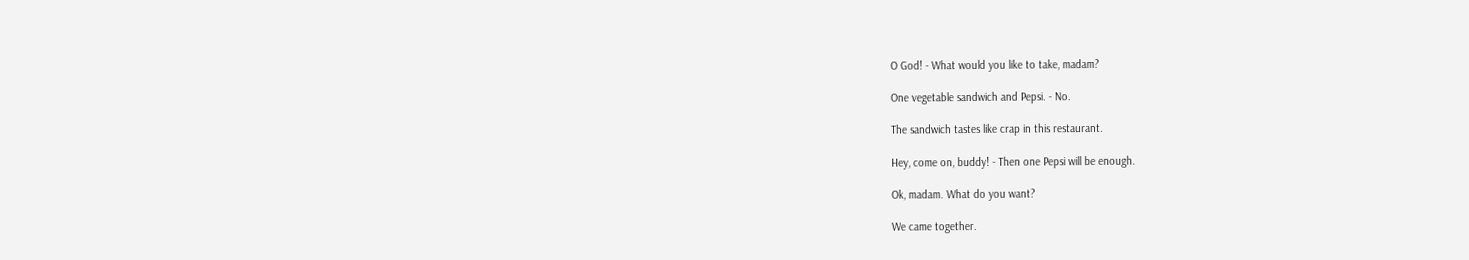O God! - What would you like to take, madam?

One vegetable sandwich and Pepsi. - No.

The sandwich tastes like crap in this restaurant.

Hey, come on, buddy! - Then one Pepsi will be enough.

Ok, madam. What do you want?

We came together.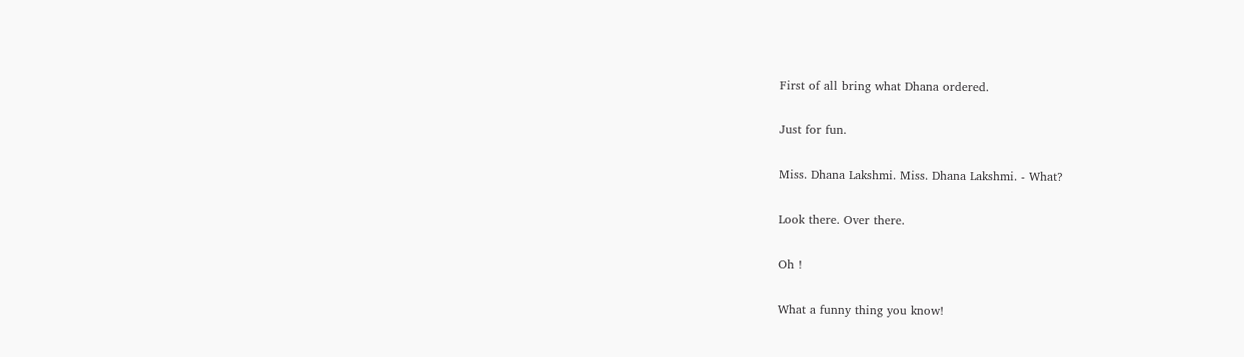First of all bring what Dhana ordered.

Just for fun.

Miss. Dhana Lakshmi. Miss. Dhana Lakshmi. - What?

Look there. Over there.

Oh !

What a funny thing you know!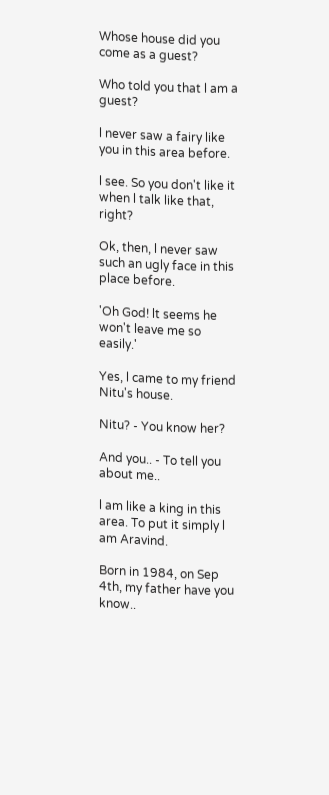Whose house did you come as a guest?

Who told you that l am a guest?

l never saw a fairy like you in this area before.

l see. So you don't like it when l talk like that, right?

Ok, then, l never saw such an ugly face in this place before.

'Oh God! lt seems he won't leave me so easily.'

Yes, l came to my friend Nitu's house.

Nitu? - You know her?

And you.. - To tell you about me..

l am like a king in this area. To put it simply l am Aravind.

Born in 1984, on Sep 4th, my father have you know..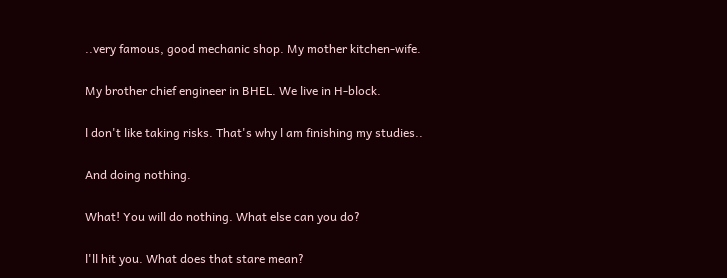..very famous, good mechanic shop. My mother kitchen-wife.

My brother chief engineer in BHEL. We live in H-block.

l don't like taking risks. That's why l am finishing my studies..

And doing nothing.

What! You will do nothing. What else can you do?

l'll hit you. What does that stare mean?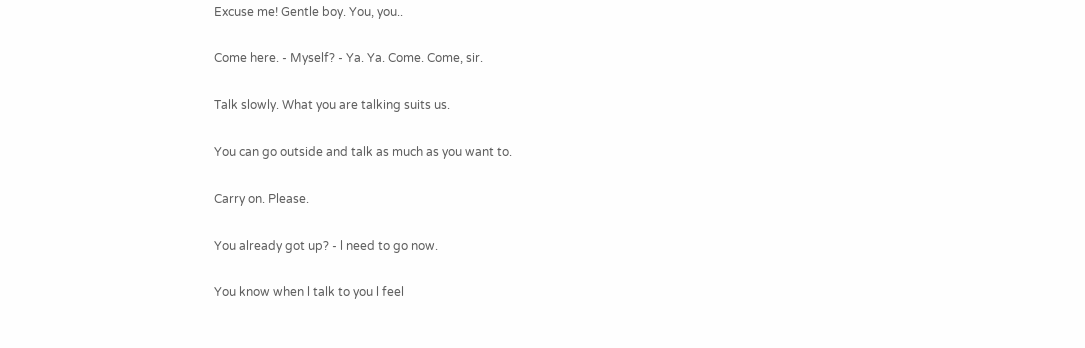Excuse me! Gentle boy. You, you..

Come here. - Myself? - Ya. Ya. Come. Come, sir.

Talk slowly. What you are talking suits us.

You can go outside and talk as much as you want to.

Carry on. Please.

You already got up? - l need to go now.

You know when l talk to you l feel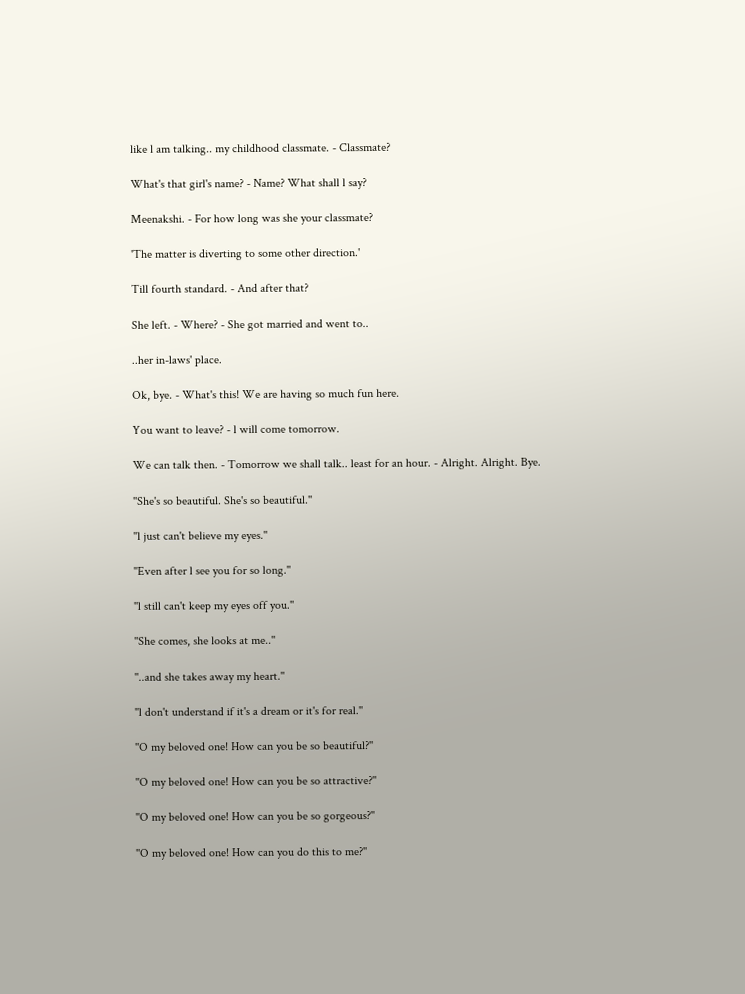like l am talking.. my childhood classmate. - Classmate?

What's that girl's name? - Name? What shall l say?

Meenakshi. - For how long was she your classmate?

'The matter is diverting to some other direction.'

Till fourth standard. - And after that?

She left. - Where? - She got married and went to..

..her in-laws' place.

Ok, bye. - What's this! We are having so much fun here.

You want to leave? - l will come tomorrow.

We can talk then. - Tomorrow we shall talk.. least for an hour. - Alright. Alright. Bye.

''She's so beautiful. She's so beautiful.''

''l just can't believe my eyes.''

''Even after l see you for so long.''

''l still can't keep my eyes off you.''

''She comes, she looks at me..''

''..and she takes away my heart.''

''l don't understand if it's a dream or it's for real.''

''O my beloved one! How can you be so beautiful?''

''O my beloved one! How can you be so attractive?''

''O my beloved one! How can you be so gorgeous?''

''O my beloved one! How can you do this to me?''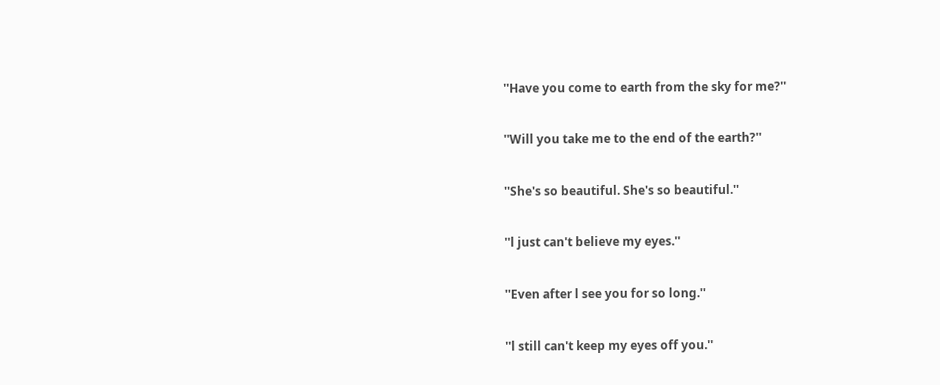''Have you come to earth from the sky for me?''

''Will you take me to the end of the earth?''

''She's so beautiful. She's so beautiful.''

''l just can't believe my eyes.''

''Even after l see you for so long.''

''l still can't keep my eyes off you.''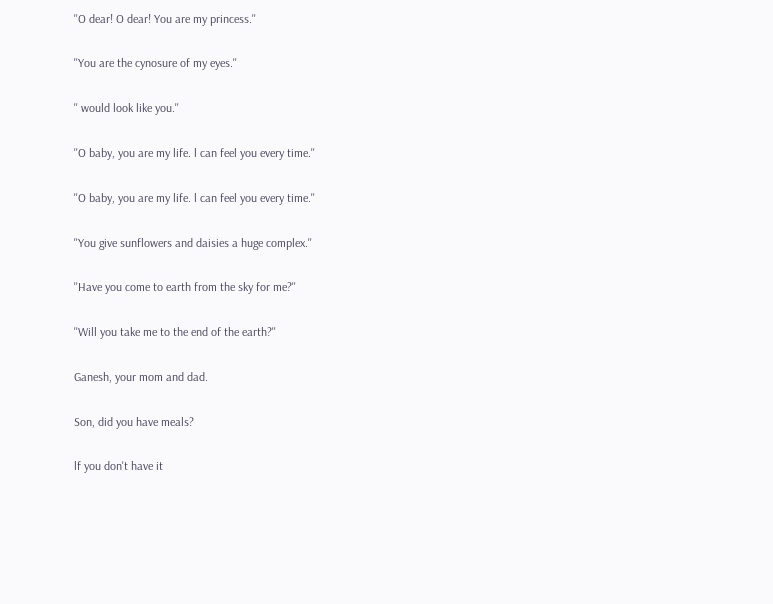''O dear! O dear! You are my princess.''

''You are the cynosure of my eyes.''

'' would look like you.''

''O baby, you are my life. l can feel you every time.''

''O baby, you are my life. l can feel you every time.''

''You give sunflowers and daisies a huge complex.''

''Have you come to earth from the sky for me?''

''Will you take me to the end of the earth?''

Ganesh, your mom and dad.

Son, did you have meals?

lf you don't have it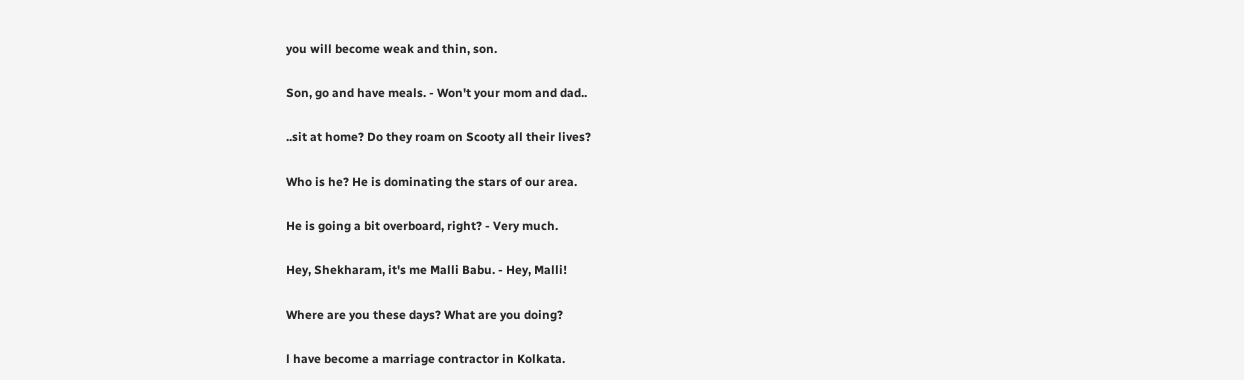you will become weak and thin, son.

Son, go and have meals. - Won't your mom and dad..

..sit at home? Do they roam on Scooty all their lives?

Who is he? He is dominating the stars of our area.

He is going a bit overboard, right? - Very much.

Hey, Shekharam, it's me Malli Babu. - Hey, Malli!

Where are you these days? What are you doing?

l have become a marriage contractor in Kolkata.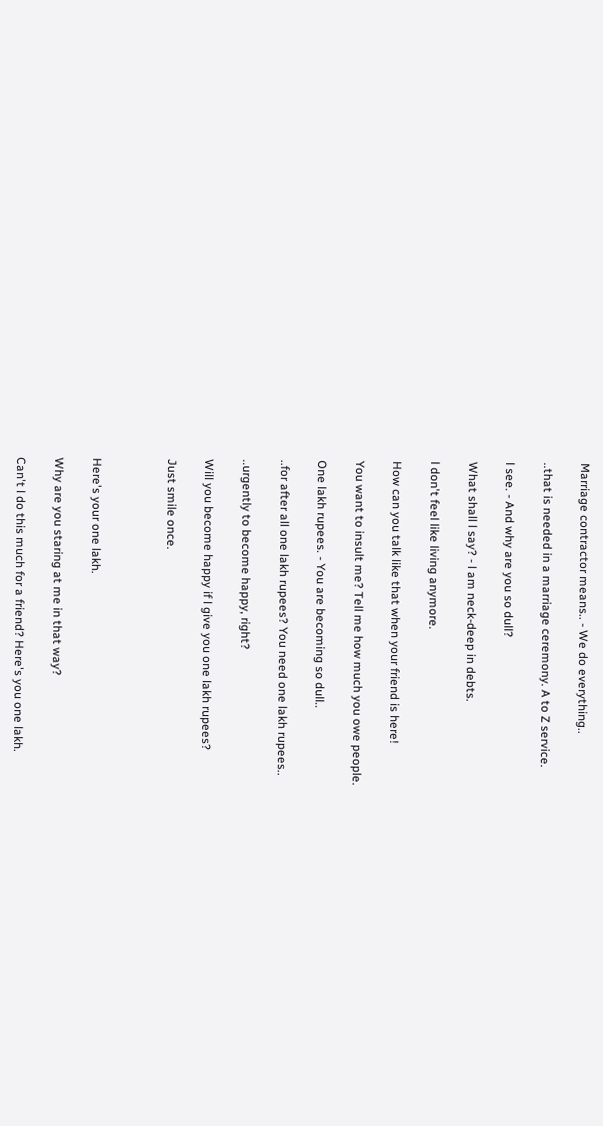Marriage contractor means.. - We do everything..

..that is needed in a marriage ceremony. A to Z service.

l see. - And why are you so dull?

What shall l say? - l am neck-deep in debts.

l don't feel like living anymore.

How can you talk like that when your friend is here!

You want to insult me? Tell me how much you owe people.

One lakh rupees. - You are becoming so dull..

..for after all one lakh rupees? You need one lakh rupees..

..urgently to become happy, right?

Will you become happy if l give you one lakh rupees?

Just smile once.



Here's your one lakh.

Why are you staring at me in that way?

Can't l do this much for a friend? Here's you one lakh.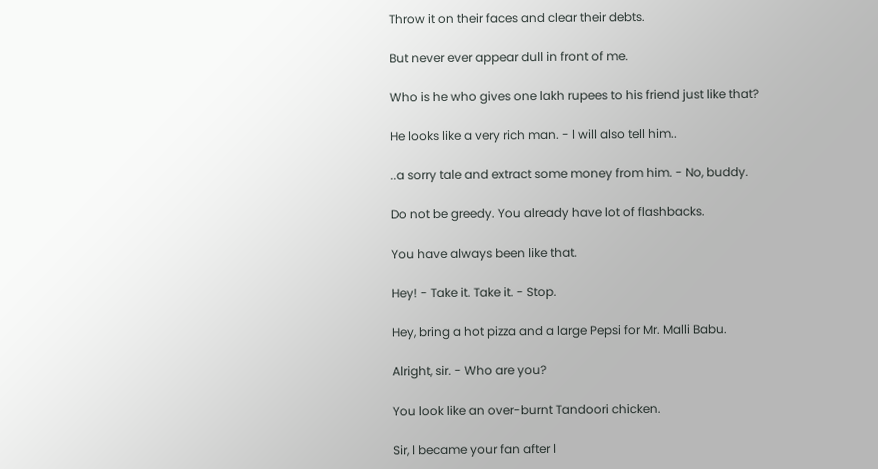Throw it on their faces and clear their debts.

But never ever appear dull in front of me.

Who is he who gives one lakh rupees to his friend just like that?

He looks like a very rich man. - l will also tell him..

..a sorry tale and extract some money from him. - No, buddy.

Do not be greedy. You already have lot of flashbacks.

You have always been like that.

Hey! - Take it. Take it. - Stop.

Hey, bring a hot pizza and a large Pepsi for Mr. Malli Babu.

Alright, sir. - Who are you?

You look like an over-burnt Tandoori chicken.

Sir, l became your fan after l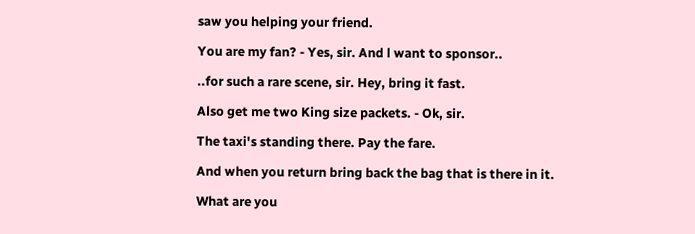saw you helping your friend.

You are my fan? - Yes, sir. And l want to sponsor..

..for such a rare scene, sir. Hey, bring it fast.

Also get me two King size packets. - Ok, sir.

The taxi's standing there. Pay the fare.

And when you return bring back the bag that is there in it.

What are you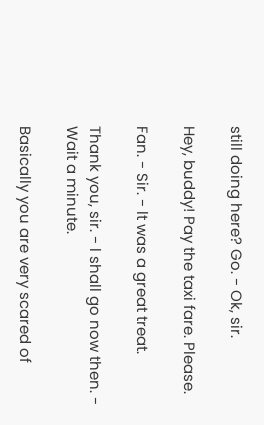still doing here? Go. - Ok, sir.

Hey, buddy! Pay the taxi fare. Please.

Fan. - Sir. - lt was a great treat.

Thank you, sir. - l shall go now then. - Wait a minute.

Basically you are very scared of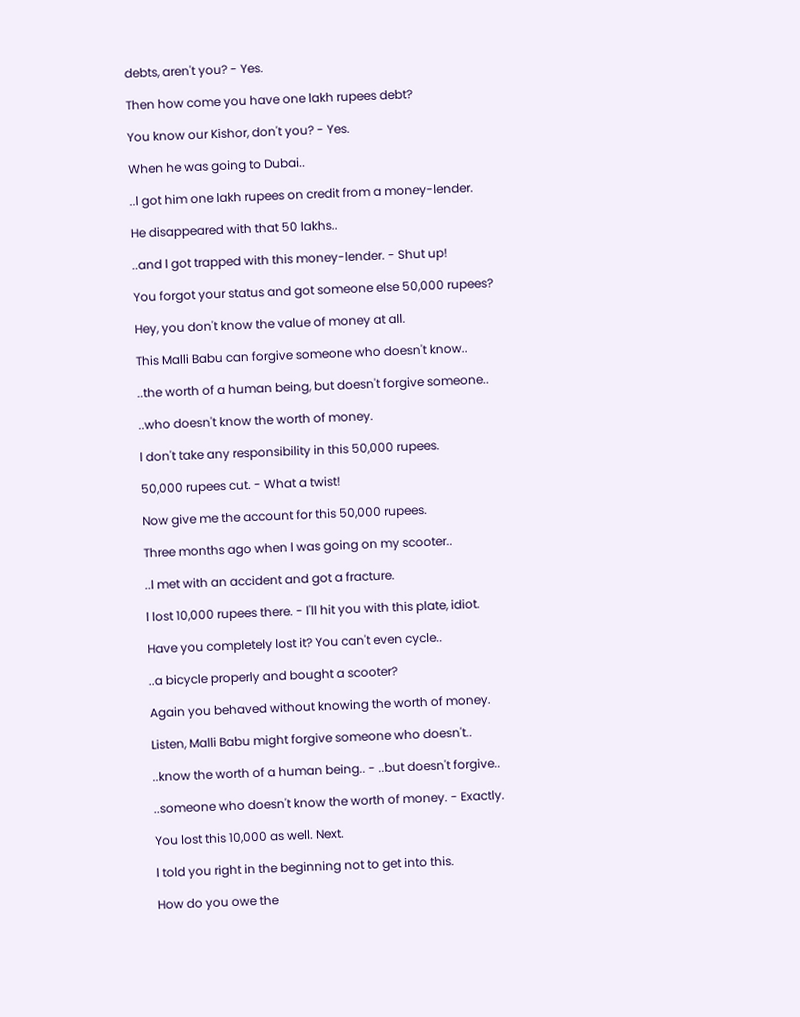debts, aren't you? - Yes.

Then how come you have one lakh rupees debt?

You know our Kishor, don't you? - Yes.

When he was going to Dubai..

..l got him one lakh rupees on credit from a money-lender.

He disappeared with that 50 lakhs..

..and l got trapped with this money-lender. - Shut up!

You forgot your status and got someone else 50,000 rupees?

Hey, you don't know the value of money at all.

This Malli Babu can forgive someone who doesn't know..

..the worth of a human being, but doesn't forgive someone..

..who doesn't know the worth of money.

l don't take any responsibility in this 50,000 rupees.

50,000 rupees cut. - What a twist!

Now give me the account for this 50,000 rupees.

Three months ago when l was going on my scooter..

..l met with an accident and got a fracture.

l lost 10,000 rupees there. - l'll hit you with this plate, idiot.

Have you completely lost it? You can't even cycle..

..a bicycle properly and bought a scooter?

Again you behaved without knowing the worth of money.

Listen, Malli Babu might forgive someone who doesn't..

..know the worth of a human being.. - ..but doesn't forgive..

..someone who doesn't know the worth of money. - Exactly.

You lost this 10,000 as well. Next.

l told you right in the beginning not to get into this.

How do you owe the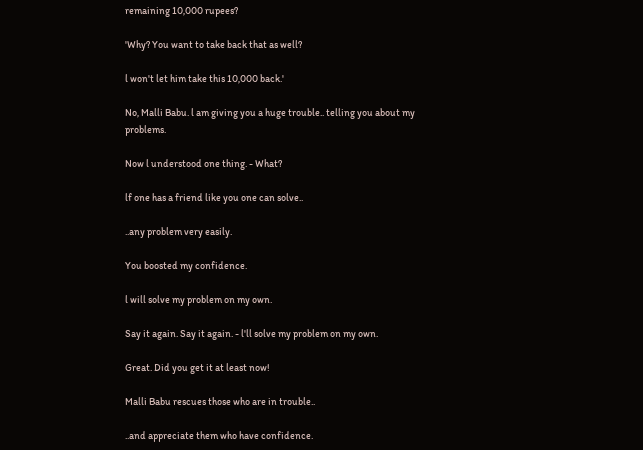remaining 10,000 rupees?

'Why? You want to take back that as well?

l won't let him take this 10,000 back.'

No, Malli Babu. l am giving you a huge trouble.. telling you about my problems.

Now l understood one thing. - What?

lf one has a friend like you one can solve..

..any problem very easily.

You boosted my confidence.

l will solve my problem on my own.

Say it again. Say it again. - l'll solve my problem on my own.

Great. Did you get it at least now!

Malli Babu rescues those who are in trouble..

..and appreciate them who have confidence.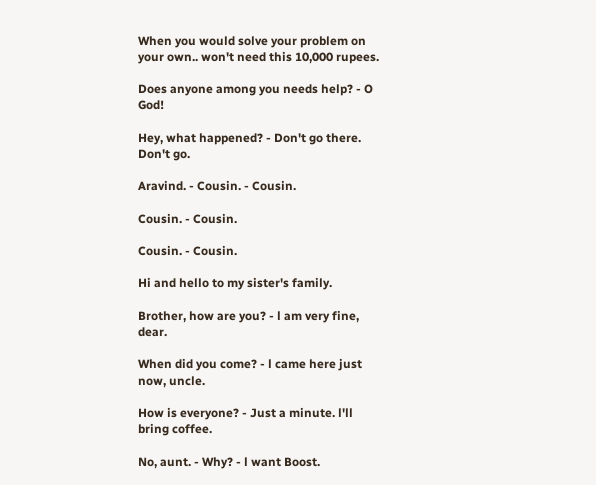When you would solve your problem on your own.. won't need this 10,000 rupees.

Does anyone among you needs help? - O God!

Hey, what happened? - Don't go there. Don't go.

Aravind. - Cousin. - Cousin.

Cousin. - Cousin.

Cousin. - Cousin.

Hi and hello to my sister's family.

Brother, how are you? - l am very fine, dear.

When did you come? - l came here just now, uncle.

How is everyone? - Just a minute. l'll bring coffee.

No, aunt. - Why? - l want Boost.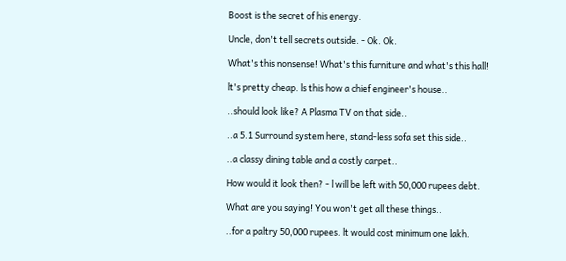Boost is the secret of his energy.

Uncle, don't tell secrets outside. - Ok. Ok.

What's this nonsense! What's this furniture and what's this hall!

lt's pretty cheap. ls this how a chief engineer's house..

..should look like? A Plasma TV on that side..

..a 5.1 Surround system here, stand-less sofa set this side..

..a classy dining table and a costly carpet..

How would it look then? - l will be left with 50,000 rupees debt.

What are you saying! You won't get all these things..

..for a paltry 50,000 rupees. lt would cost minimum one lakh.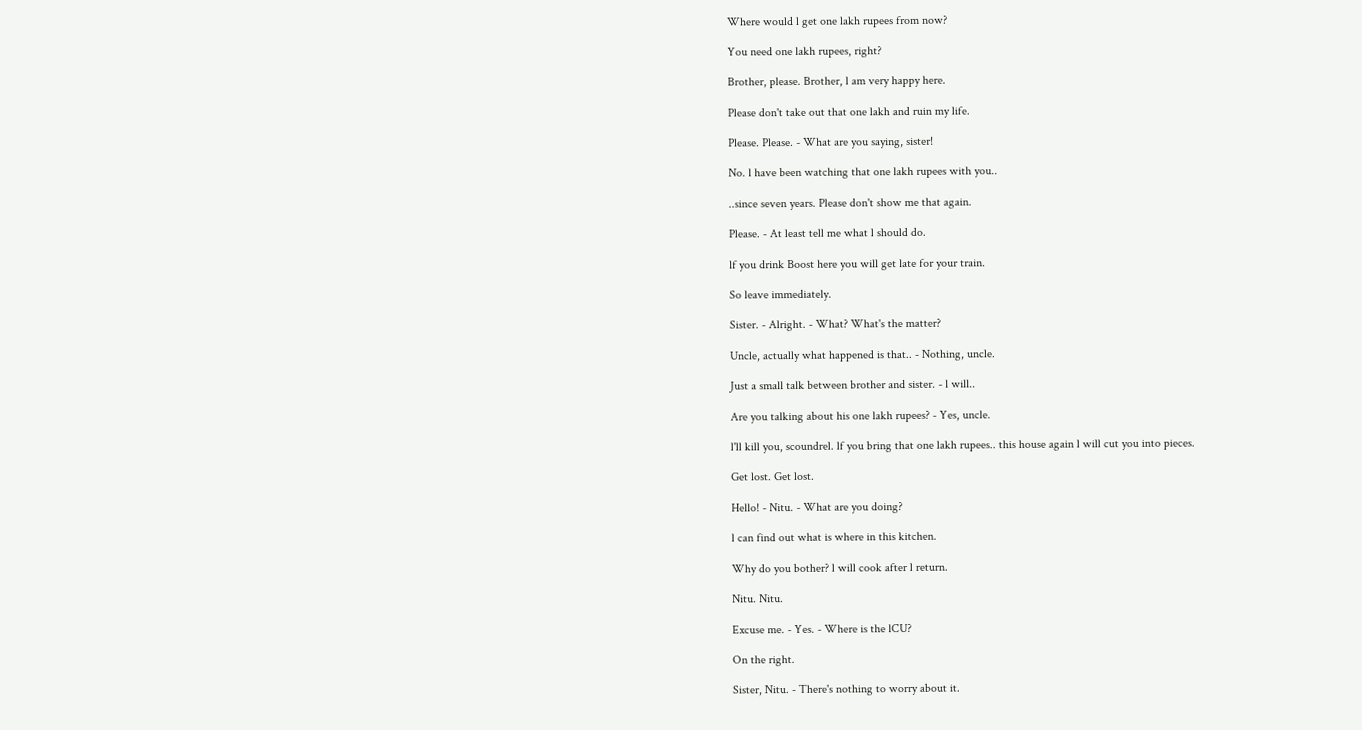Where would l get one lakh rupees from now?

You need one lakh rupees, right?

Brother, please. Brother, l am very happy here.

Please don't take out that one lakh and ruin my life.

Please. Please. - What are you saying, sister!

No. l have been watching that one lakh rupees with you..

..since seven years. Please don't show me that again.

Please. - At least tell me what l should do.

lf you drink Boost here you will get late for your train.

So leave immediately.

Sister. - Alright. - What? What's the matter?

Uncle, actually what happened is that.. - Nothing, uncle.

Just a small talk between brother and sister. - l will..

Are you talking about his one lakh rupees? - Yes, uncle.

l'll kill you, scoundrel. lf you bring that one lakh rupees.. this house again l will cut you into pieces.

Get lost. Get lost.

Hello! - Nitu. - What are you doing?

l can find out what is where in this kitchen.

Why do you bother? l will cook after l return.

Nitu. Nitu.

Excuse me. - Yes. - Where is the lCU?

On the right.

Sister, Nitu. - There's nothing to worry about it.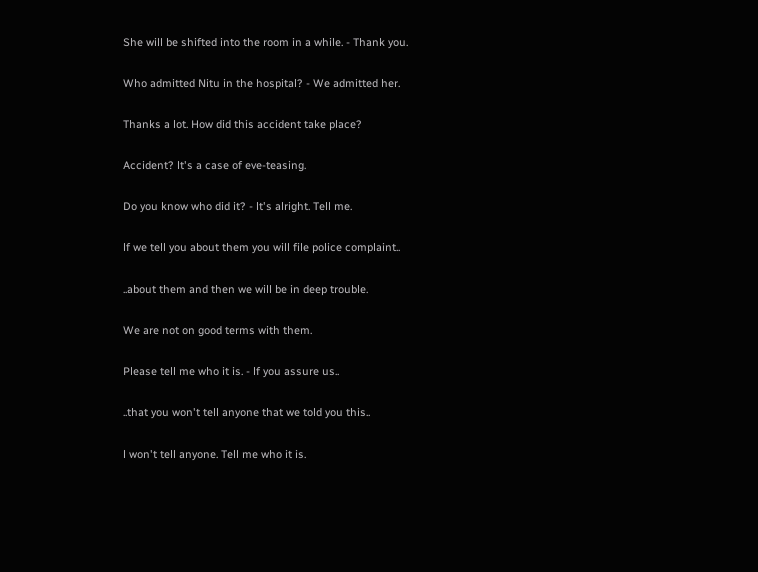She will be shifted into the room in a while. - Thank you.

Who admitted Nitu in the hospital? - We admitted her.

Thanks a lot. How did this accident take place?

Accident? lt's a case of eve-teasing.

Do you know who did it? - lt's alright. Tell me.

lf we tell you about them you will file police complaint..

..about them and then we will be in deep trouble.

We are not on good terms with them.

Please tell me who it is. - lf you assure us..

..that you won't tell anyone that we told you this..

l won't tell anyone. Tell me who it is.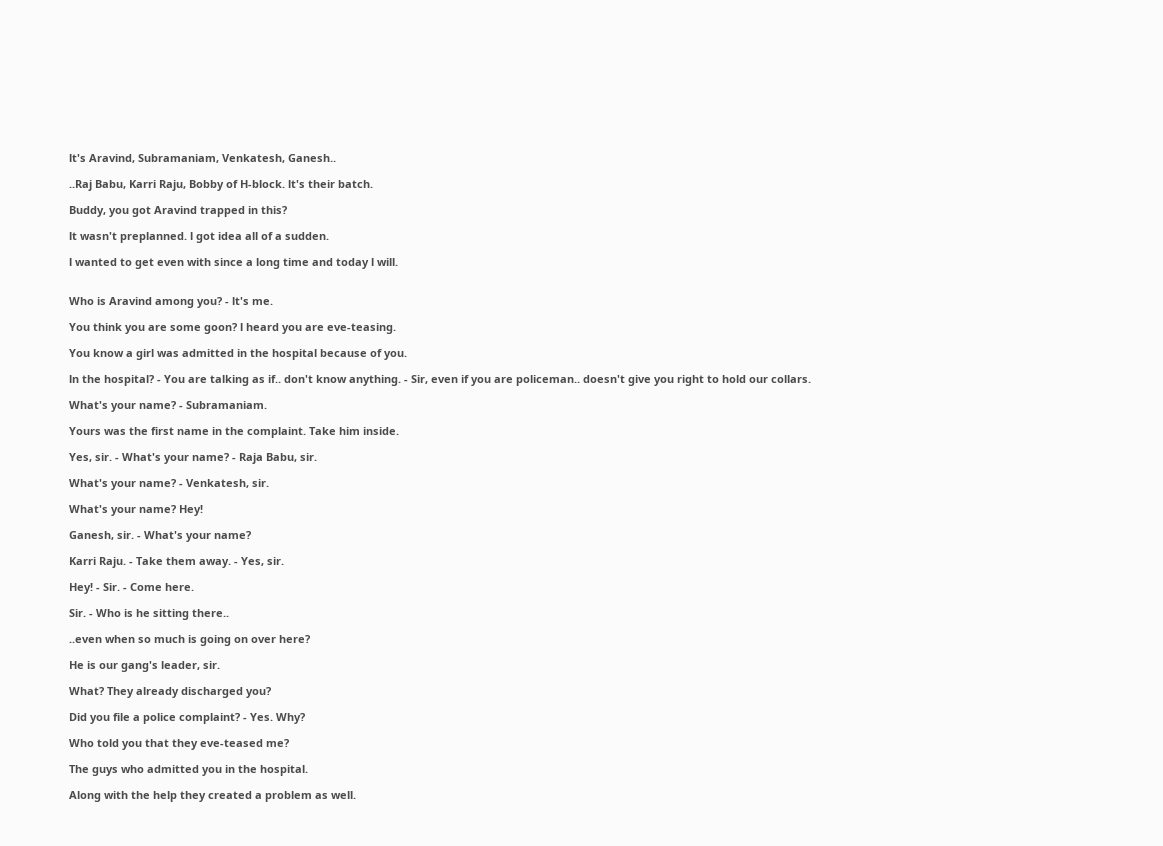lt's Aravind, Subramaniam, Venkatesh, Ganesh..

..Raj Babu, Karri Raju, Bobby of H-block. lt's their batch.

Buddy, you got Aravind trapped in this?

lt wasn't preplanned. l got idea all of a sudden.

l wanted to get even with since a long time and today l will.


Who is Aravind among you? - lt's me.

You think you are some goon? l heard you are eve-teasing.

You know a girl was admitted in the hospital because of you.

ln the hospital? - You are talking as if.. don't know anything. - Sir, even if you are policeman.. doesn't give you right to hold our collars.

What's your name? - Subramaniam.

Yours was the first name in the complaint. Take him inside.

Yes, sir. - What's your name? - Raja Babu, sir.

What's your name? - Venkatesh, sir.

What's your name? Hey!

Ganesh, sir. - What's your name?

Karri Raju. - Take them away. - Yes, sir.

Hey! - Sir. - Come here.

Sir. - Who is he sitting there..

..even when so much is going on over here?

He is our gang's leader, sir.

What? They already discharged you?

Did you file a police complaint? - Yes. Why?

Who told you that they eve-teased me?

The guys who admitted you in the hospital.

Along with the help they created a problem as well.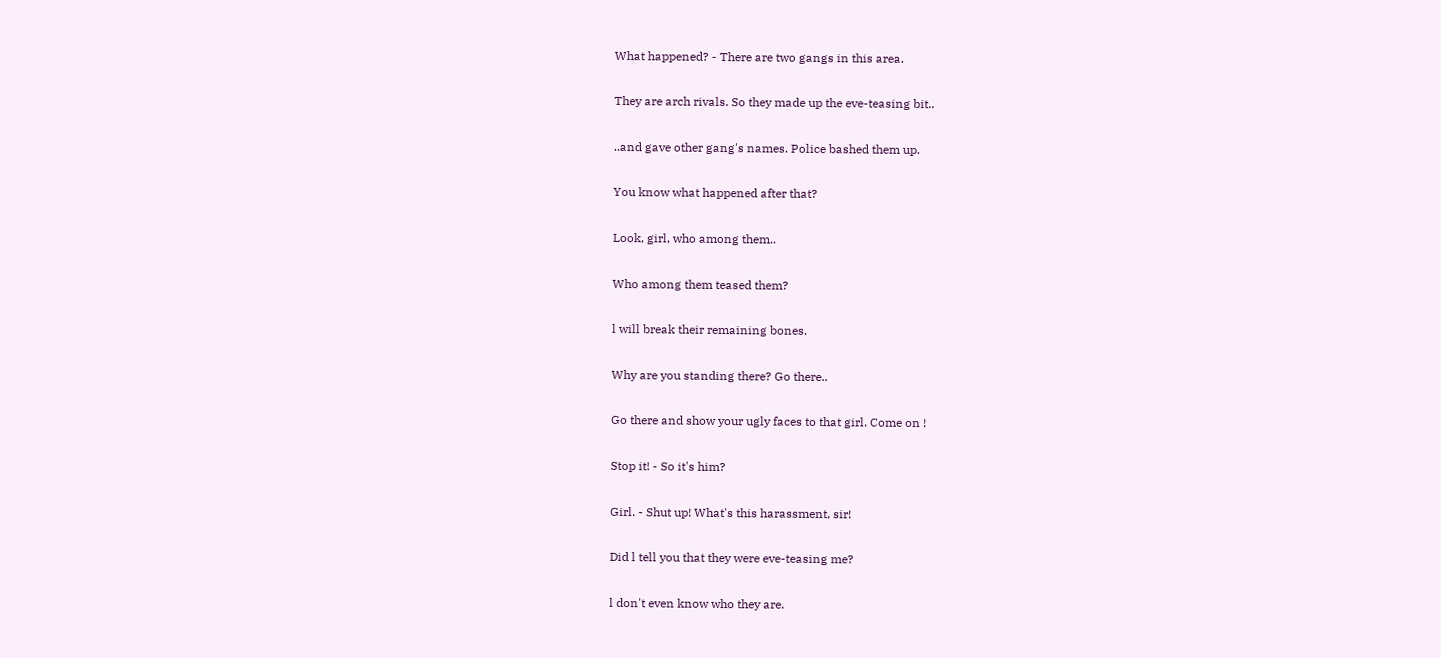What happened? - There are two gangs in this area.

They are arch rivals. So they made up the eve-teasing bit..

..and gave other gang's names. Police bashed them up.

You know what happened after that?

Look, girl, who among them..

Who among them teased them?

l will break their remaining bones.

Why are you standing there? Go there..

Go there and show your ugly faces to that girl. Come on !

Stop it! - So it's him?

Girl. - Shut up! What's this harassment, sir!

Did l tell you that they were eve-teasing me?

l don't even know who they are.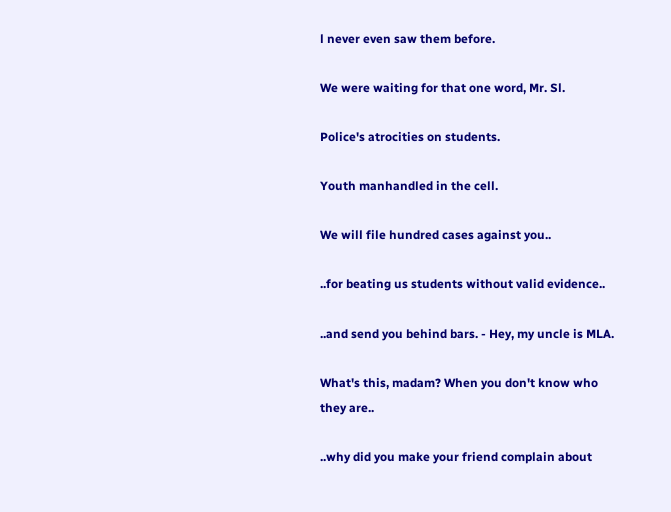l never even saw them before.

We were waiting for that one word, Mr. Sl.

Police's atrocities on students.

Youth manhandled in the cell.

We will file hundred cases against you..

..for beating us students without valid evidence..

..and send you behind bars. - Hey, my uncle is MLA.

What's this, madam? When you don't know who they are..

..why did you make your friend complain about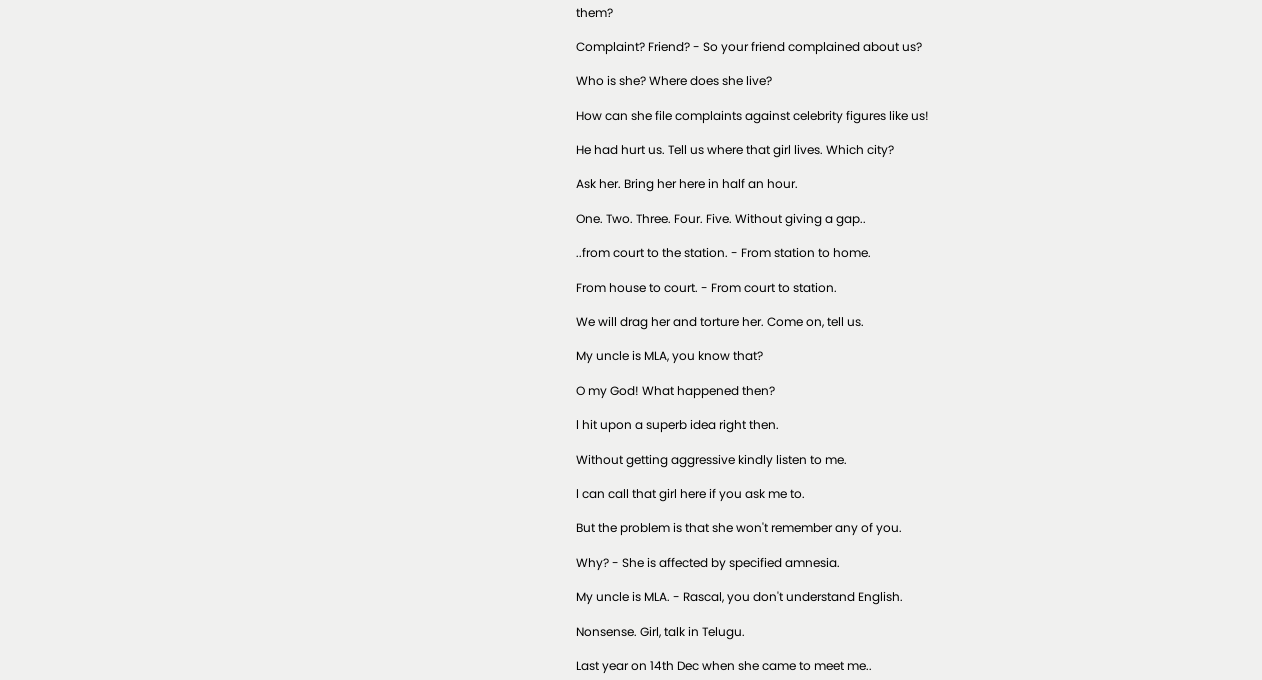them?

Complaint? Friend? - So your friend complained about us?

Who is she? Where does she live?

How can she file complaints against celebrity figures like us!

He had hurt us. Tell us where that girl lives. Which city?

Ask her. Bring her here in half an hour.

One. Two. Three. Four. Five. Without giving a gap..

..from court to the station. - From station to home.

From house to court. - From court to station.

We will drag her and torture her. Come on, tell us.

My uncle is MLA, you know that?

O my God! What happened then?

l hit upon a superb idea right then.

Without getting aggressive kindly listen to me.

l can call that girl here if you ask me to.

But the problem is that she won't remember any of you.

Why? - She is affected by specified amnesia.

My uncle is MLA. - Rascal, you don't understand English.

Nonsense. Girl, talk in Telugu.

Last year on 14th Dec when she came to meet me..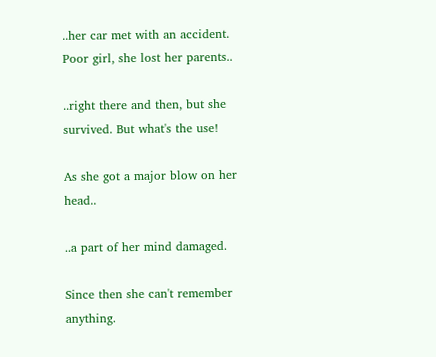..her car met with an accident. Poor girl, she lost her parents..

..right there and then, but she survived. But what's the use!

As she got a major blow on her head..

..a part of her mind damaged.

Since then she can't remember anything.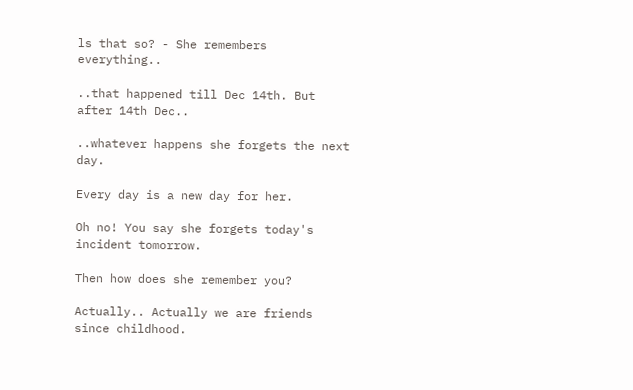ls that so? - She remembers everything..

..that happened till Dec 14th. But after 14th Dec..

..whatever happens she forgets the next day.

Every day is a new day for her.

Oh no! You say she forgets today's incident tomorrow.

Then how does she remember you?

Actually.. Actually we are friends since childhood.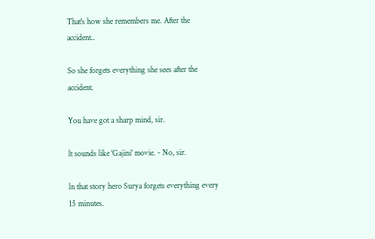That's how she remembers me. After the accident..

So she forgets everything she sees after the accident.

You have got a sharp mind, sir.

lt sounds like 'Gajini' movie. - No, sir.

ln that story hero Surya forgets everything every 15 minutes.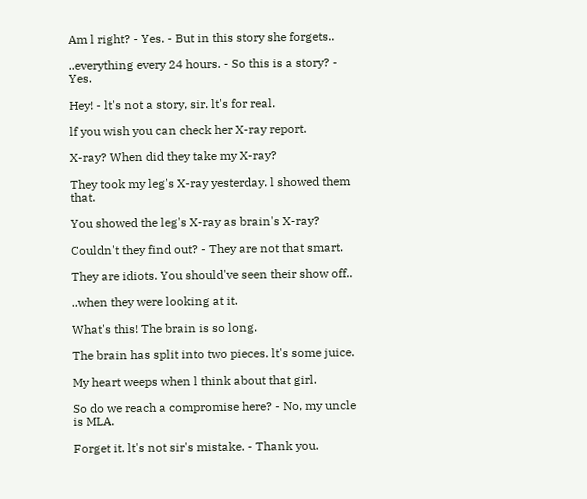Am l right? - Yes. - But in this story she forgets..

..everything every 24 hours. - So this is a story? - Yes.

Hey! - lt's not a story, sir. lt's for real.

lf you wish you can check her X-ray report.

X-ray? When did they take my X-ray?

They took my leg's X-ray yesterday. l showed them that.

You showed the leg's X-ray as brain's X-ray?

Couldn't they find out? - They are not that smart.

They are idiots. You should've seen their show off..

..when they were looking at it.

What's this! The brain is so long.

The brain has split into two pieces. lt's some juice.

My heart weeps when l think about that girl.

So do we reach a compromise here? - No, my uncle is MLA.

Forget it. lt's not sir's mistake. - Thank you.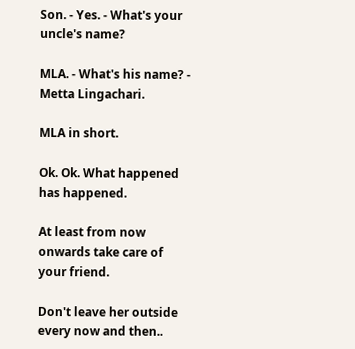Son. - Yes. - What's your uncle's name?

MLA. - What's his name? - Metta Lingachari.

MLA in short.

Ok. Ok. What happened has happened.

At least from now onwards take care of your friend.

Don't leave her outside every now and then..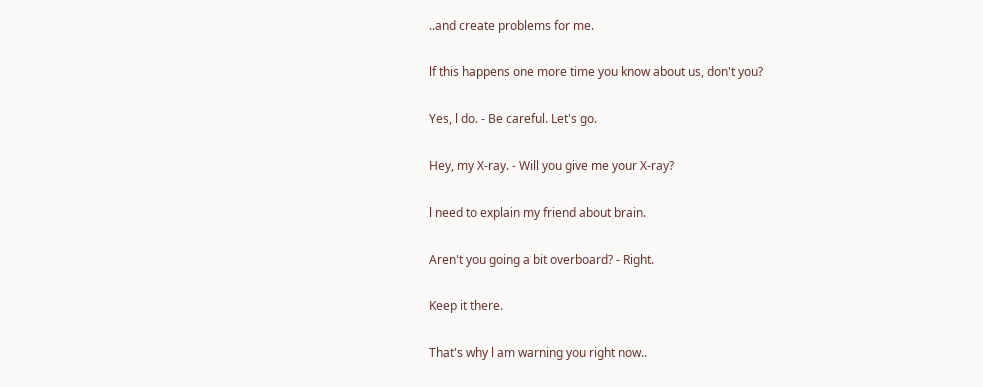..and create problems for me.

lf this happens one more time you know about us, don't you?

Yes, l do. - Be careful. Let's go.

Hey, my X-ray. - Will you give me your X-ray?

l need to explain my friend about brain.

Aren't you going a bit overboard? - Right.

Keep it there.

That's why l am warning you right now..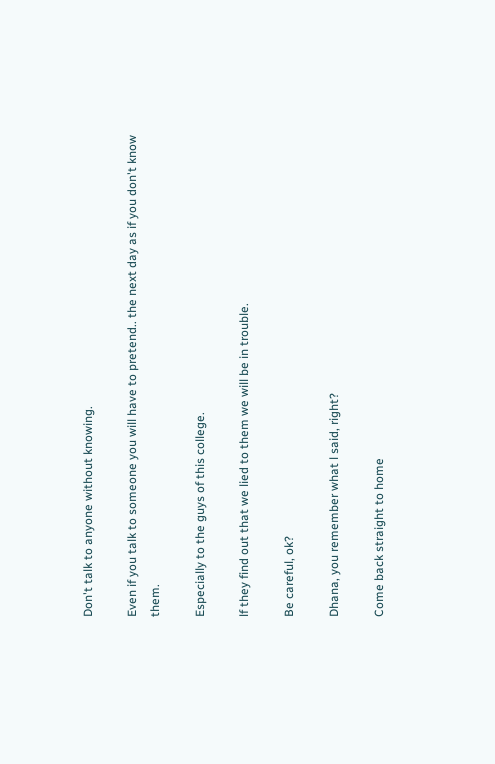Don't talk to anyone without knowing.

Even if you talk to someone you will have to pretend.. the next day as if you don't know them.

Especially to the guys of this college.

lf they find out that we lied to them we will be in trouble.

Be careful, ok?

Dhana, you remember what l said, right?

Come back straight to home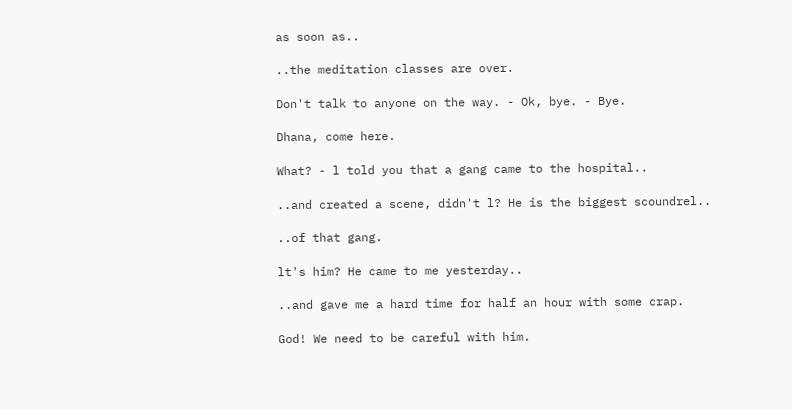as soon as..

..the meditation classes are over.

Don't talk to anyone on the way. - Ok, bye. - Bye.

Dhana, come here.

What? - l told you that a gang came to the hospital..

..and created a scene, didn't l? He is the biggest scoundrel..

..of that gang.

lt's him? He came to me yesterday..

..and gave me a hard time for half an hour with some crap.

God! We need to be careful with him.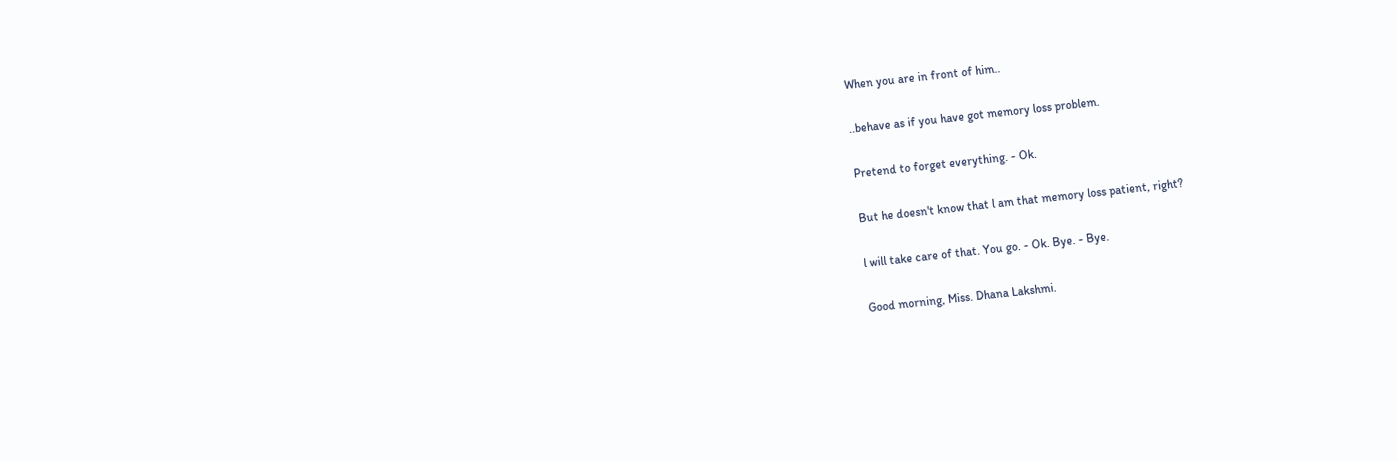When you are in front of him..

..behave as if you have got memory loss problem.

Pretend to forget everything. - Ok.

But he doesn't know that l am that memory loss patient, right?

l will take care of that. You go. - Ok. Bye. - Bye.

Good morning, Miss. Dhana Lakshmi.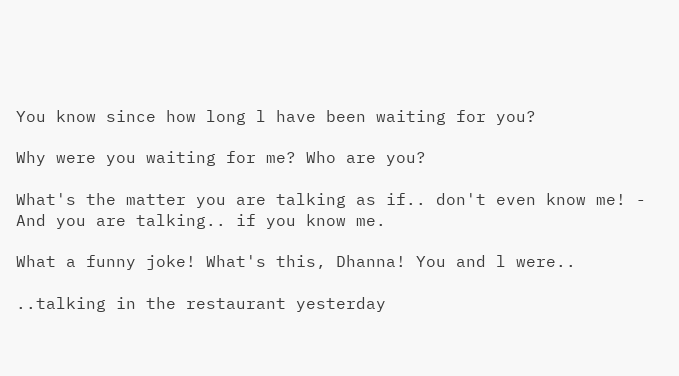You know since how long l have been waiting for you?

Why were you waiting for me? Who are you?

What's the matter you are talking as if.. don't even know me! - And you are talking.. if you know me.

What a funny joke! What's this, Dhanna! You and l were..

..talking in the restaurant yesterday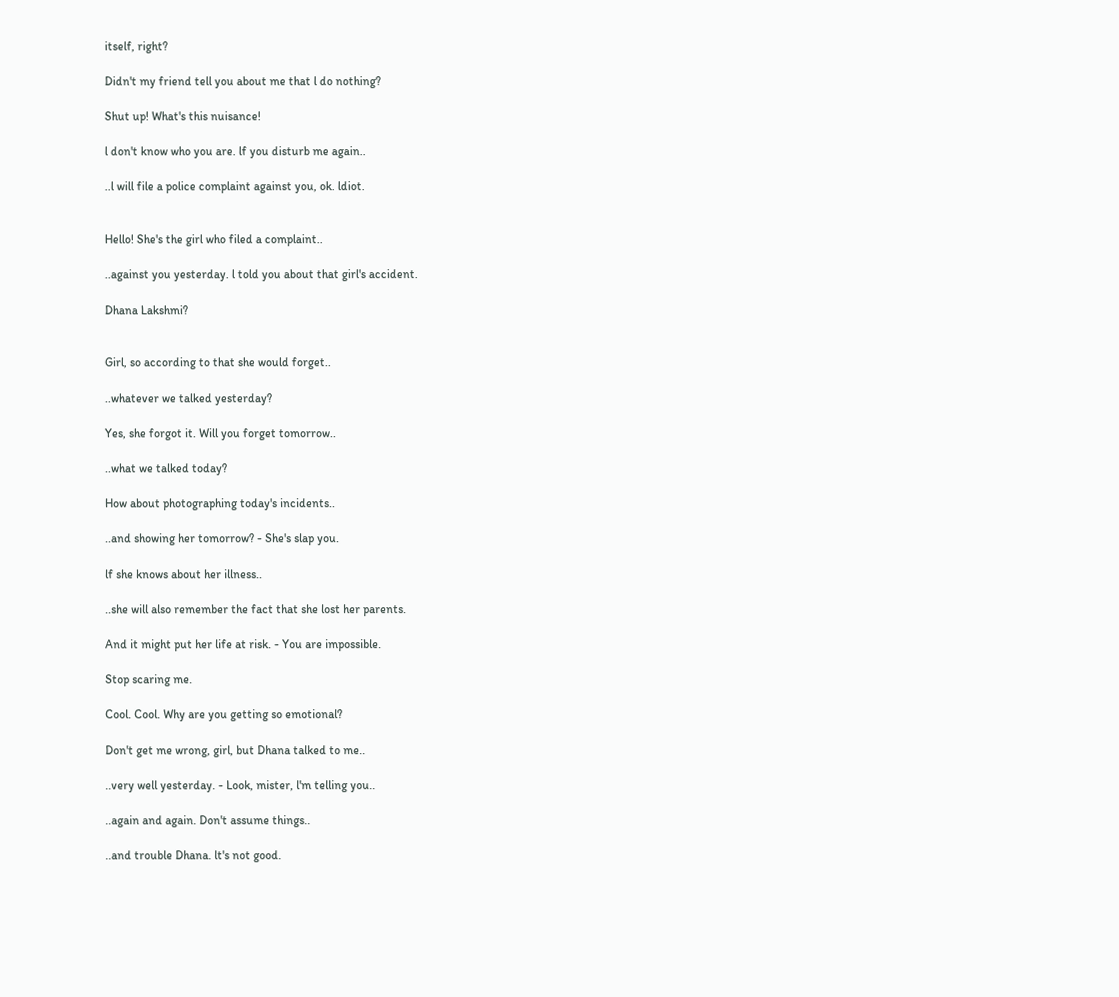itself, right?

Didn't my friend tell you about me that l do nothing?

Shut up! What's this nuisance!

l don't know who you are. lf you disturb me again..

..l will file a police complaint against you, ok. ldiot.


Hello! She's the girl who filed a complaint..

..against you yesterday. l told you about that girl's accident.

Dhana Lakshmi?


Girl, so according to that she would forget..

..whatever we talked yesterday?

Yes, she forgot it. Will you forget tomorrow..

..what we talked today?

How about photographing today's incidents..

..and showing her tomorrow? - She's slap you.

lf she knows about her illness..

..she will also remember the fact that she lost her parents.

And it might put her life at risk. - You are impossible.

Stop scaring me.

Cool. Cool. Why are you getting so emotional?

Don't get me wrong, girl, but Dhana talked to me..

..very well yesterday. - Look, mister, l'm telling you..

..again and again. Don't assume things..

..and trouble Dhana. lt's not good.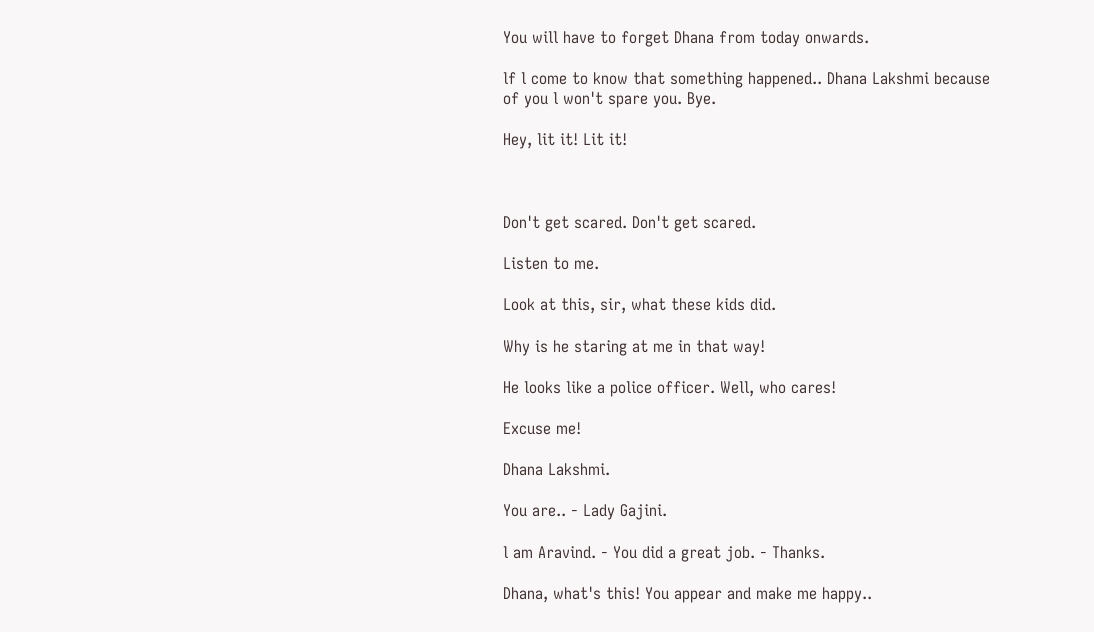You will have to forget Dhana from today onwards.

lf l come to know that something happened.. Dhana Lakshmi because of you l won't spare you. Bye.

Hey, lit it! Lit it!



Don't get scared. Don't get scared.

Listen to me.

Look at this, sir, what these kids did.

Why is he staring at me in that way!

He looks like a police officer. Well, who cares!

Excuse me!

Dhana Lakshmi.

You are.. - Lady Gajini.

l am Aravind. - You did a great job. - Thanks.

Dhana, what's this! You appear and make me happy..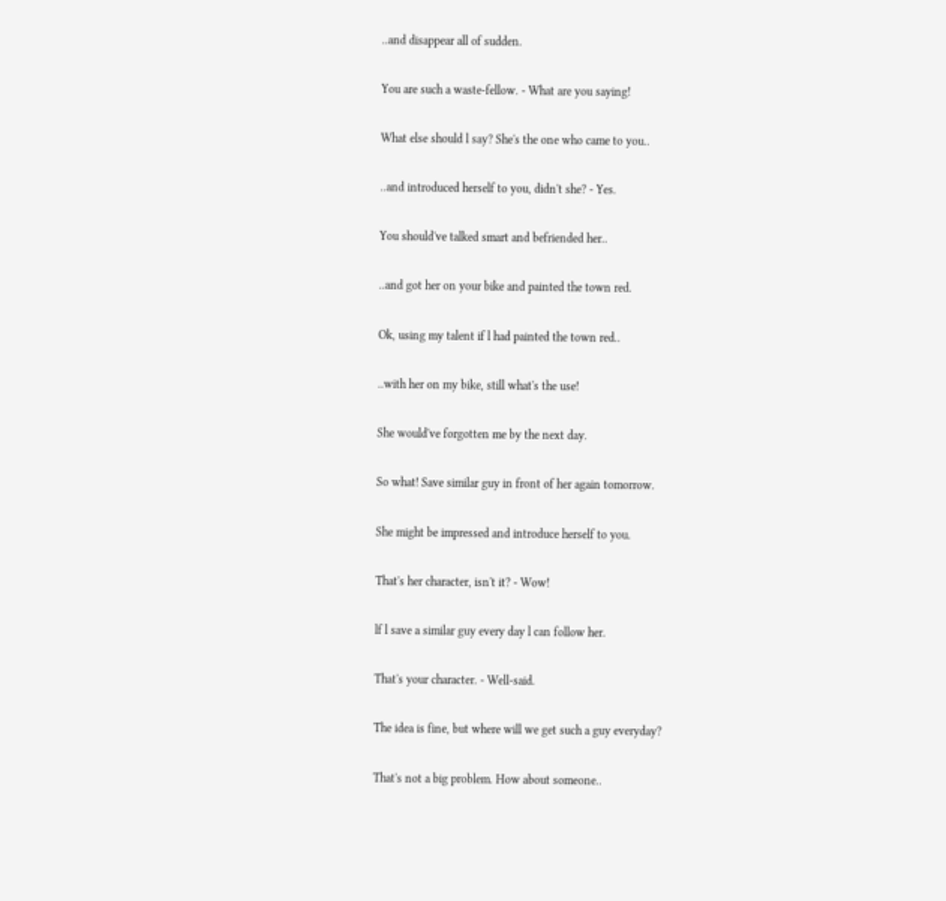..and disappear all of sudden.

You are such a waste-fellow. - What are you saying!

What else should l say? She's the one who came to you..

..and introduced herself to you, didn't she? - Yes.

You should've talked smart and befriended her..

..and got her on your bike and painted the town red.

Ok, using my talent if l had painted the town red..

..with her on my bike, still what's the use!

She would've forgotten me by the next day.

So what! Save similar guy in front of her again tomorrow.

She might be impressed and introduce herself to you.

That's her character, isn't it? - Wow!

lf l save a similar guy every day l can follow her.

That's your character. - Well-said.

The idea is fine, but where will we get such a guy everyday?

That's not a big problem. How about someone..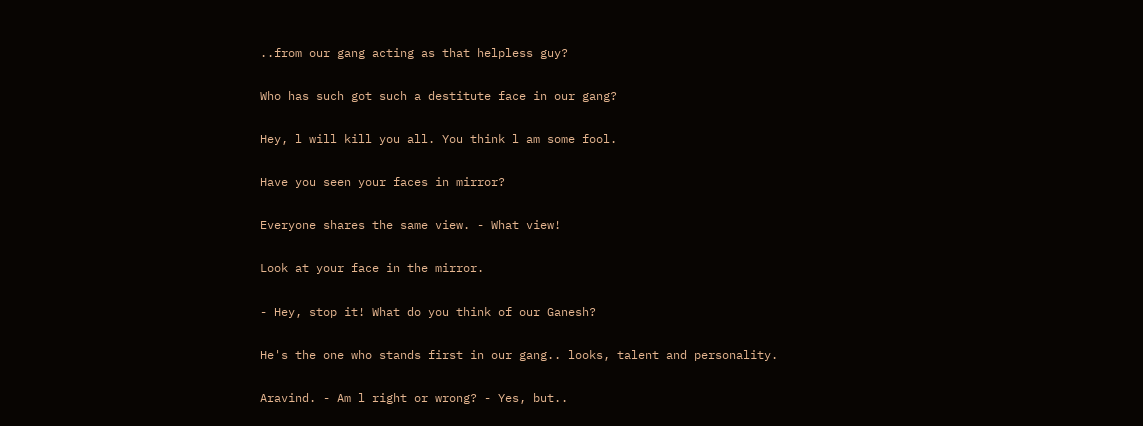..from our gang acting as that helpless guy?

Who has such got such a destitute face in our gang?

Hey, l will kill you all. You think l am some fool.

Have you seen your faces in mirror?

Everyone shares the same view. - What view!

Look at your face in the mirror.

- Hey, stop it! What do you think of our Ganesh?

He's the one who stands first in our gang.. looks, talent and personality.

Aravind. - Am l right or wrong? - Yes, but..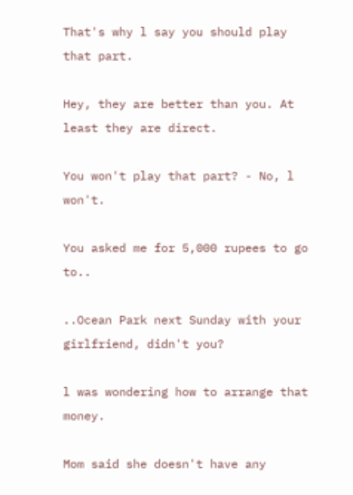That's why l say you should play that part.

Hey, they are better than you. At least they are direct.

You won't play that part? - No, l won't.

You asked me for 5,000 rupees to go to..

..Ocean Park next Sunday with your girlfriend, didn't you?

l was wondering how to arrange that money.

Mom said she doesn't have any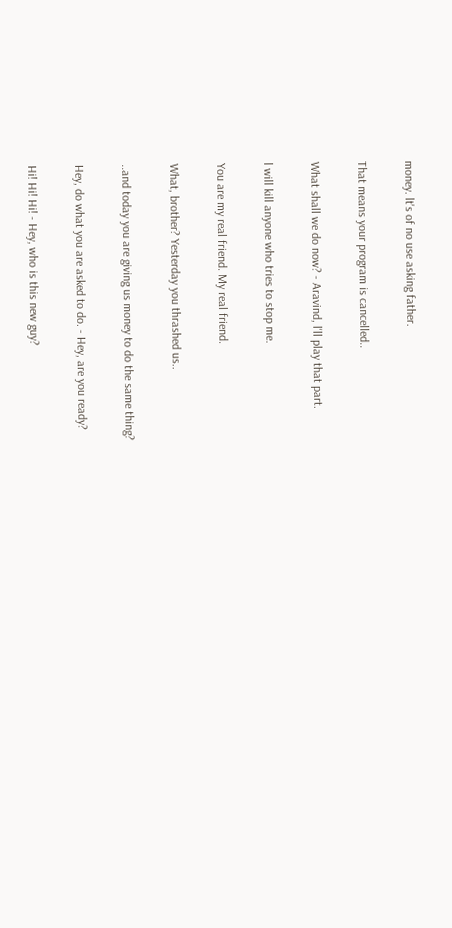money. lt's of no use asking father.

That means your program is cancelled..

What shall we do now? - Aravind, l'll play that part.

l will kill anyone who tries to stop me.

You are my real friend. My real friend.

What, brother? Yesterday you thrashed us..

..and today you are giving us money to do the same thing?

Hey, do what you are asked to do. - Hey, are you ready?

Hi! Hi! Hi! - Hey, who is this new guy?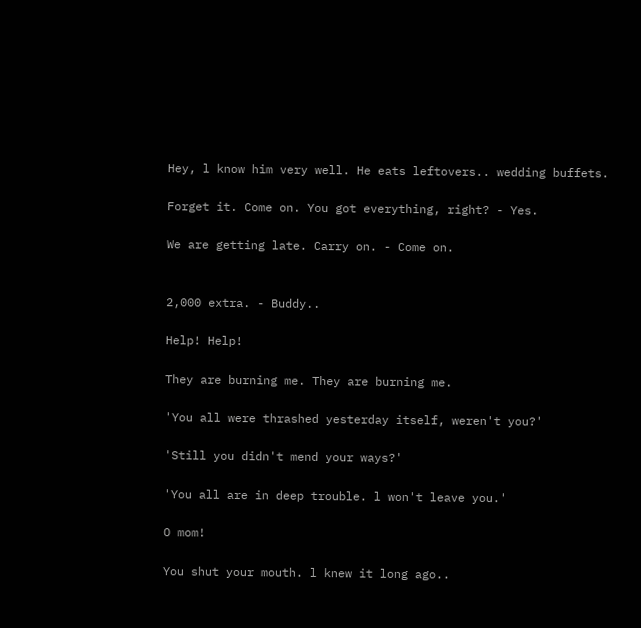Hey, l know him very well. He eats leftovers.. wedding buffets.

Forget it. Come on. You got everything, right? - Yes.

We are getting late. Carry on. - Come on.


2,000 extra. - Buddy..

Help! Help!

They are burning me. They are burning me.

'You all were thrashed yesterday itself, weren't you?'

'Still you didn't mend your ways?'

'You all are in deep trouble. l won't leave you.'

O mom!

You shut your mouth. l knew it long ago..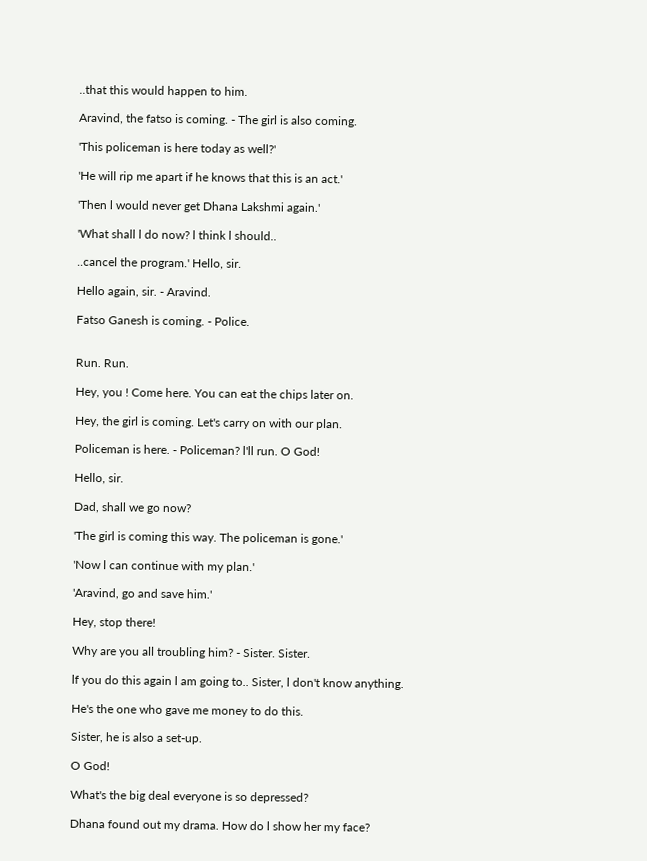..that this would happen to him.

Aravind, the fatso is coming. - The girl is also coming.

'This policeman is here today as well?'

'He will rip me apart if he knows that this is an act.'

'Then l would never get Dhana Lakshmi again.'

'What shall l do now? l think l should..

..cancel the program.' Hello, sir.

Hello again, sir. - Aravind.

Fatso Ganesh is coming. - Police.


Run. Run.

Hey, you ! Come here. You can eat the chips later on.

Hey, the girl is coming. Let's carry on with our plan.

Policeman is here. - Policeman? l'll run. O God!

Hello, sir.

Dad, shall we go now?

'The girl is coming this way. The policeman is gone.'

'Now l can continue with my plan.'

'Aravind, go and save him.'

Hey, stop there!

Why are you all troubling him? - Sister. Sister.

lf you do this again l am going to.. Sister, l don't know anything.

He's the one who gave me money to do this.

Sister, he is also a set-up.

O God!

What's the big deal everyone is so depressed?

Dhana found out my drama. How do l show her my face?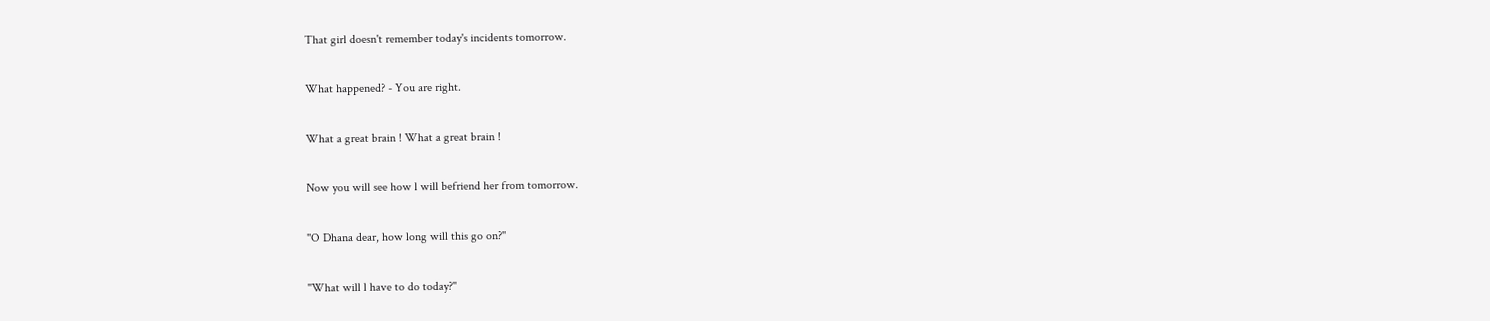That girl doesn't remember today's incidents tomorrow.

What happened? - You are right.

What a great brain ! What a great brain !

Now you will see how l will befriend her from tomorrow.

''O Dhana dear, how long will this go on?''

''What will l have to do today?''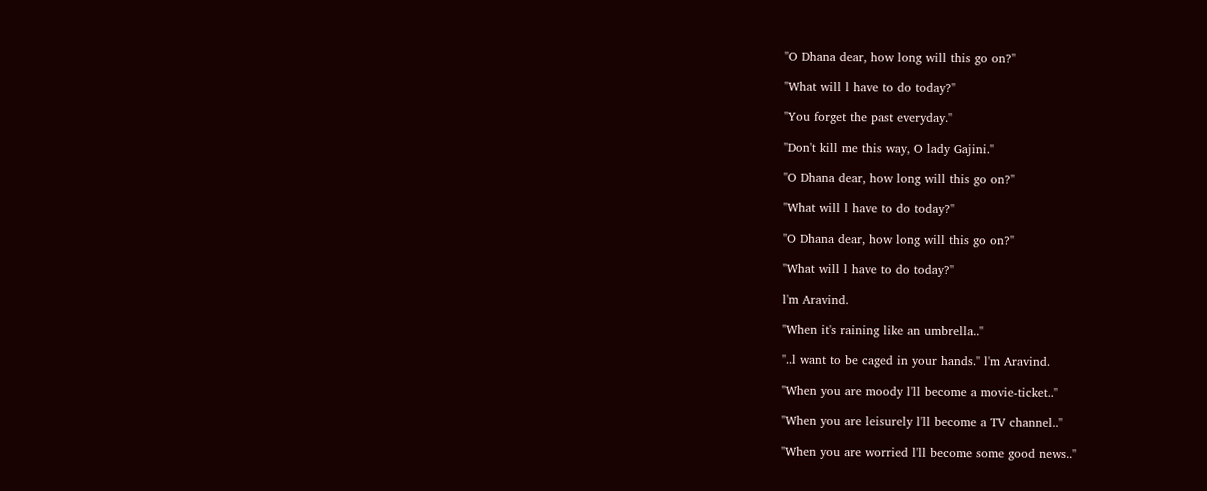''O Dhana dear, how long will this go on?''

''What will l have to do today?''

''You forget the past everyday.''

''Don't kill me this way, O lady Gajini.''

''O Dhana dear, how long will this go on?''

''What will l have to do today?''

''O Dhana dear, how long will this go on?''

''What will l have to do today?''

l'm Aravind.

''When it's raining like an umbrella..''

''..l want to be caged in your hands.'' l'm Aravind.

''When you are moody l'll become a movie-ticket..''

''When you are leisurely l'll become a TV channel..''

''When you are worried l'll become some good news..''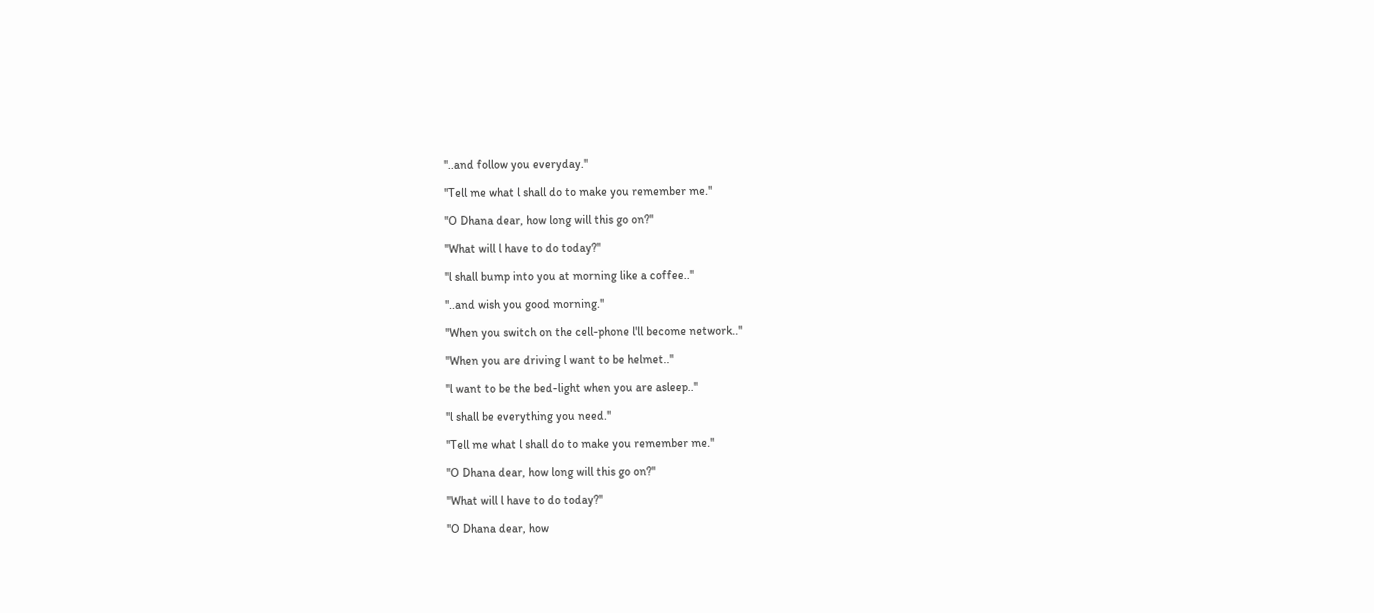''..and follow you everyday.''

''Tell me what l shall do to make you remember me.''

''O Dhana dear, how long will this go on?''

''What will l have to do today?''

''l shall bump into you at morning like a coffee..''

''..and wish you good morning.''

''When you switch on the cell-phone l'll become network..''

''When you are driving l want to be helmet..''

''l want to be the bed-light when you are asleep..''

''l shall be everything you need.''

''Tell me what l shall do to make you remember me.''

''O Dhana dear, how long will this go on?''

''What will l have to do today?''

''O Dhana dear, how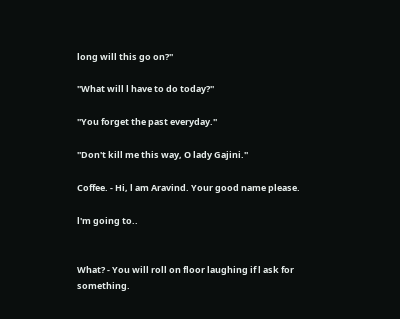long will this go on?''

''What will l have to do today?''

''You forget the past everyday.''

''Don't kill me this way, O lady Gajini.''

Coffee. - Hi, l am Aravind. Your good name please.

l'm going to..


What? - You will roll on floor laughing if l ask for something.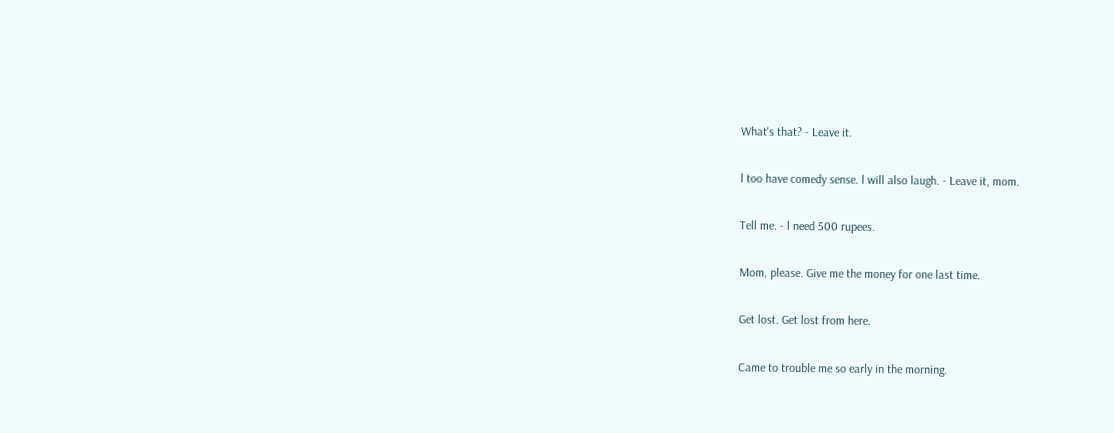What's that? - Leave it.

l too have comedy sense. l will also laugh. - Leave it, mom.

Tell me. - l need 500 rupees.

Mom, please. Give me the money for one last time.

Get lost. Get lost from here.

Came to trouble me so early in the morning.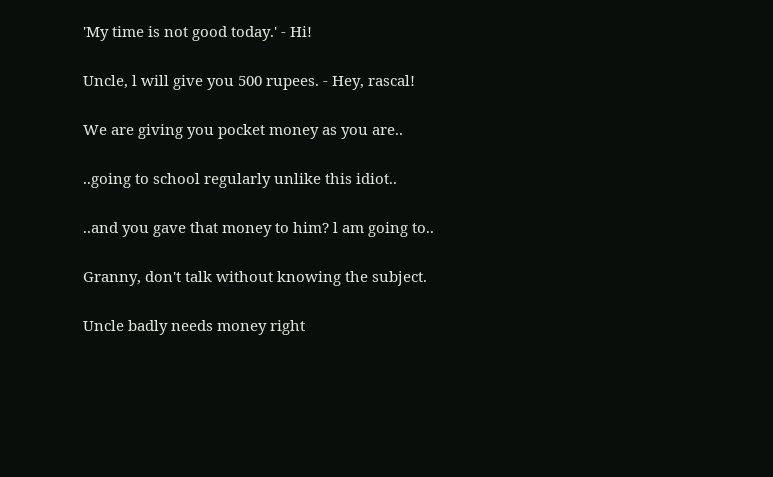'My time is not good today.' - Hi!

Uncle, l will give you 500 rupees. - Hey, rascal!

We are giving you pocket money as you are..

..going to school regularly unlike this idiot..

..and you gave that money to him? l am going to..

Granny, don't talk without knowing the subject.

Uncle badly needs money right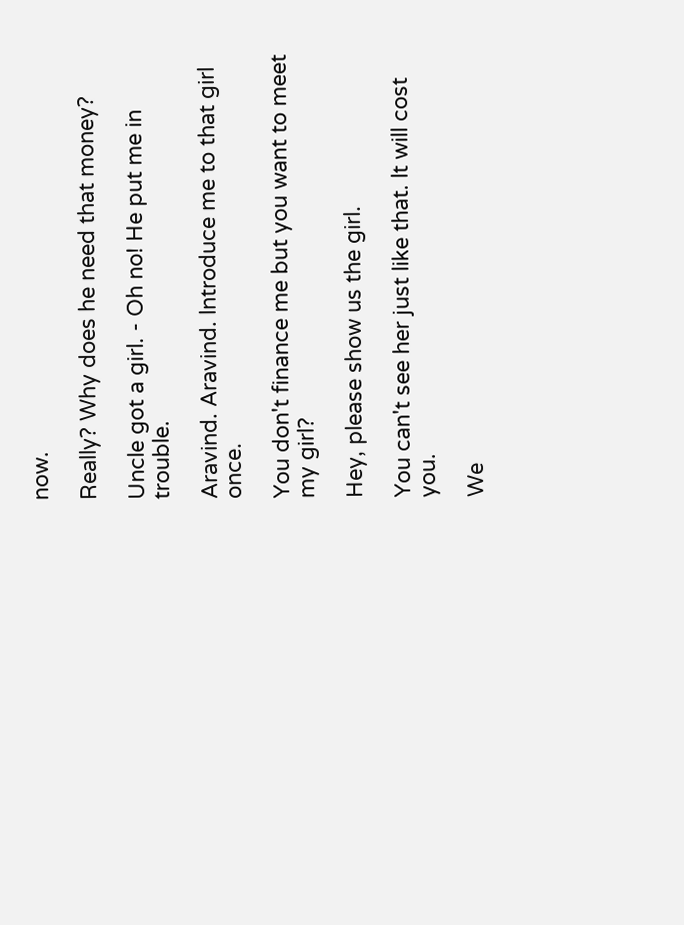now.

Really? Why does he need that money?

Uncle got a girl. - Oh no! He put me in trouble.

Aravind. Aravind. lntroduce me to that girl once.

You don't finance me but you want to meet my girl?

Hey, please show us the girl.

You can't see her just like that. lt will cost you.

We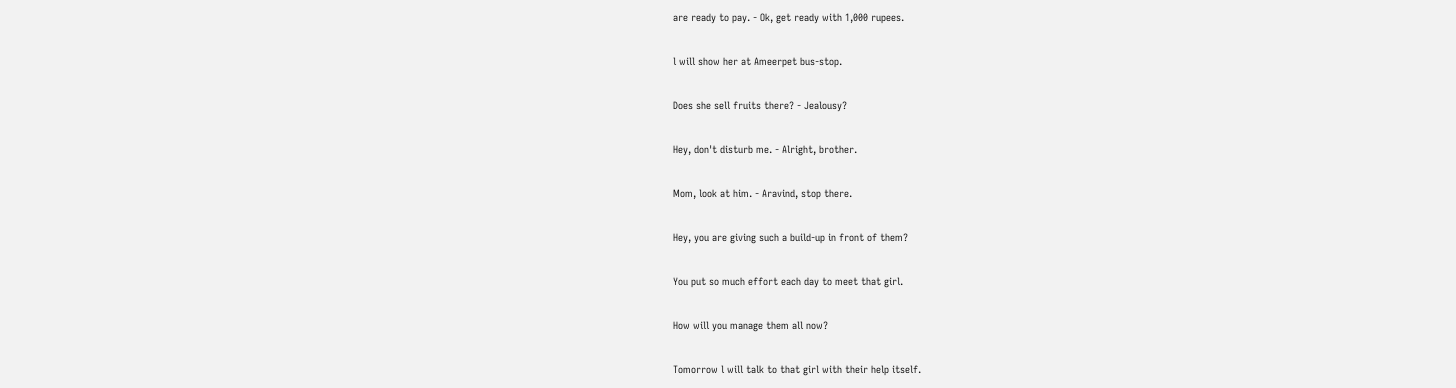are ready to pay. - Ok, get ready with 1,000 rupees.

l will show her at Ameerpet bus-stop.

Does she sell fruits there? - Jealousy?

Hey, don't disturb me. - Alright, brother.

Mom, look at him. - Aravind, stop there.

Hey, you are giving such a build-up in front of them?

You put so much effort each day to meet that girl.

How will you manage them all now?

Tomorrow l will talk to that girl with their help itself.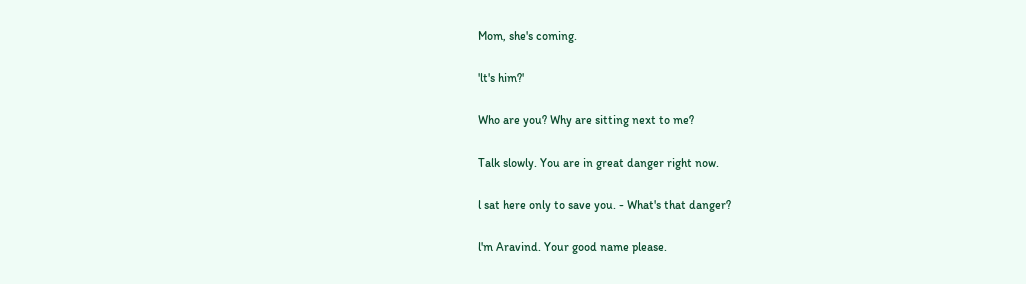Mom, she's coming.

'lt's him?'

Who are you? Why are sitting next to me?

Talk slowly. You are in great danger right now.

l sat here only to save you. - What's that danger?

l'm Aravind. Your good name please.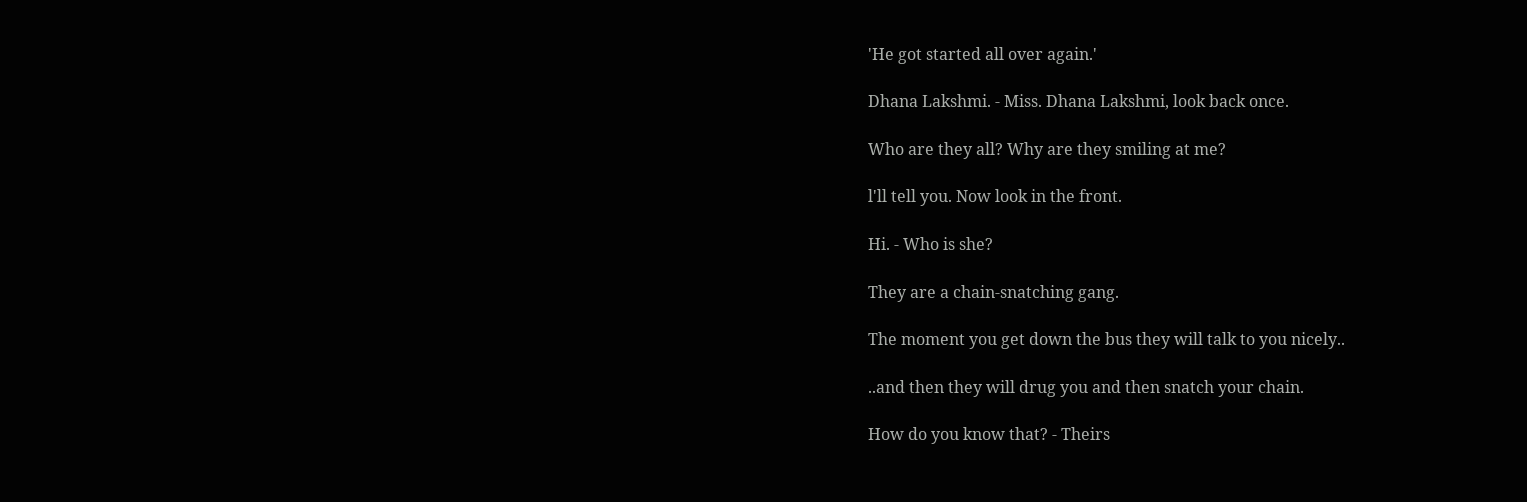'He got started all over again.'

Dhana Lakshmi. - Miss. Dhana Lakshmi, look back once.

Who are they all? Why are they smiling at me?

l'll tell you. Now look in the front.

Hi. - Who is she?

They are a chain-snatching gang.

The moment you get down the bus they will talk to you nicely..

..and then they will drug you and then snatch your chain.

How do you know that? - Theirs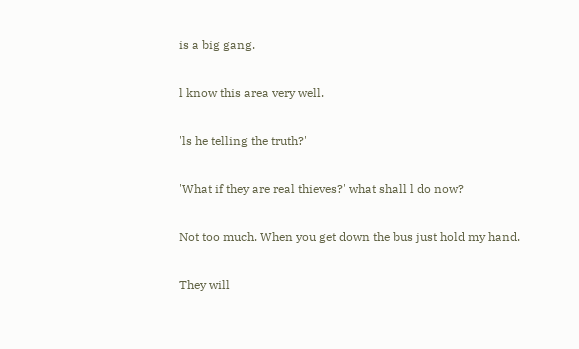is a big gang.

l know this area very well.

'ls he telling the truth?'

'What if they are real thieves?' what shall l do now?

Not too much. When you get down the bus just hold my hand.

They will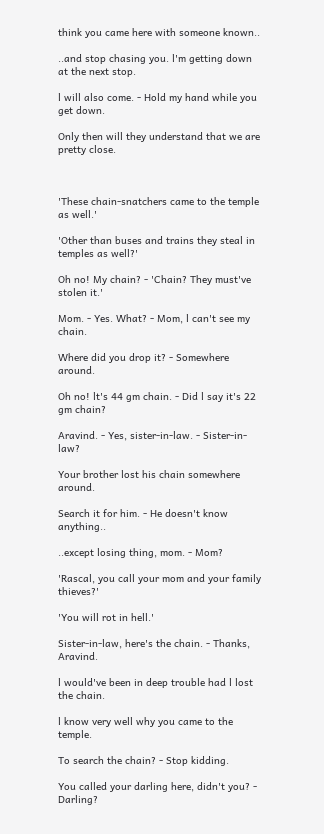think you came here with someone known..

..and stop chasing you. l'm getting down at the next stop.

l will also come. - Hold my hand while you get down.

Only then will they understand that we are pretty close.



'These chain-snatchers came to the temple as well.'

'Other than buses and trains they steal in temples as well?'

Oh no! My chain? - 'Chain? They must've stolen it.'

Mom. - Yes. What? - Mom, l can't see my chain.

Where did you drop it? - Somewhere around.

Oh no! lt's 44 gm chain. - Did l say it's 22 gm chain?

Aravind. - Yes, sister-in-law. - Sister-in-law?

Your brother lost his chain somewhere around.

Search it for him. - He doesn't know anything..

..except losing thing, mom. - Mom?

'Rascal, you call your mom and your family thieves?'

'You will rot in hell.'

Sister-in-law, here's the chain. - Thanks, Aravind.

l would've been in deep trouble had l lost the chain.

l know very well why you came to the temple.

To search the chain? - Stop kidding.

You called your darling here, didn't you? - Darling?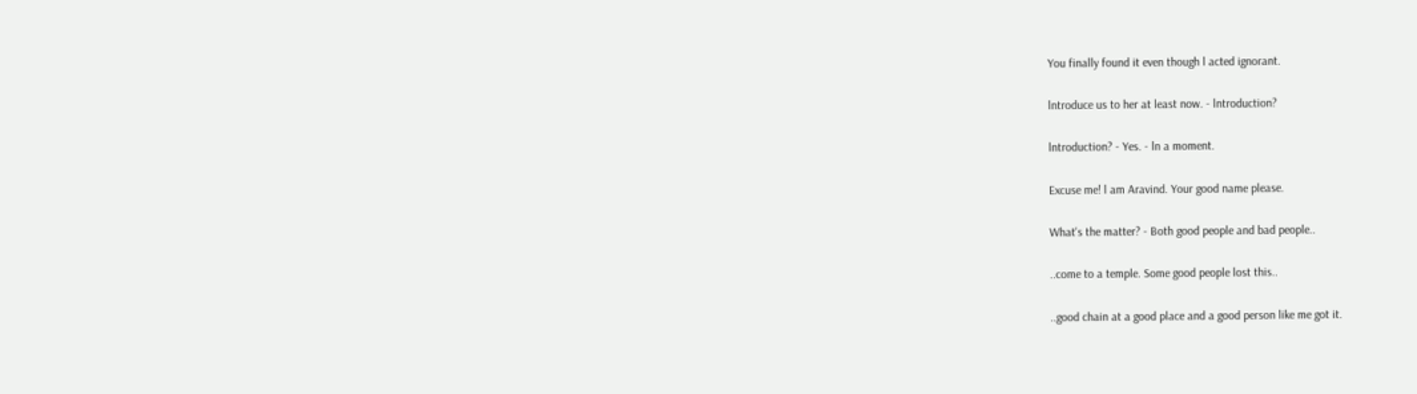You finally found it even though l acted ignorant.

lntroduce us to her at least now. - lntroduction?

lntroduction? - Yes. - ln a moment.

Excuse me! l am Aravind. Your good name please.

What's the matter? - Both good people and bad people..

..come to a temple. Some good people lost this..

..good chain at a good place and a good person like me got it.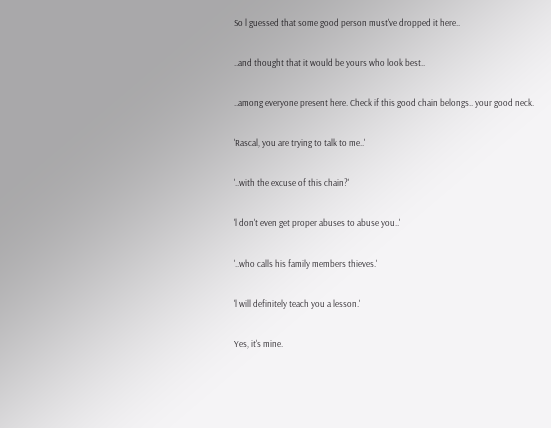So l guessed that some good person must've dropped it here..

..and thought that it would be yours who look best..

..among everyone present here. Check if this good chain belongs.. your good neck.

'Rascal, you are trying to talk to me..'

'..with the excuse of this chain?'

'l don't even get proper abuses to abuse you..'

'..who calls his family members thieves.'

'l will definitely teach you a lesson.'

Yes, it's mine.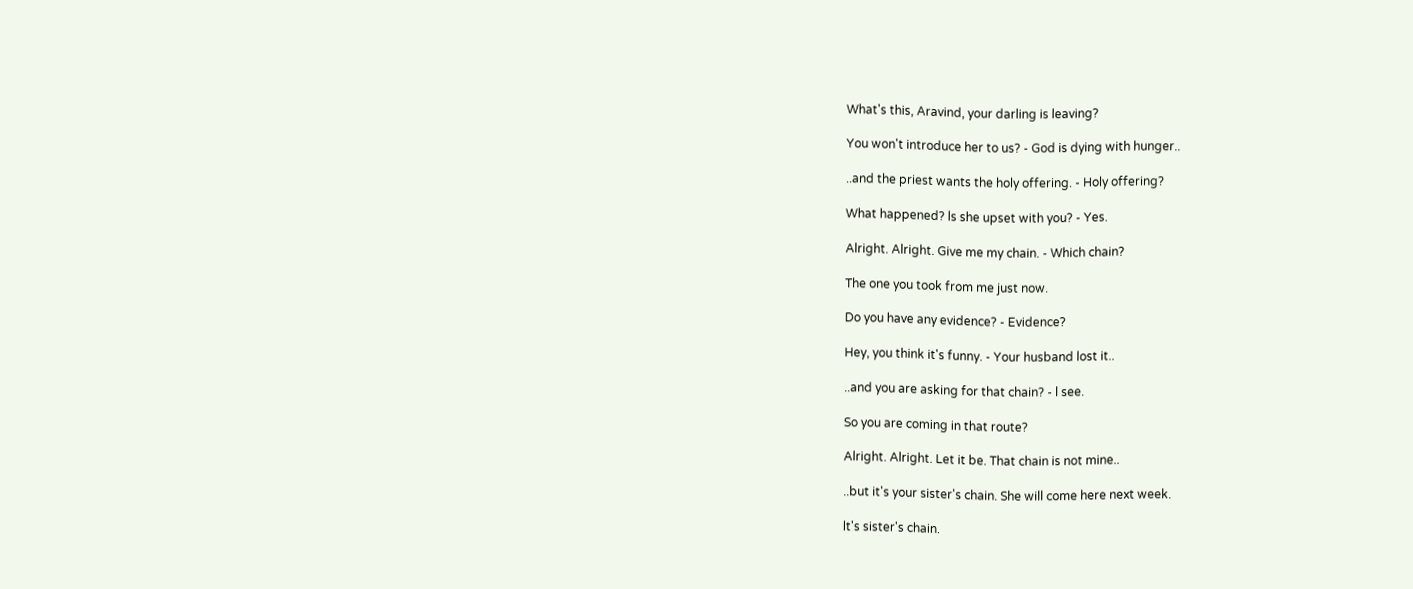What's this, Aravind, your darling is leaving?

You won't introduce her to us? - God is dying with hunger..

..and the priest wants the holy offering. - Holy offering?

What happened? ls she upset with you? - Yes.

Alright. Alright. Give me my chain. - Which chain?

The one you took from me just now.

Do you have any evidence? - Evidence?

Hey, you think it's funny. - Your husband lost it..

..and you are asking for that chain? - l see.

So you are coming in that route?

Alright. Alright. Let it be. That chain is not mine..

..but it's your sister's chain. She will come here next week.

lt's sister's chain.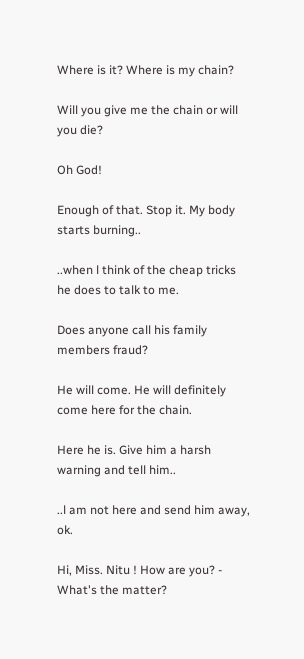Where is it? Where is my chain?

Will you give me the chain or will you die?

Oh God!

Enough of that. Stop it. My body starts burning..

..when l think of the cheap tricks he does to talk to me.

Does anyone call his family members fraud?

He will come. He will definitely come here for the chain.

Here he is. Give him a harsh warning and tell him..

..l am not here and send him away, ok.

Hi, Miss. Nitu ! How are you? - What's the matter?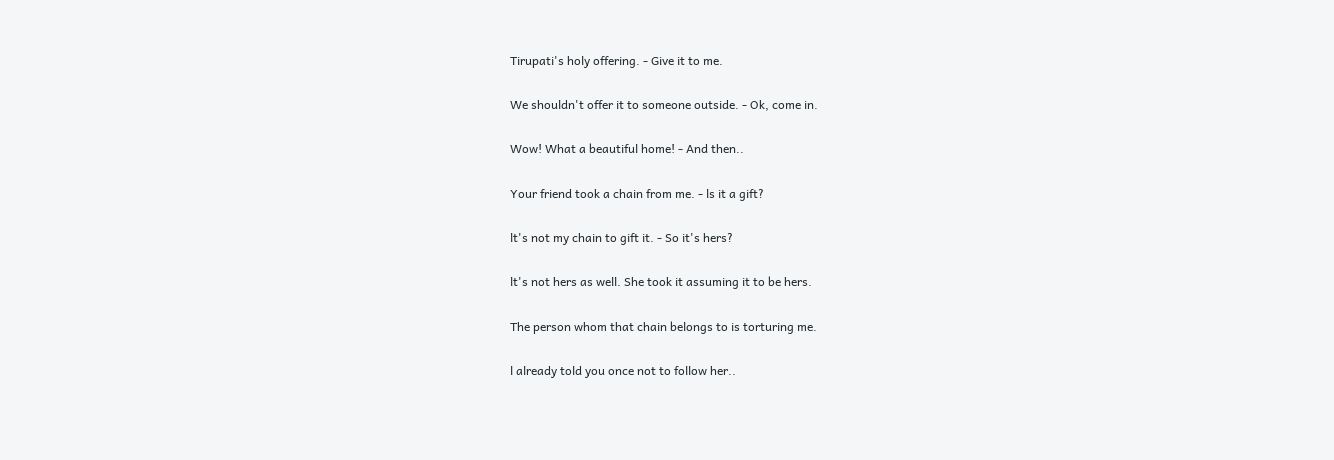Tirupati's holy offering. - Give it to me.

We shouldn't offer it to someone outside. - Ok, come in.

Wow! What a beautiful home! - And then..

Your friend took a chain from me. - ls it a gift?

lt's not my chain to gift it. - So it's hers?

lt's not hers as well. She took it assuming it to be hers.

The person whom that chain belongs to is torturing me.

l already told you once not to follow her..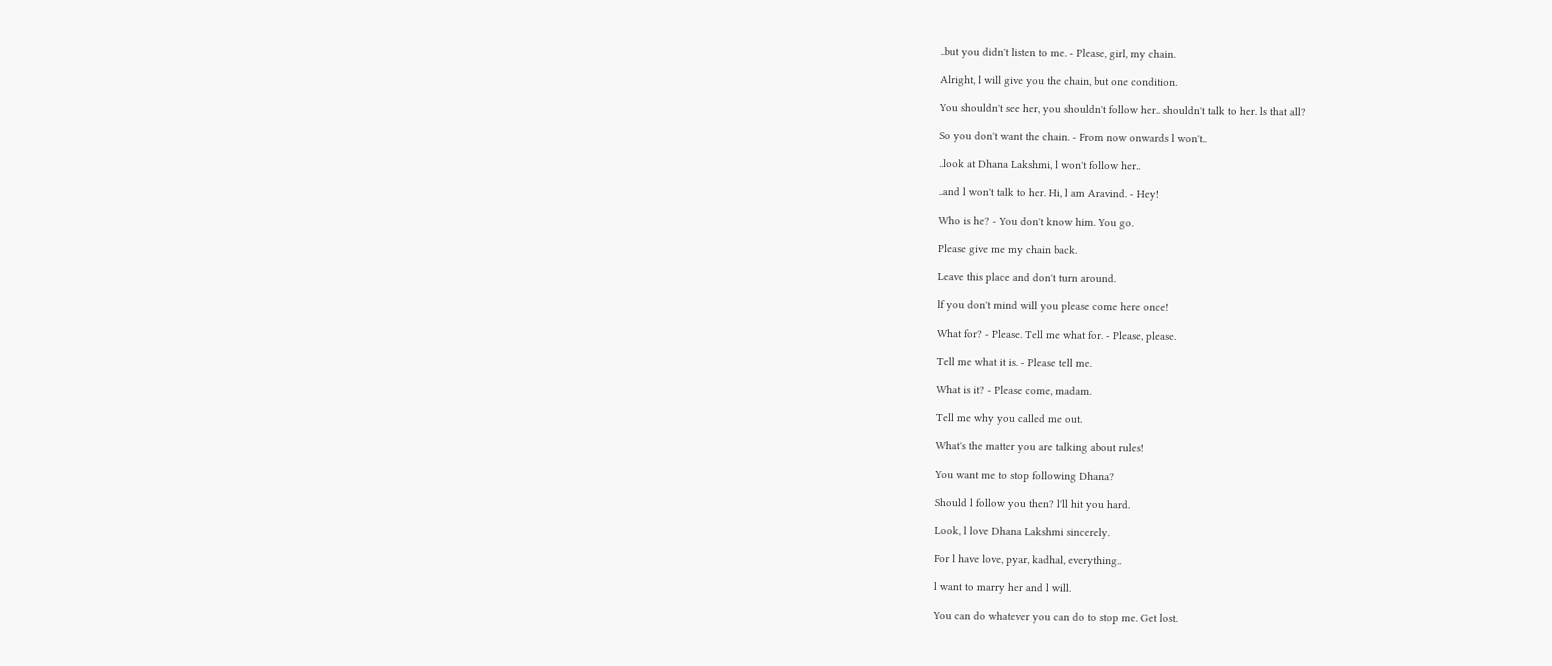..but you didn't listen to me. - Please, girl, my chain.

Alright, l will give you the chain, but one condition.

You shouldn't see her, you shouldn't follow her.. shouldn't talk to her. ls that all?

So you don't want the chain. - From now onwards l won't..

..look at Dhana Lakshmi, l won't follow her..

..and l won't talk to her. Hi, l am Aravind. - Hey!

Who is he? - You don't know him. You go.

Please give me my chain back.

Leave this place and don't turn around.

lf you don't mind will you please come here once!

What for? - Please. Tell me what for. - Please, please.

Tell me what it is. - Please tell me.

What is it? - Please come, madam.

Tell me why you called me out.

What's the matter you are talking about rules!

You want me to stop following Dhana?

Should l follow you then? l'll hit you hard.

Look, l love Dhana Lakshmi sincerely.

For l have love, pyar, kadhal, everything..

l want to marry her and l will.

You can do whatever you can do to stop me. Get lost.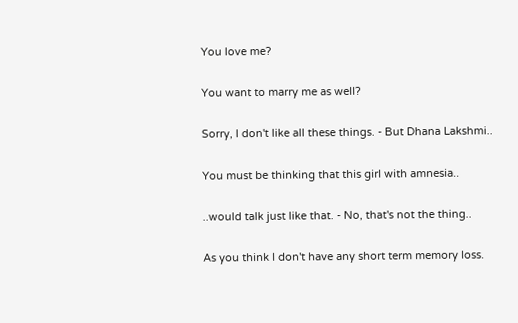You love me?

You want to marry me as well?

Sorry, l don't like all these things. - But Dhana Lakshmi..

You must be thinking that this girl with amnesia..

..would talk just like that. - No, that's not the thing..

As you think l don't have any short term memory loss.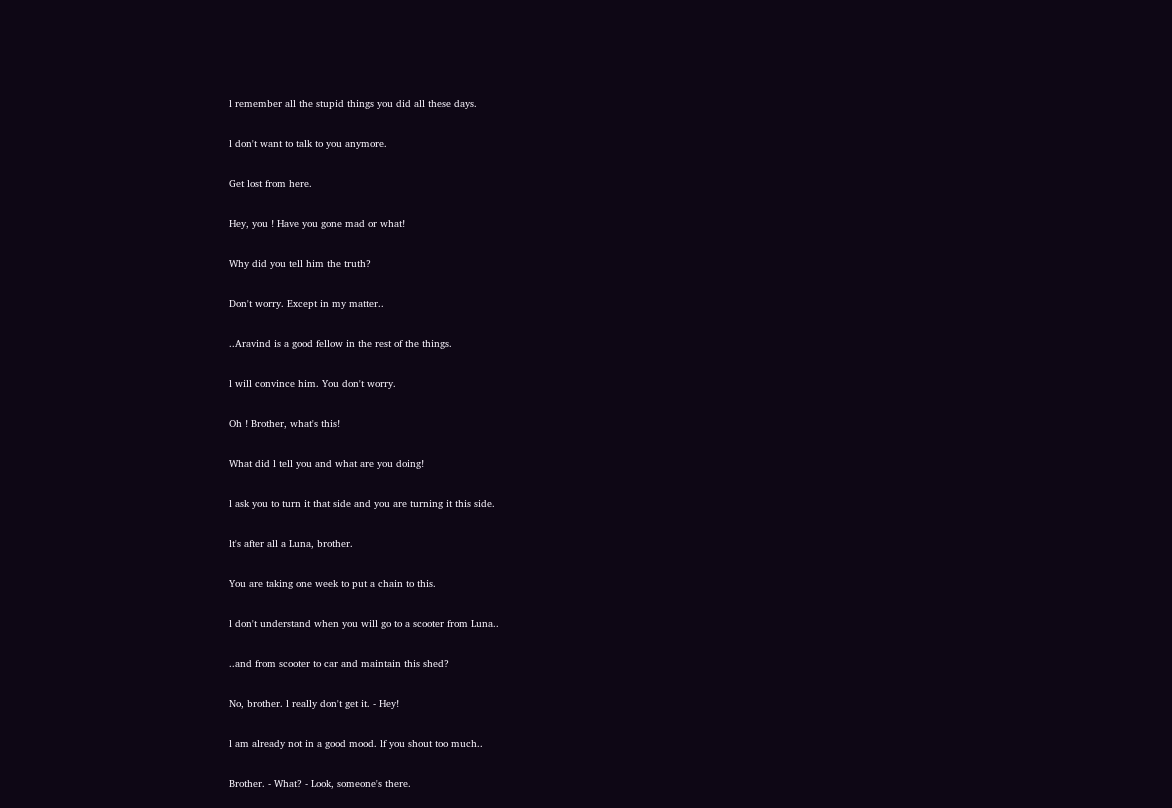l remember all the stupid things you did all these days.

l don't want to talk to you anymore.

Get lost from here.

Hey, you ! Have you gone mad or what!

Why did you tell him the truth?

Don't worry. Except in my matter..

..Aravind is a good fellow in the rest of the things.

l will convince him. You don't worry.

Oh ! Brother, what's this!

What did l tell you and what are you doing!

l ask you to turn it that side and you are turning it this side.

lt's after all a Luna, brother.

You are taking one week to put a chain to this.

l don't understand when you will go to a scooter from Luna..

..and from scooter to car and maintain this shed?

No, brother. l really don't get it. - Hey!

l am already not in a good mood. lf you shout too much..

Brother. - What? - Look, someone's there.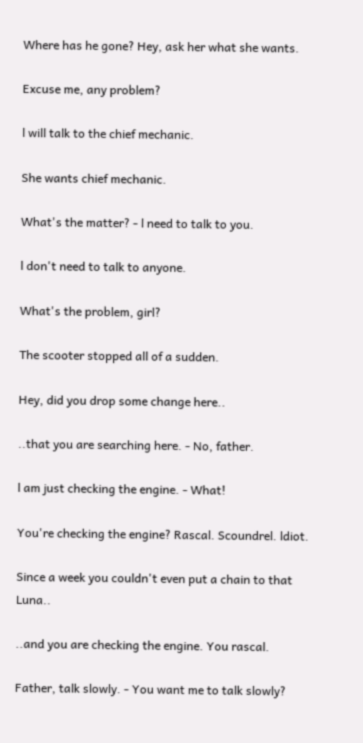Where has he gone? Hey, ask her what she wants.

Excuse me, any problem?

l will talk to the chief mechanic.

She wants chief mechanic.

What's the matter? - l need to talk to you.

l don't need to talk to anyone.

What's the problem, girl?

The scooter stopped all of a sudden.

Hey, did you drop some change here..

..that you are searching here. - No, father.

l am just checking the engine. - What!

You're checking the engine? Rascal. Scoundrel. ldiot.

Since a week you couldn't even put a chain to that Luna..

..and you are checking the engine. You rascal.

Father, talk slowly. - You want me to talk slowly?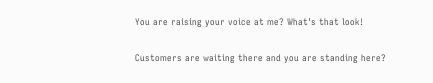You are raising your voice at me? What's that look!

Customers are waiting there and you are standing here?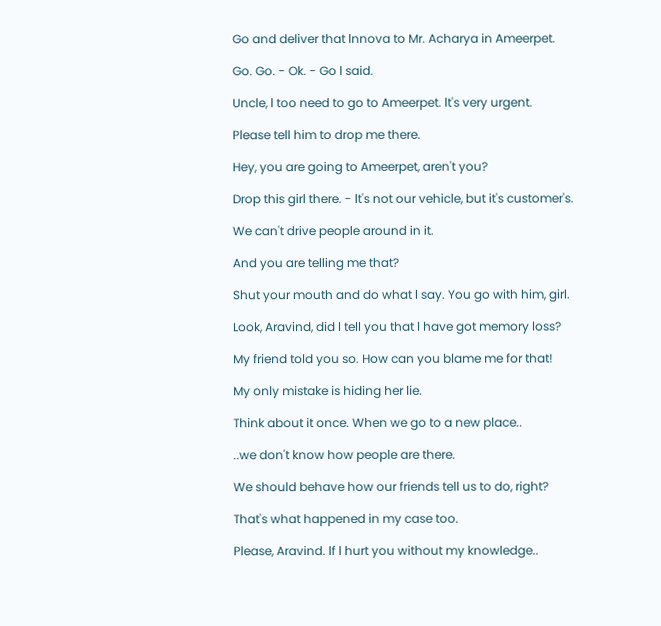Go and deliver that lnnova to Mr. Acharya in Ameerpet.

Go. Go. - Ok. - Go l said.

Uncle, l too need to go to Ameerpet. lt's very urgent.

Please tell him to drop me there.

Hey, you are going to Ameerpet, aren't you?

Drop this girl there. - lt's not our vehicle, but it's customer's.

We can't drive people around in it.

And you are telling me that?

Shut your mouth and do what l say. You go with him, girl.

Look, Aravind, did l tell you that l have got memory loss?

My friend told you so. How can you blame me for that!

My only mistake is hiding her lie.

Think about it once. When we go to a new place..

..we don't know how people are there.

We should behave how our friends tell us to do, right?

That's what happened in my case too.

Please, Aravind. lf l hurt you without my knowledge..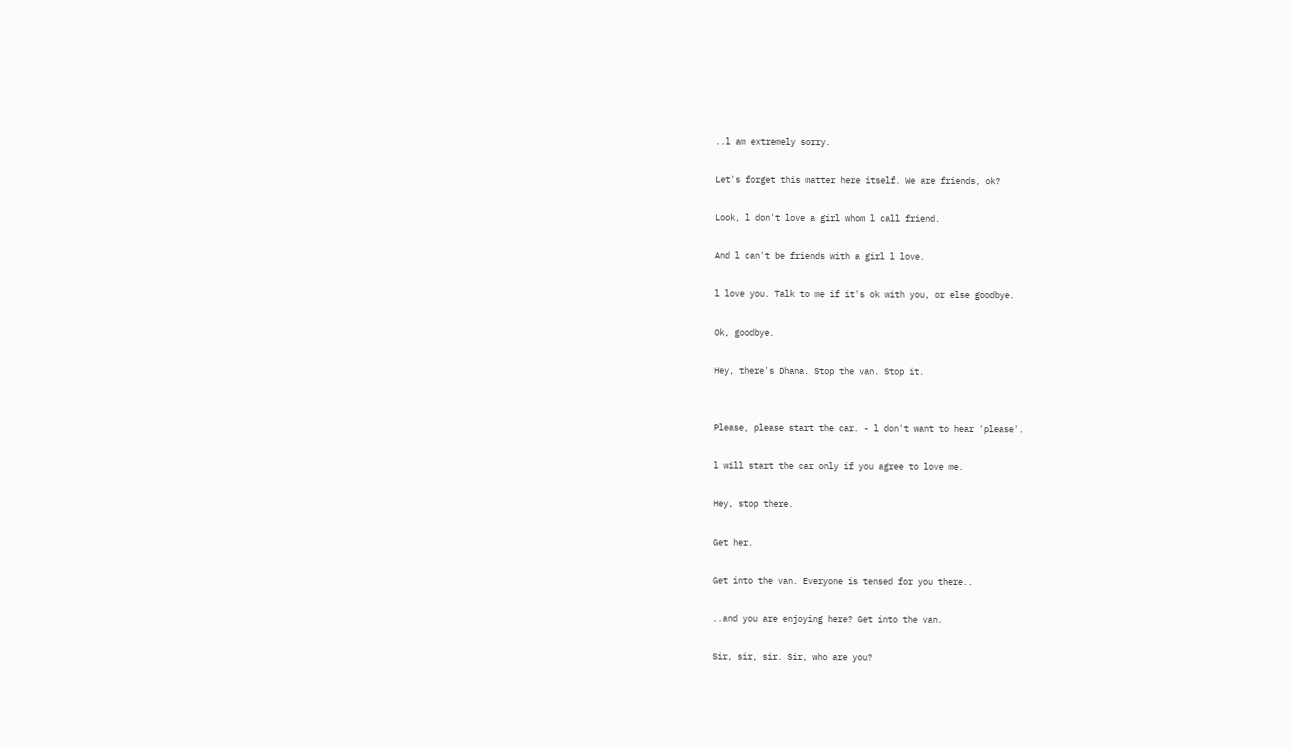..l am extremely sorry.

Let's forget this matter here itself. We are friends, ok?

Look, l don't love a girl whom l call friend.

And l can't be friends with a girl l love.

l love you. Talk to me if it's ok with you, or else goodbye.

Ok, goodbye.

Hey, there's Dhana. Stop the van. Stop it.


Please, please start the car. - l don't want to hear 'please'.

l will start the car only if you agree to love me.

Hey, stop there.

Get her.

Get into the van. Everyone is tensed for you there..

..and you are enjoying here? Get into the van.

Sir, sir, sir. Sir, who are you?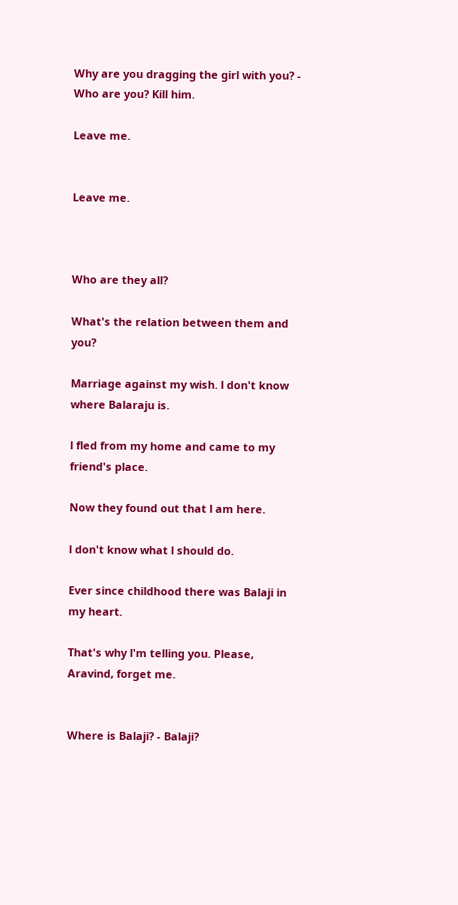Why are you dragging the girl with you? - Who are you? Kill him.

Leave me.


Leave me.



Who are they all?

What's the relation between them and you?

Marriage against my wish. l don't know where Balaraju is.

l fled from my home and came to my friend's place.

Now they found out that l am here.

l don't know what l should do.

Ever since childhood there was Balaji in my heart.

That's why l'm telling you. Please, Aravind, forget me.


Where is Balaji? - Balaji?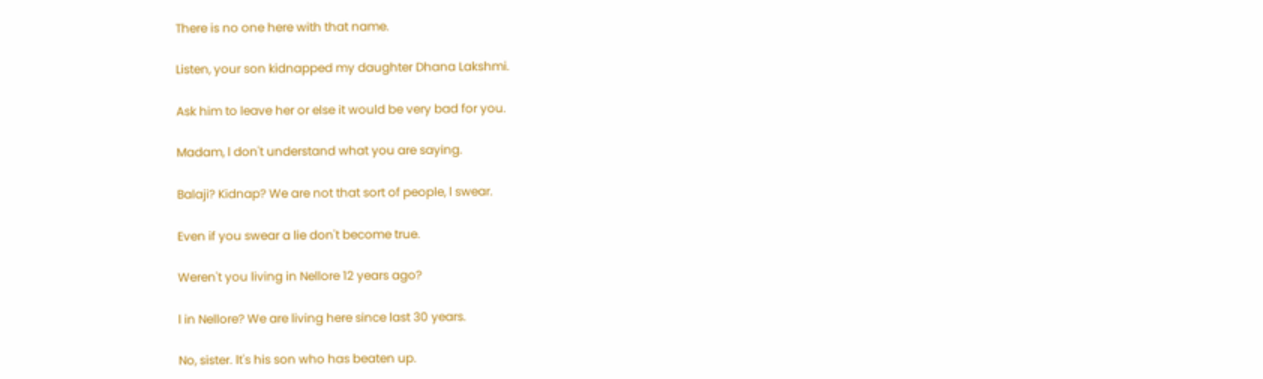There is no one here with that name.

Listen, your son kidnapped my daughter Dhana Lakshmi.

Ask him to leave her or else it would be very bad for you.

Madam, l don't understand what you are saying.

Balaji? Kidnap? We are not that sort of people, l swear.

Even if you swear a lie don't become true.

Weren't you living in Nellore 12 years ago?

l in Nellore? We are living here since last 30 years.

No, sister. lt's his son who has beaten up.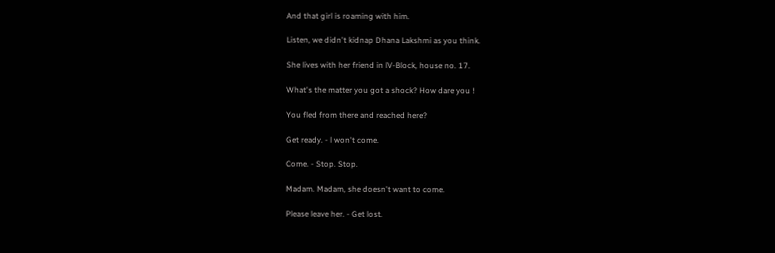And that girl is roaming with him.

Listen, we didn't kidnap Dhana Lakshmi as you think.

She lives with her friend in lV-Block, house no. 17.

What's the matter you got a shock? How dare you !

You fled from there and reached here?

Get ready. - l won't come.

Come. - Stop. Stop.

Madam. Madam, she doesn't want to come.

Please leave her. - Get lost.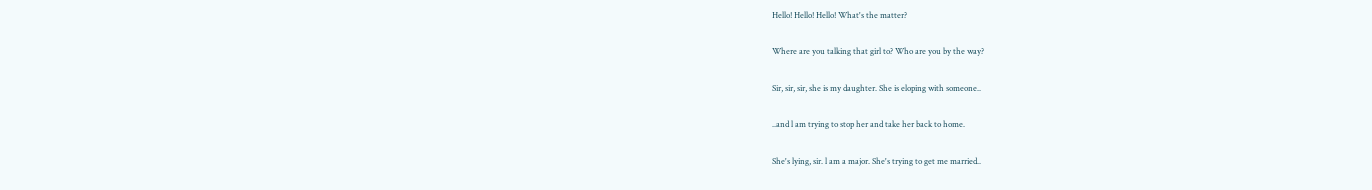Hello! Hello! Hello! What's the matter?

Where are you talking that girl to? Who are you by the way?

Sir, sir, sir, she is my daughter. She is eloping with someone..

..and l am trying to stop her and take her back to home.

She's lying, sir. l am a major. She's trying to get me married..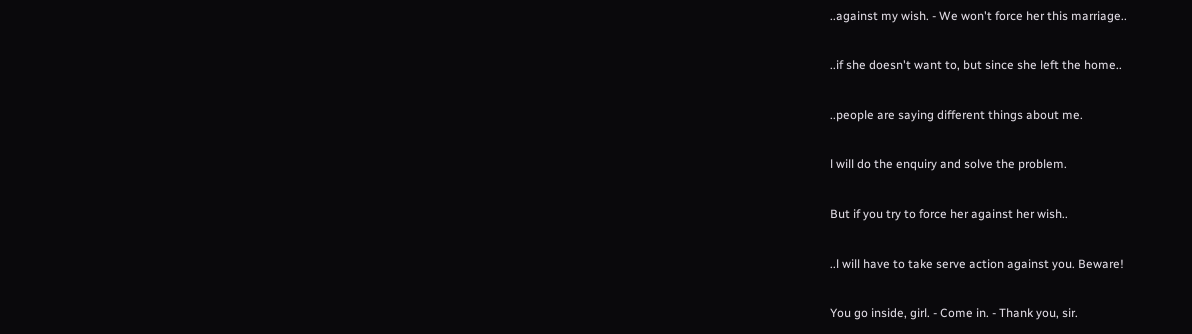..against my wish. - We won't force her this marriage..

..if she doesn't want to, but since she left the home..

..people are saying different things about me.

l will do the enquiry and solve the problem.

But if you try to force her against her wish..

..l will have to take serve action against you. Beware!

You go inside, girl. - Come in. - Thank you, sir.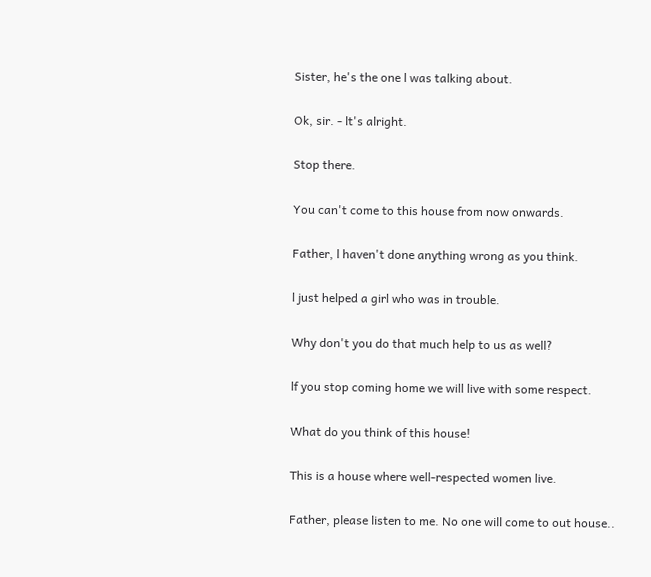Sister, he's the one l was talking about.

Ok, sir. - lt's alright.

Stop there.

You can't come to this house from now onwards.

Father, l haven't done anything wrong as you think.

l just helped a girl who was in trouble.

Why don't you do that much help to us as well?

lf you stop coming home we will live with some respect.

What do you think of this house!

This is a house where well-respected women live.

Father, please listen to me. No one will come to out house..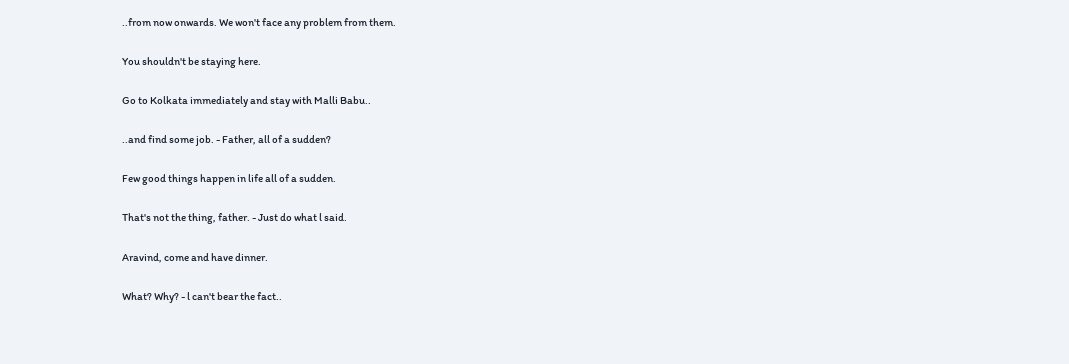..from now onwards. We won't face any problem from them.

You shouldn't be staying here.

Go to Kolkata immediately and stay with Malli Babu..

..and find some job. - Father, all of a sudden?

Few good things happen in life all of a sudden.

That's not the thing, father. - Just do what l said.

Aravind, come and have dinner.

What? Why? - l can't bear the fact..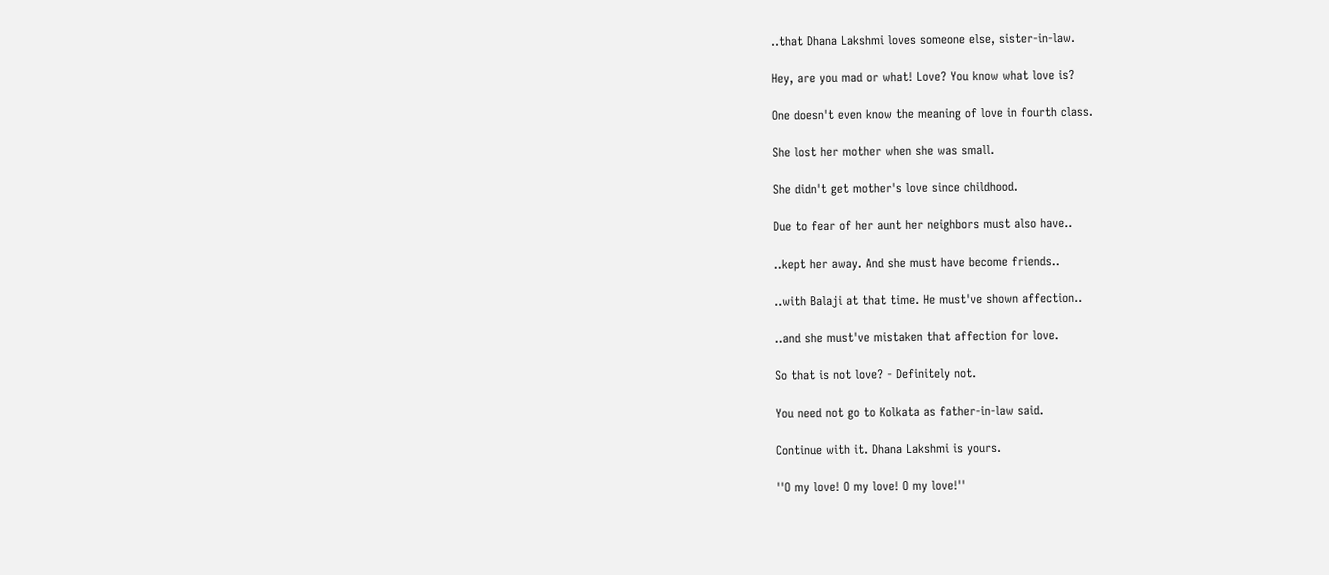..that Dhana Lakshmi loves someone else, sister-in-law.

Hey, are you mad or what! Love? You know what love is?

One doesn't even know the meaning of love in fourth class.

She lost her mother when she was small.

She didn't get mother's love since childhood.

Due to fear of her aunt her neighbors must also have..

..kept her away. And she must have become friends..

..with Balaji at that time. He must've shown affection..

..and she must've mistaken that affection for love.

So that is not love? - Definitely not.

You need not go to Kolkata as father-in-law said.

Continue with it. Dhana Lakshmi is yours.

''O my love! O my love! O my love!''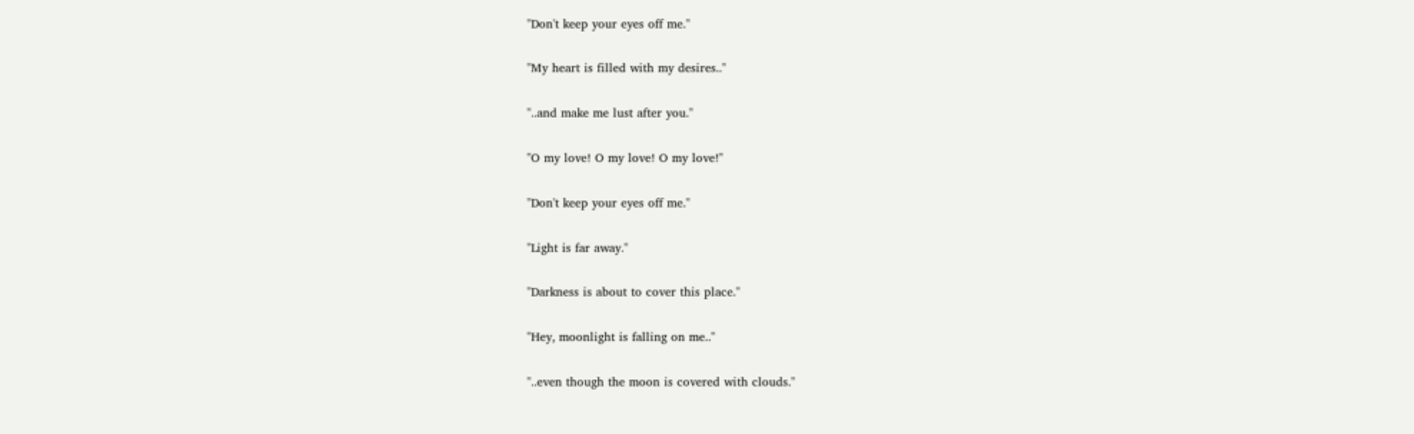''Don't keep your eyes off me.''

''My heart is filled with my desires..''

''..and make me lust after you.''

''O my love! O my love! O my love!''

''Don't keep your eyes off me.''

''Light is far away.''

''Darkness is about to cover this place.''

''Hey, moonlight is falling on me..''

''..even though the moon is covered with clouds.''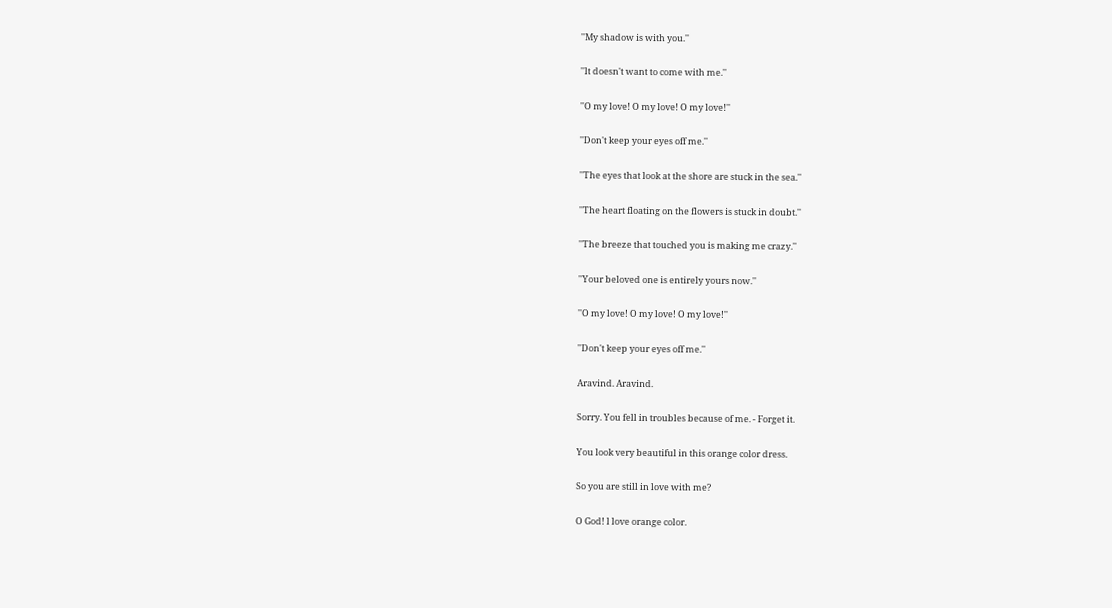''My shadow is with you.''

''lt doesn't want to come with me.''

''O my love! O my love! O my love!''

''Don't keep your eyes off me.''

''The eyes that look at the shore are stuck in the sea.''

''The heart floating on the flowers is stuck in doubt.''

''The breeze that touched you is making me crazy.''

''Your beloved one is entirely yours now.''

''O my love! O my love! O my love!''

''Don't keep your eyes off me.''

Aravind. Aravind.

Sorry. You fell in troubles because of me. - Forget it.

You look very beautiful in this orange color dress.

So you are still in love with me?

O God! l love orange color.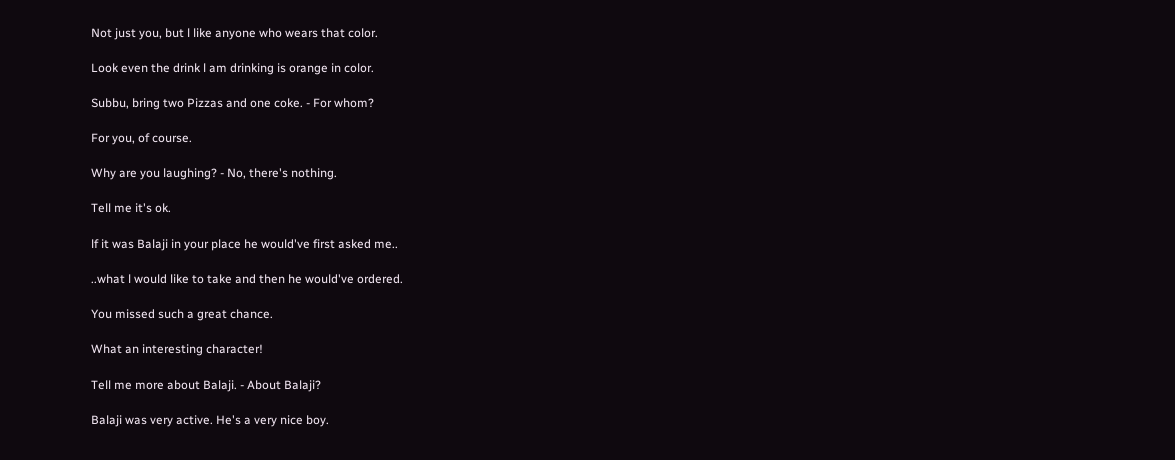Not just you, but l like anyone who wears that color.

Look even the drink l am drinking is orange in color.

Subbu, bring two Pizzas and one coke. - For whom?

For you, of course.

Why are you laughing? - No, there's nothing.

Tell me it's ok.

lf it was Balaji in your place he would've first asked me..

..what l would like to take and then he would've ordered.

You missed such a great chance.

What an interesting character!

Tell me more about Balaji. - About Balaji?

Balaji was very active. He's a very nice boy.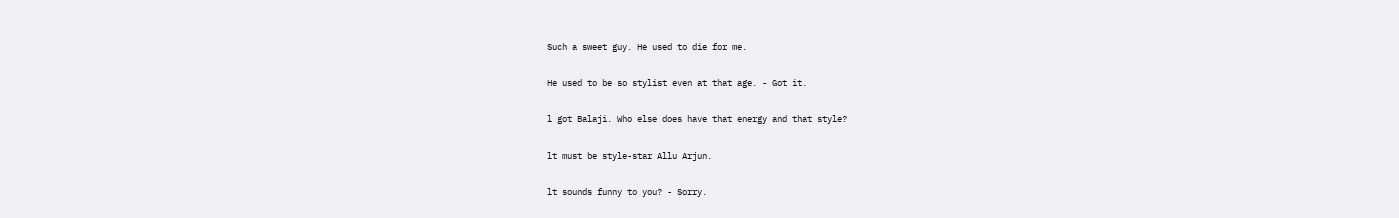Such a sweet guy. He used to die for me.

He used to be so stylist even at that age. - Got it.

l got Balaji. Who else does have that energy and that style?

lt must be style-star Allu Arjun.

lt sounds funny to you? - Sorry.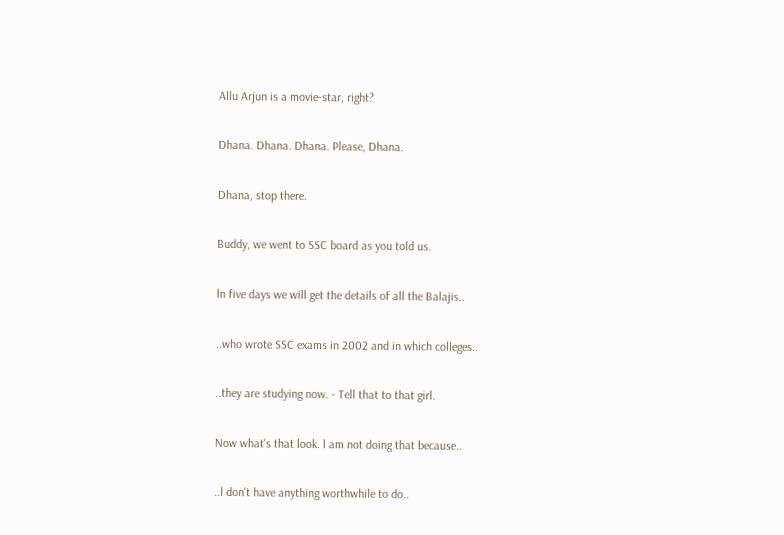Allu Arjun is a movie-star, right?

Dhana. Dhana. Dhana. Please, Dhana.

Dhana, stop there.

Buddy, we went to SSC board as you told us.

ln five days we will get the details of all the Balajis..

..who wrote SSC exams in 2002 and in which colleges..

..they are studying now. - Tell that to that girl.

Now what's that look. l am not doing that because..

..l don't have anything worthwhile to do..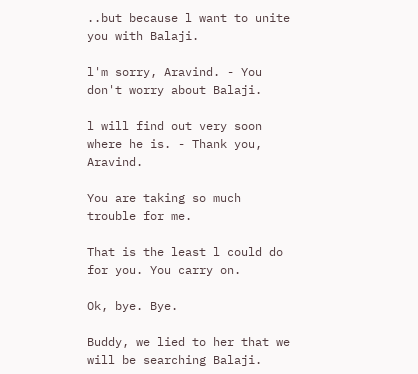..but because l want to unite you with Balaji.

l'm sorry, Aravind. - You don't worry about Balaji.

l will find out very soon where he is. - Thank you, Aravind.

You are taking so much trouble for me.

That is the least l could do for you. You carry on.

Ok, bye. Bye.

Buddy, we lied to her that we will be searching Balaji.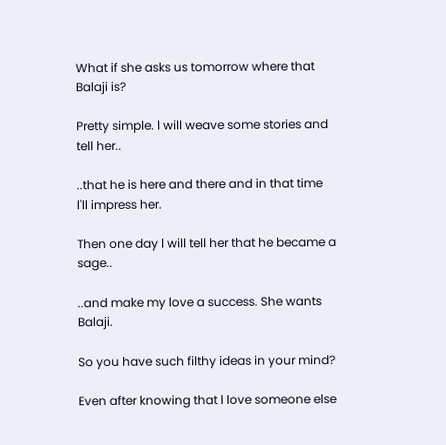What if she asks us tomorrow where that Balaji is?

Pretty simple. l will weave some stories and tell her..

..that he is here and there and in that time l'll impress her.

Then one day l will tell her that he became a sage..

..and make my love a success. She wants Balaji.

So you have such filthy ideas in your mind?

Even after knowing that l love someone else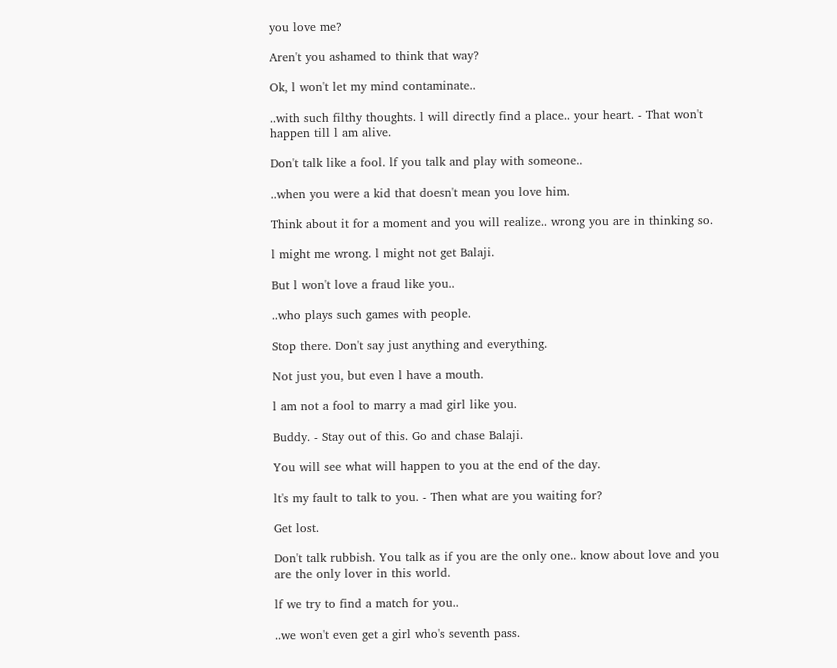you love me?

Aren't you ashamed to think that way?

Ok, l won't let my mind contaminate..

..with such filthy thoughts. l will directly find a place.. your heart. - That won't happen till l am alive.

Don't talk like a fool. lf you talk and play with someone..

..when you were a kid that doesn't mean you love him.

Think about it for a moment and you will realize.. wrong you are in thinking so.

l might me wrong. l might not get Balaji.

But l won't love a fraud like you..

..who plays such games with people.

Stop there. Don't say just anything and everything.

Not just you, but even l have a mouth.

l am not a fool to marry a mad girl like you.

Buddy. - Stay out of this. Go and chase Balaji.

You will see what will happen to you at the end of the day.

lt's my fault to talk to you. - Then what are you waiting for?

Get lost.

Don't talk rubbish. You talk as if you are the only one.. know about love and you are the only lover in this world.

lf we try to find a match for you..

..we won't even get a girl who's seventh pass.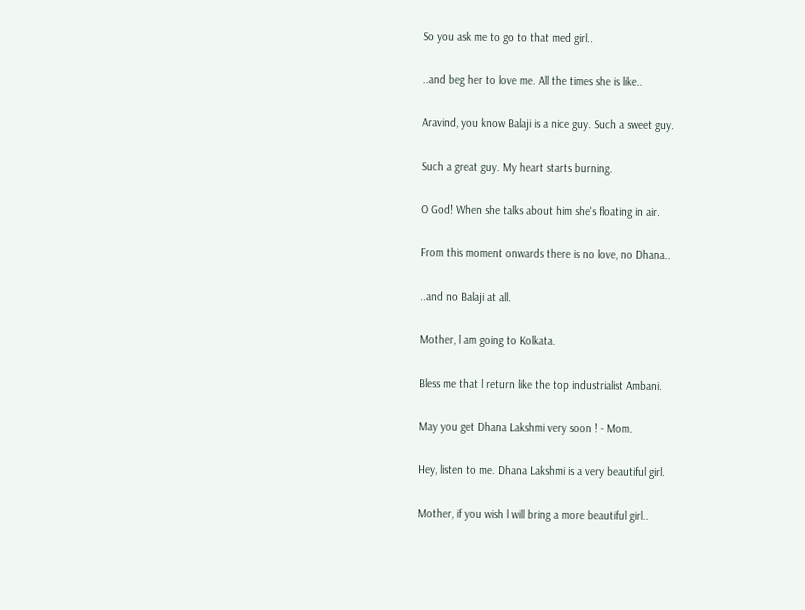So you ask me to go to that med girl..

..and beg her to love me. All the times she is like..

Aravind, you know Balaji is a nice guy. Such a sweet guy.

Such a great guy. My heart starts burning.

O God! When she talks about him she's floating in air.

From this moment onwards there is no love, no Dhana..

..and no Balaji at all.

Mother, l am going to Kolkata.

Bless me that l return like the top industrialist Ambani.

May you get Dhana Lakshmi very soon ! - Mom.

Hey, listen to me. Dhana Lakshmi is a very beautiful girl.

Mother, if you wish l will bring a more beautiful girl..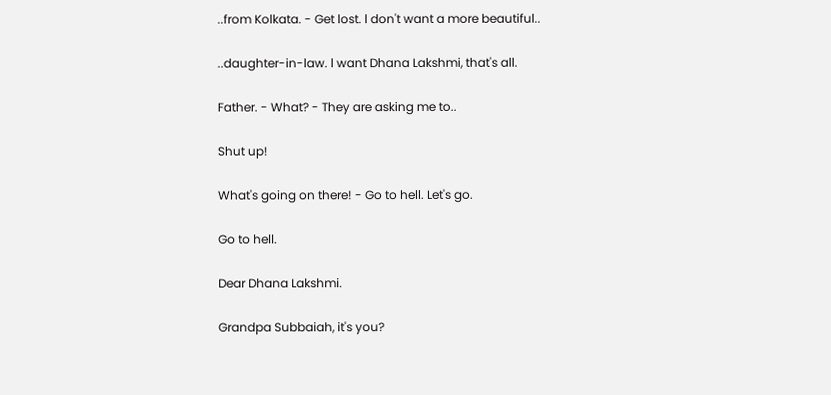..from Kolkata. - Get lost. l don't want a more beautiful..

..daughter-in-law. l want Dhana Lakshmi, that's all.

Father. - What? - They are asking me to..

Shut up!

What's going on there! - Go to hell. Let's go.

Go to hell.

Dear Dhana Lakshmi.

Grandpa Subbaiah, it's you?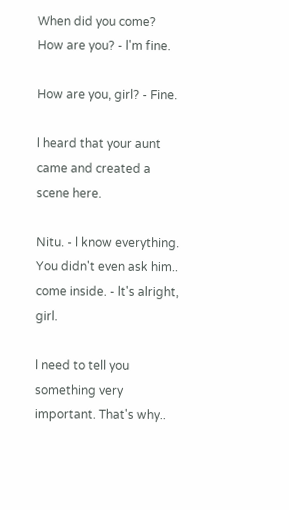When did you come? How are you? - l'm fine.

How are you, girl? - Fine.

l heard that your aunt came and created a scene here.

Nitu. - l know everything. You didn't even ask him.. come inside. - lt's alright, girl.

l need to tell you something very important. That's why..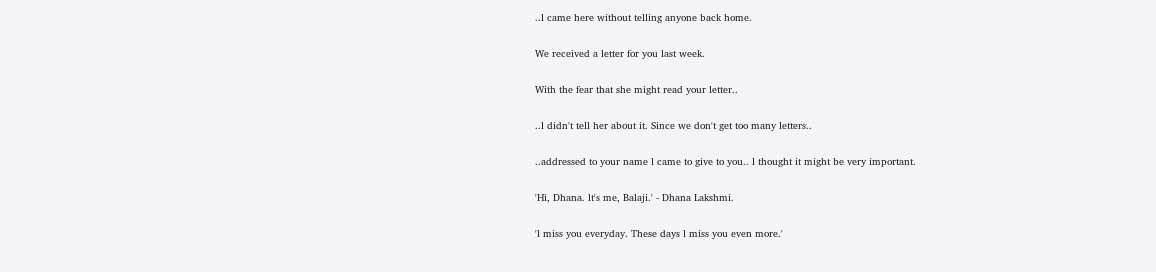..l came here without telling anyone back home.

We received a letter for you last week.

With the fear that she might read your letter..

..l didn't tell her about it. Since we don't get too many letters..

..addressed to your name l came to give to you.. l thought it might be very important.

'Hi, Dhana. lt's me, Balaji.' - Dhana Lakshmi.

'l miss you everyday. These days l miss you even more.'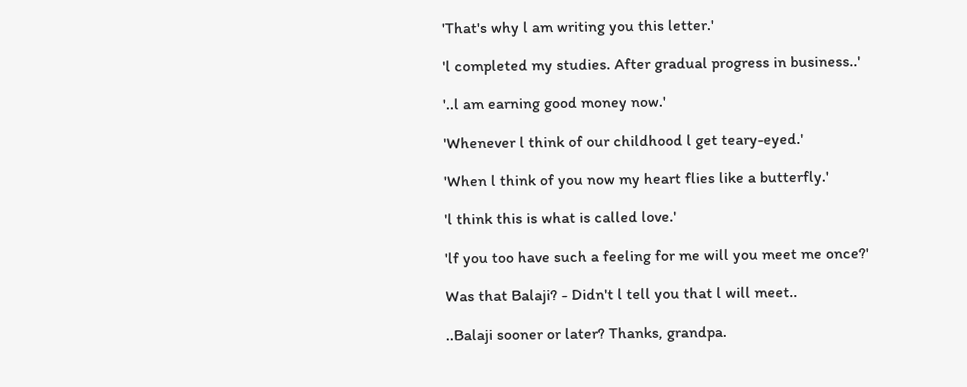'That's why l am writing you this letter.'

'l completed my studies. After gradual progress in business..'

'..l am earning good money now.'

'Whenever l think of our childhood l get teary-eyed.'

'When l think of you now my heart flies like a butterfly.'

'l think this is what is called love.'

'lf you too have such a feeling for me will you meet me once?'

Was that Balaji? - Didn't l tell you that l will meet..

..Balaji sooner or later? Thanks, grandpa.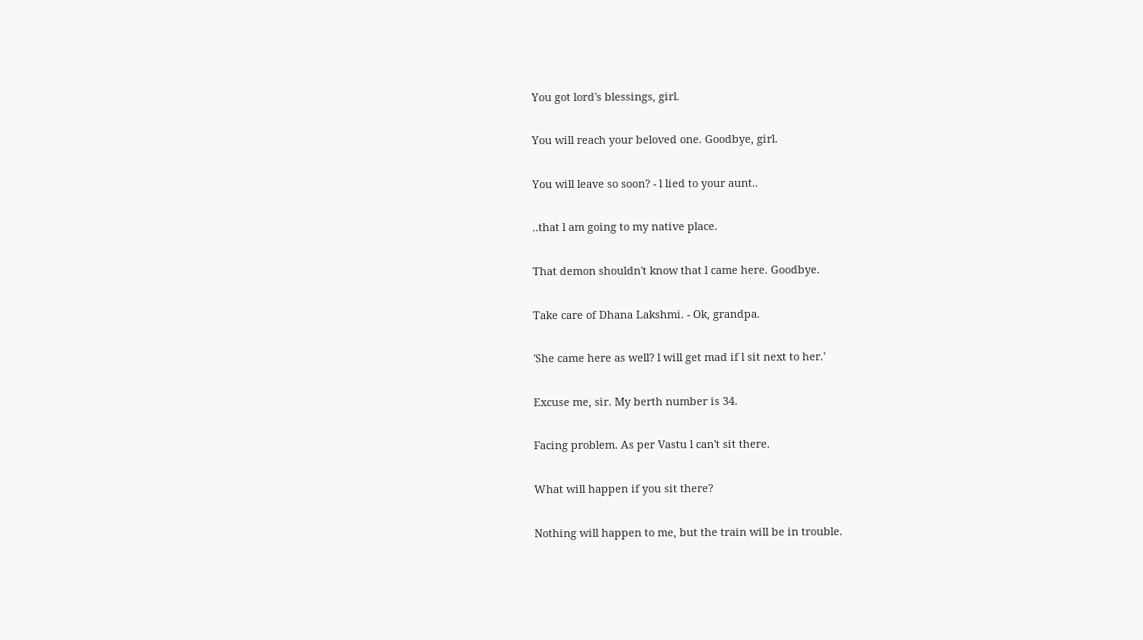You got lord's blessings, girl.

You will reach your beloved one. Goodbye, girl.

You will leave so soon? - l lied to your aunt..

..that l am going to my native place.

That demon shouldn't know that l came here. Goodbye.

Take care of Dhana Lakshmi. - Ok, grandpa.

'She came here as well? l will get mad if l sit next to her.'

Excuse me, sir. My berth number is 34.

Facing problem. As per Vastu l can't sit there.

What will happen if you sit there?

Nothing will happen to me, but the train will be in trouble.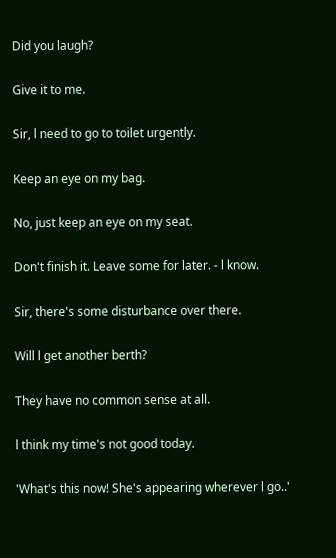Did you laugh?

Give it to me.

Sir, l need to go to toilet urgently.

Keep an eye on my bag.

No, just keep an eye on my seat.

Don't finish it. Leave some for later. - l know.

Sir, there's some disturbance over there.

Will l get another berth?

They have no common sense at all.

l think my time's not good today.

'What's this now! She's appearing wherever l go..'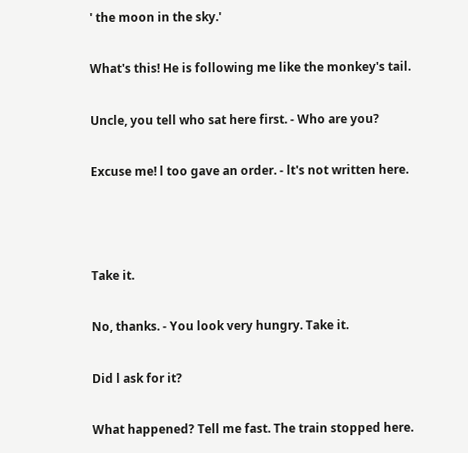' the moon in the sky.'

What's this! He is following me like the monkey's tail.

Uncle, you tell who sat here first. - Who are you?

Excuse me! l too gave an order. - lt's not written here.



Take it.

No, thanks. - You look very hungry. Take it.

Did l ask for it?

What happened? Tell me fast. The train stopped here.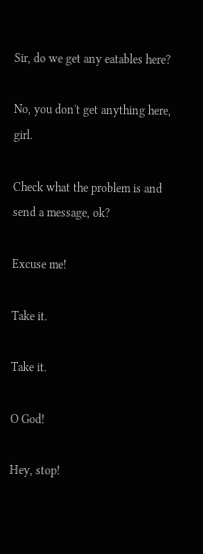Sir, do we get any eatables here?

No, you don't get anything here, girl.

Check what the problem is and send a message, ok?

Excuse me!

Take it.

Take it.

O God!

Hey, stop!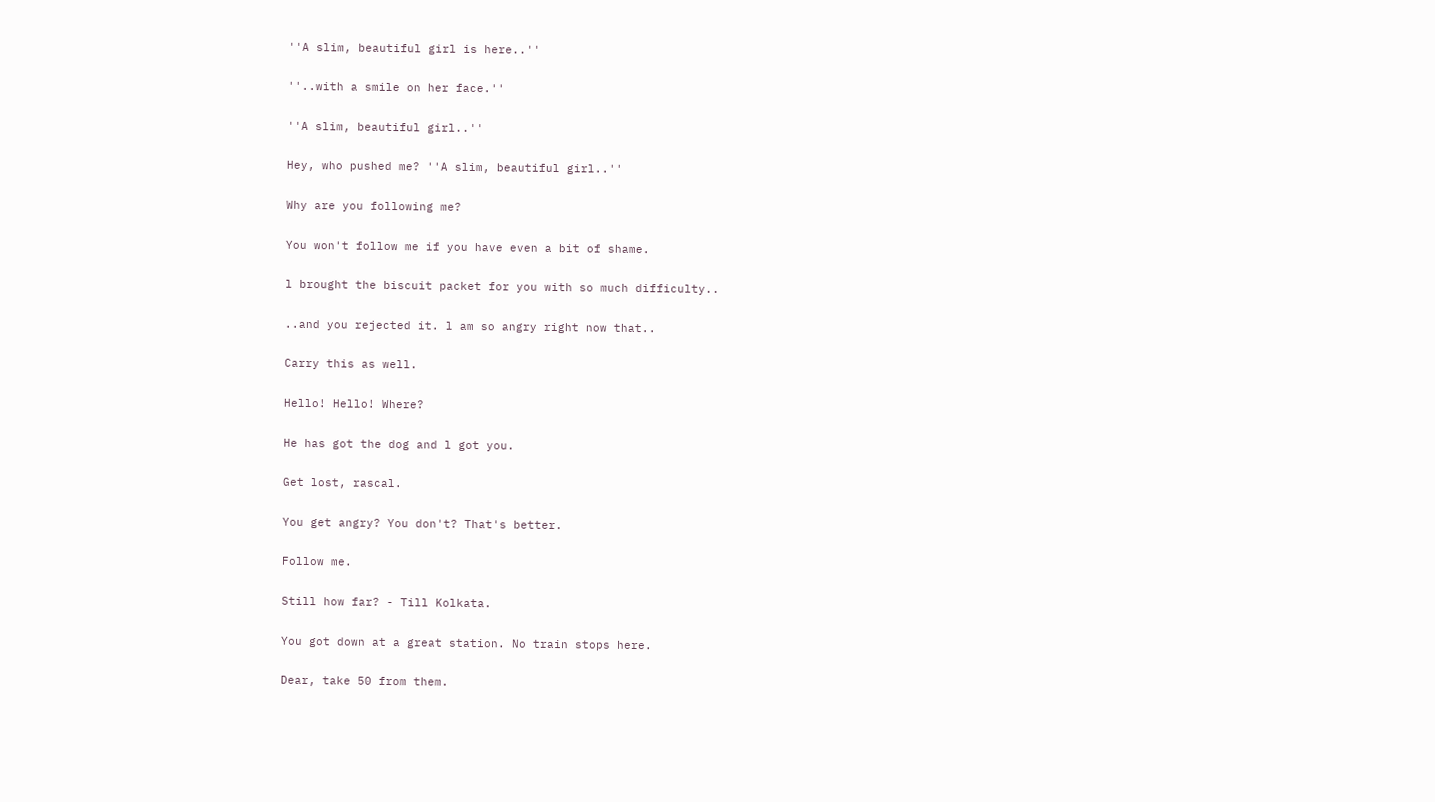''A slim, beautiful girl is here..''

''..with a smile on her face.''

''A slim, beautiful girl..''

Hey, who pushed me? ''A slim, beautiful girl..''

Why are you following me?

You won't follow me if you have even a bit of shame.

l brought the biscuit packet for you with so much difficulty..

..and you rejected it. l am so angry right now that..

Carry this as well.

Hello! Hello! Where?

He has got the dog and l got you.

Get lost, rascal.

You get angry? You don't? That's better.

Follow me.

Still how far? - Till Kolkata.

You got down at a great station. No train stops here.

Dear, take 50 from them.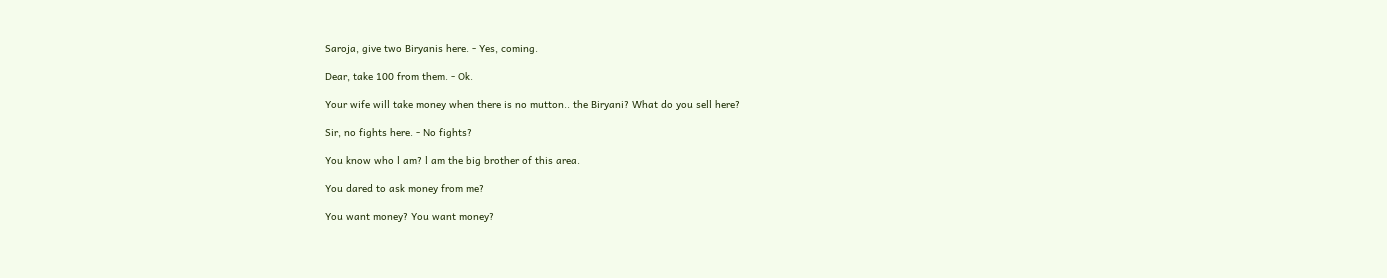Saroja, give two Biryanis here. - Yes, coming.

Dear, take 100 from them. - Ok.

Your wife will take money when there is no mutton.. the Biryani? What do you sell here?

Sir, no fights here. - No fights?

You know who l am? l am the big brother of this area.

You dared to ask money from me?

You want money? You want money?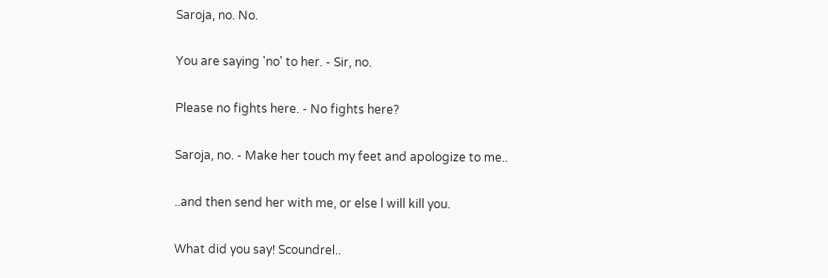Saroja, no. No.

You are saying 'no' to her. - Sir, no.

Please no fights here. - No fights here?

Saroja, no. - Make her touch my feet and apologize to me..

..and then send her with me, or else l will kill you.

What did you say! Scoundrel..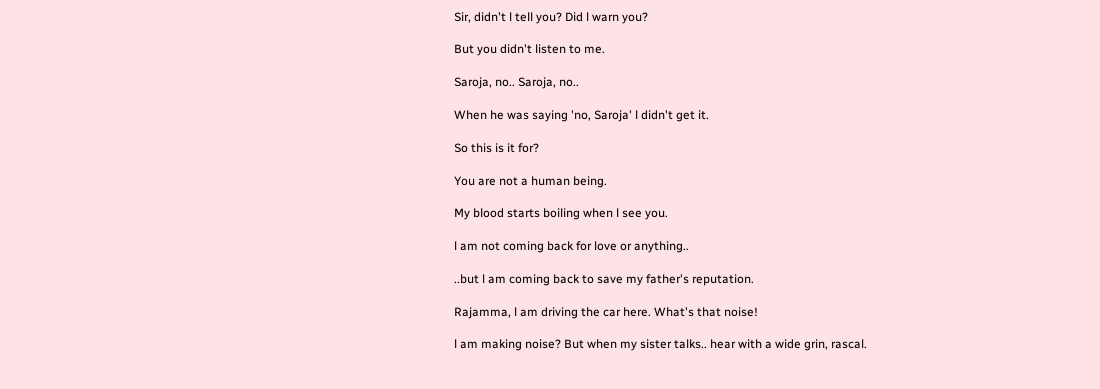Sir, didn't l tell you? Did l warn you?

But you didn't listen to me.

Saroja, no.. Saroja, no..

When he was saying 'no, Saroja' l didn't get it.

So this is it for?

You are not a human being.

My blood starts boiling when l see you.

l am not coming back for love or anything..

..but l am coming back to save my father's reputation.

Rajamma, l am driving the car here. What's that noise!

l am making noise? But when my sister talks.. hear with a wide grin, rascal.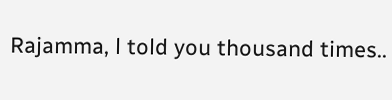Rajamma, l told you thousand times..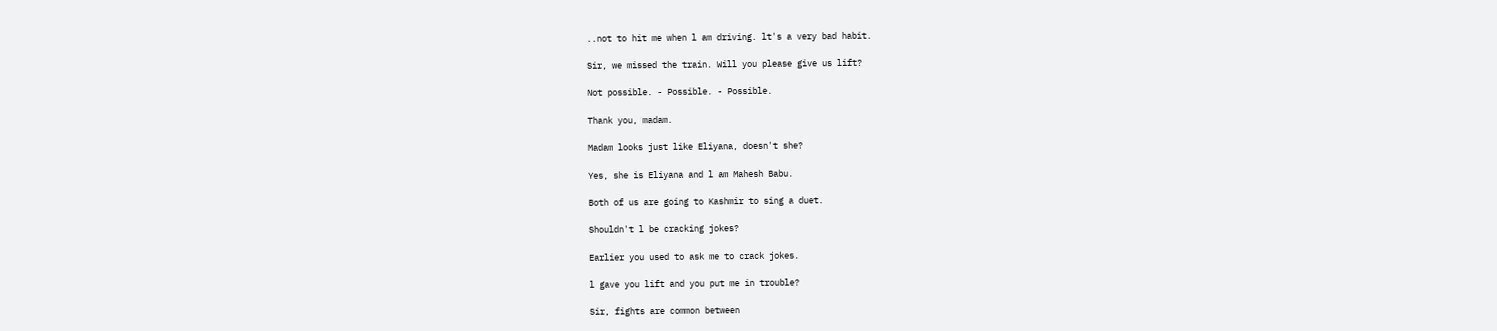..not to hit me when l am driving. lt's a very bad habit.

Sir, we missed the train. Will you please give us lift?

Not possible. - Possible. - Possible.

Thank you, madam.

Madam looks just like Eliyana, doesn't she?

Yes, she is Eliyana and l am Mahesh Babu.

Both of us are going to Kashmir to sing a duet.

Shouldn't l be cracking jokes?

Earlier you used to ask me to crack jokes.

l gave you lift and you put me in trouble?

Sir, fights are common between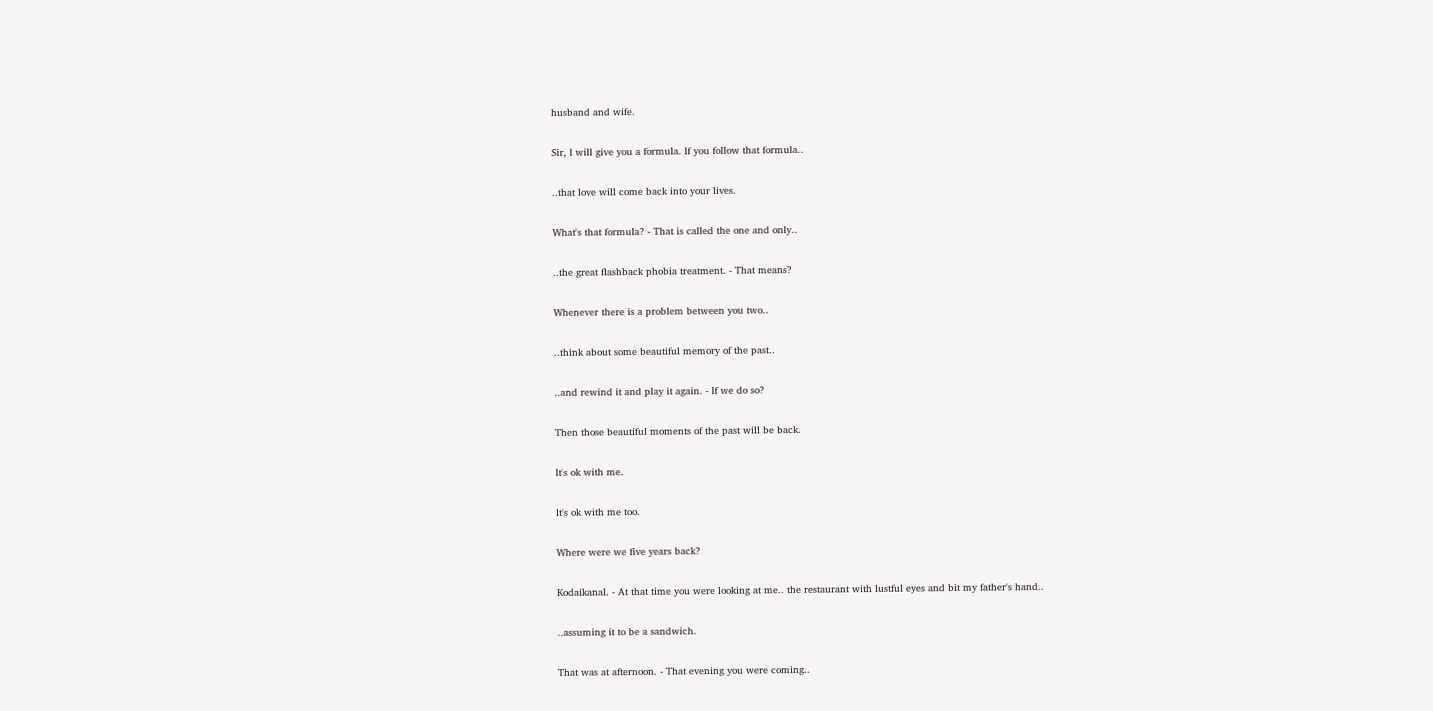husband and wife.

Sir, l will give you a formula. lf you follow that formula..

..that love will come back into your lives.

What's that formula? - That is called the one and only..

..the great flashback phobia treatment. - That means?

Whenever there is a problem between you two..

..think about some beautiful memory of the past..

..and rewind it and play it again. - lf we do so?

Then those beautiful moments of the past will be back.

lt's ok with me.

lt's ok with me too.

Where were we five years back?

Kodaikanal. - At that time you were looking at me.. the restaurant with lustful eyes and bit my father's hand..

..assuming it to be a sandwich.

That was at afternoon. - That evening you were coming..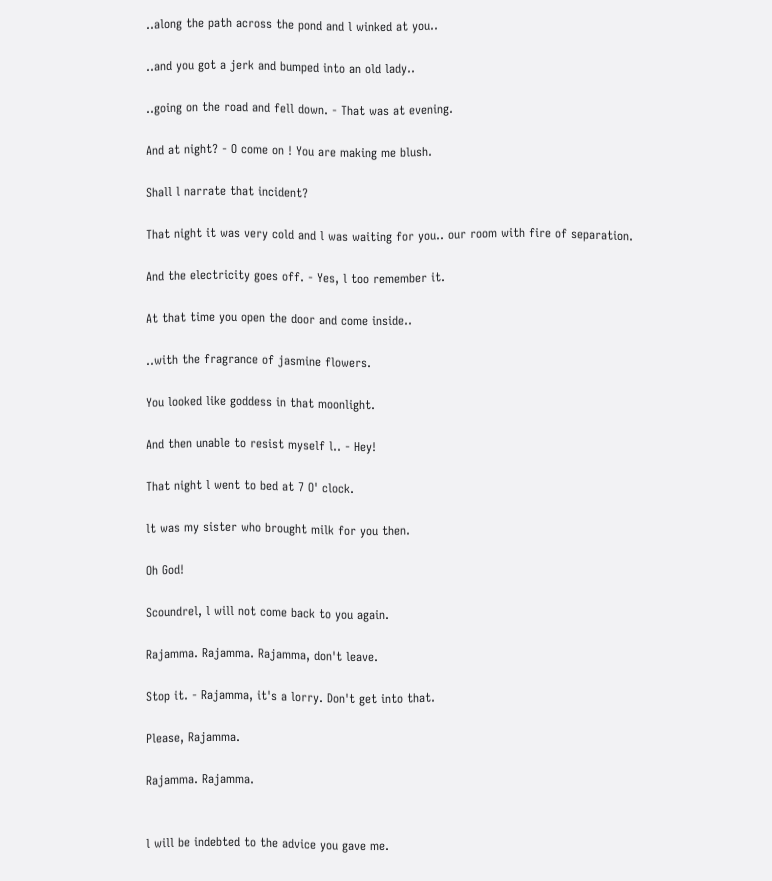..along the path across the pond and l winked at you..

..and you got a jerk and bumped into an old lady..

..going on the road and fell down. - That was at evening.

And at night? - O come on ! You are making me blush.

Shall l narrate that incident?

That night it was very cold and l was waiting for you.. our room with fire of separation.

And the electricity goes off. - Yes, l too remember it.

At that time you open the door and come inside..

..with the fragrance of jasmine flowers.

You looked like goddess in that moonlight.

And then unable to resist myself l.. - Hey!

That night l went to bed at 7 O' clock.

lt was my sister who brought milk for you then.

Oh God!

Scoundrel, l will not come back to you again.

Rajamma. Rajamma. Rajamma, don't leave.

Stop it. - Rajamma, it's a lorry. Don't get into that.

Please, Rajamma.

Rajamma. Rajamma.


l will be indebted to the advice you gave me.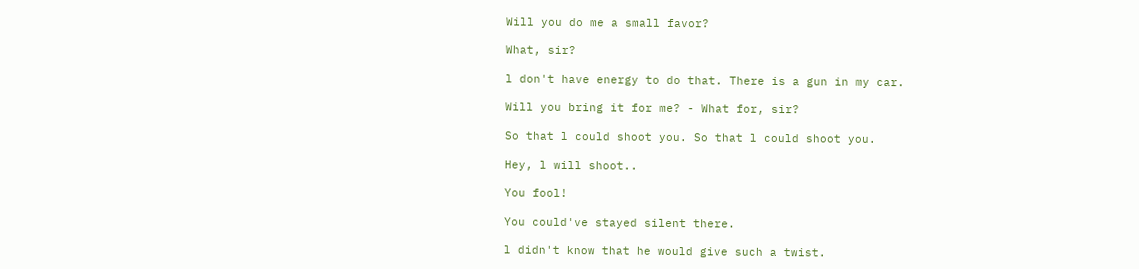Will you do me a small favor?

What, sir?

l don't have energy to do that. There is a gun in my car.

Will you bring it for me? - What for, sir?

So that l could shoot you. So that l could shoot you.

Hey, l will shoot..

You fool!

You could've stayed silent there.

l didn't know that he would give such a twist.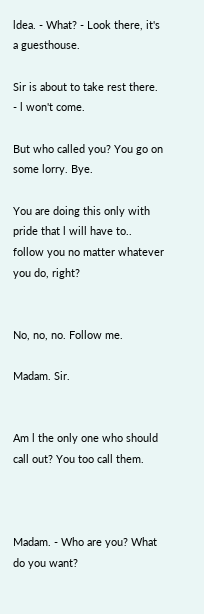ldea. - What? - Look there, it's a guesthouse.

Sir is about to take rest there. - l won't come.

But who called you? You go on some lorry. Bye.

You are doing this only with pride that l will have to.. follow you no matter whatever you do, right?


No, no, no. Follow me.

Madam. Sir.


Am l the only one who should call out? You too call them.



Madam. - Who are you? What do you want?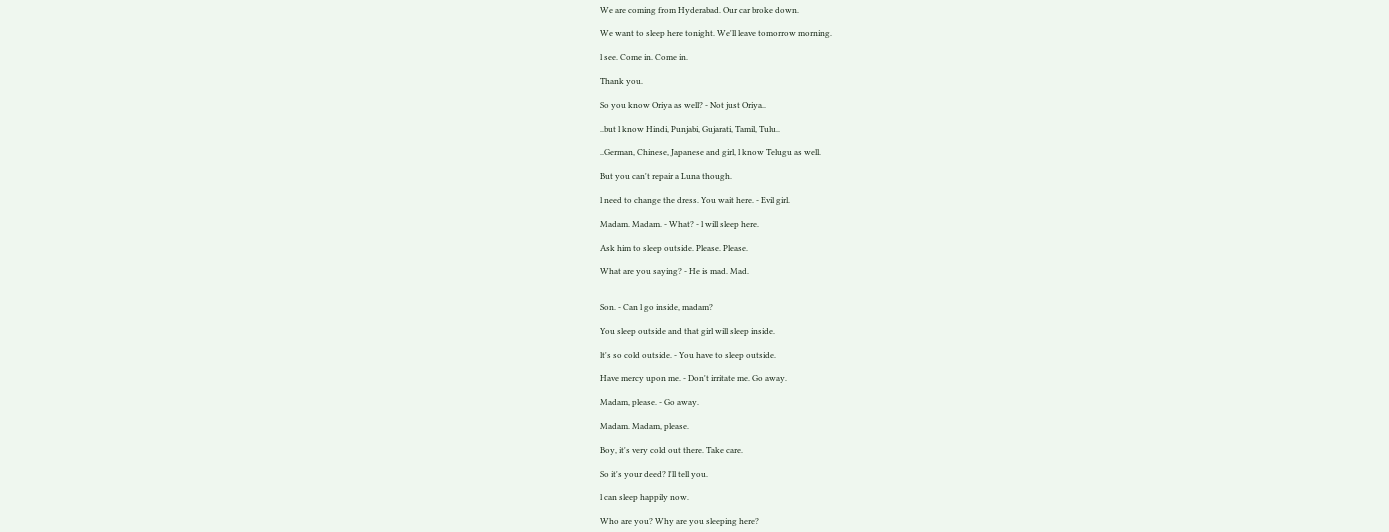We are coming from Hyderabad. Our car broke down.

We want to sleep here tonight. We'll leave tomorrow morning.

l see. Come in. Come in.

Thank you.

So you know Oriya as well? - Not just Oriya..

..but l know Hindi, Punjabi, Gujarati, Tamil, Tulu..

..German, Chinese, Japanese and girl, l know Telugu as well.

But you can't repair a Luna though.

l need to change the dress. You wait here. - Evil girl.

Madam. Madam. - What? - l will sleep here.

Ask him to sleep outside. Please. Please.

What are you saying? - He is mad. Mad.


Son. - Can l go inside, madam?

You sleep outside and that girl will sleep inside.

lt's so cold outside. - You have to sleep outside.

Have mercy upon me. - Don't irritate me. Go away.

Madam, please. - Go away.

Madam. Madam, please.

Boy, it's very cold out there. Take care.

So it's your deed? l'll tell you.

l can sleep happily now.

Who are you? Why are you sleeping here?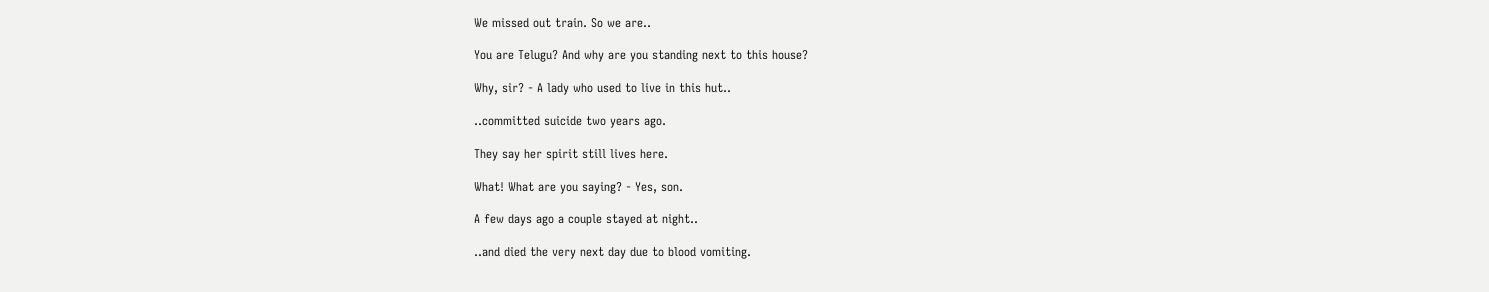We missed out train. So we are..

You are Telugu? And why are you standing next to this house?

Why, sir? - A lady who used to live in this hut..

..committed suicide two years ago.

They say her spirit still lives here.

What! What are you saying? - Yes, son.

A few days ago a couple stayed at night..

..and died the very next day due to blood vomiting.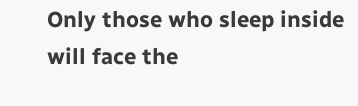Only those who sleep inside will face the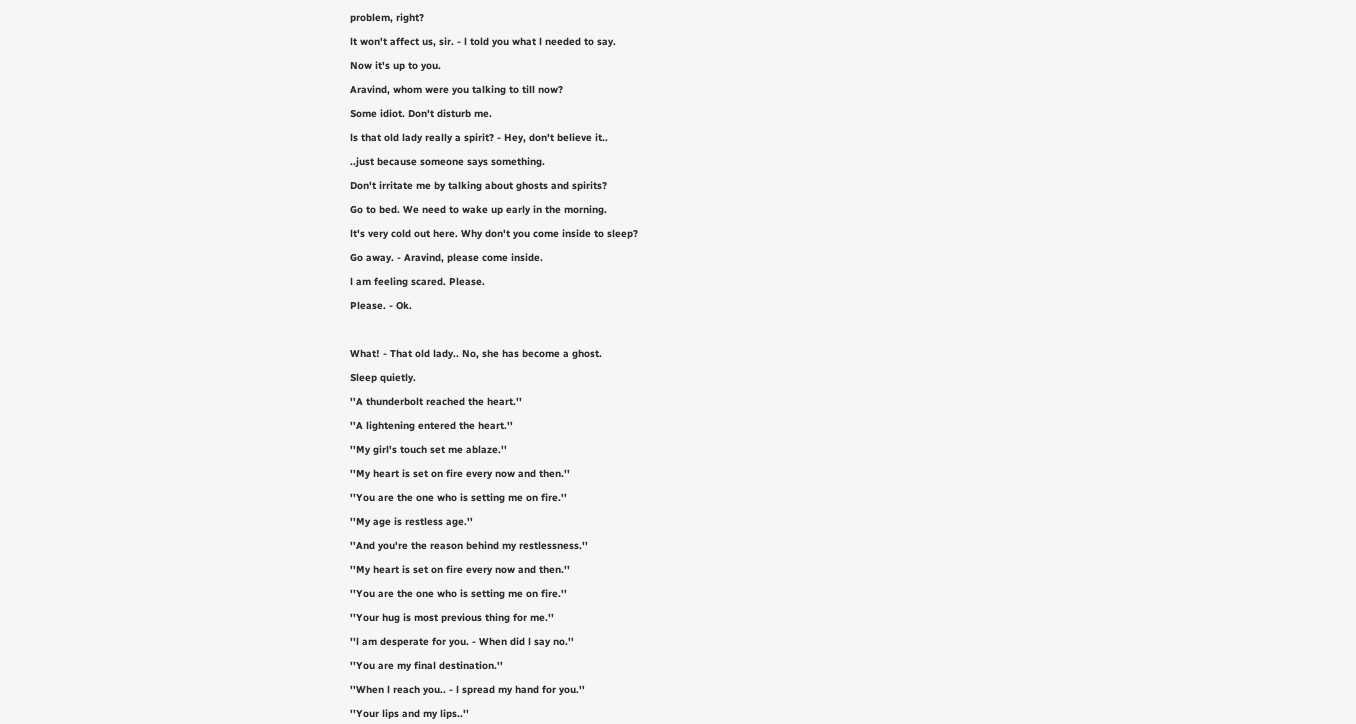problem, right?

lt won't affect us, sir. - l told you what l needed to say.

Now it's up to you.

Aravind, whom were you talking to till now?

Some idiot. Don't disturb me.

ls that old lady really a spirit? - Hey, don't believe it..

..just because someone says something.

Don't irritate me by talking about ghosts and spirits?

Go to bed. We need to wake up early in the morning.

lt's very cold out here. Why don't you come inside to sleep?

Go away. - Aravind, please come inside.

l am feeling scared. Please.

Please. - Ok.



What! - That old lady.. No, she has become a ghost.

Sleep quietly.

''A thunderbolt reached the heart.''

''A lightening entered the heart.''

''My girl's touch set me ablaze.''

''My heart is set on fire every now and then.''

''You are the one who is setting me on fire.''

''My age is restless age.''

''And you're the reason behind my restlessness.''

''My heart is set on fire every now and then.''

''You are the one who is setting me on fire.''

''Your hug is most previous thing for me.''

''l am desperate for you. - When did l say no.''

''You are my final destination.''

''When l reach you.. - l spread my hand for you.''

''Your lips and my lips..''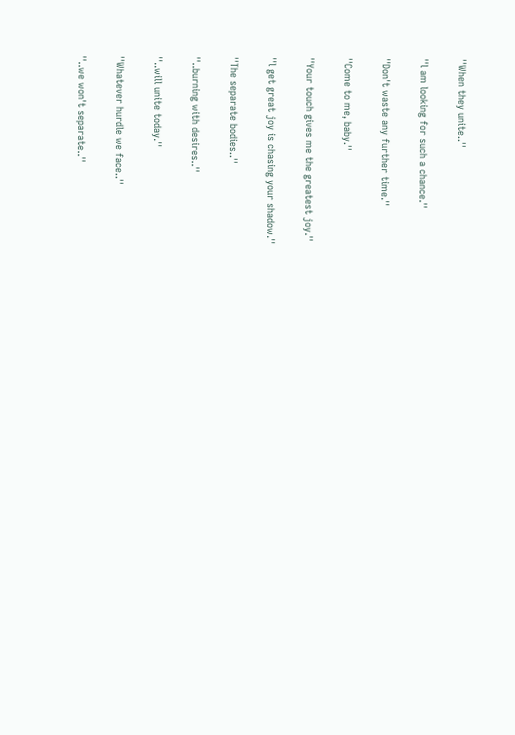''When they unite..''

''l am looking for such a chance.''

''Don't waste any further time.''

''Come to me, baby.''

''Your touch gives me the greatest joy.''

''l get great joy is chasing your shadow.''

''The separate bodies..''

''..burning with desires..''

''..will unite today.''

''Whatever hurdle we face..''

''..we won't separate..''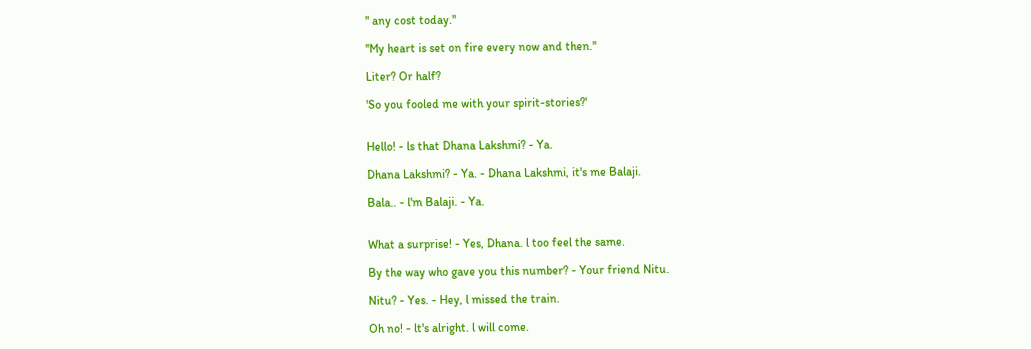'' any cost today.''

''My heart is set on fire every now and then.''

Liter? Or half?

'So you fooled me with your spirit-stories?'


Hello! - ls that Dhana Lakshmi? - Ya.

Dhana Lakshmi? - Ya. - Dhana Lakshmi, it's me Balaji.

Bala.. - l'm Balaji. - Ya.


What a surprise! - Yes, Dhana. l too feel the same.

By the way who gave you this number? - Your friend Nitu.

Nitu? - Yes. - Hey, l missed the train.

Oh no! - lt's alright. l will come.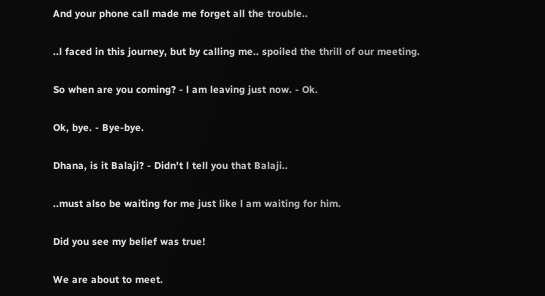And your phone call made me forget all the trouble..

..l faced in this journey, but by calling me.. spoiled the thrill of our meeting.

So when are you coming? - l am leaving just now. - Ok.

Ok, bye. - Bye-bye.

Dhana, is it Balaji? - Didn't l tell you that Balaji..

..must also be waiting for me just like l am waiting for him.

Did you see my belief was true!

We are about to meet.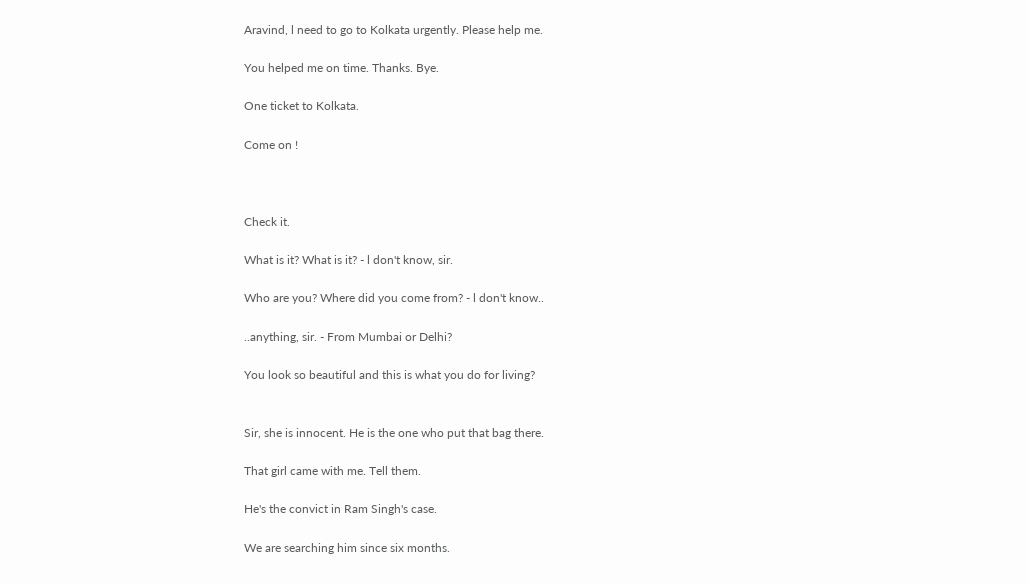Aravind, l need to go to Kolkata urgently. Please help me.

You helped me on time. Thanks. Bye.

One ticket to Kolkata.

Come on !



Check it.

What is it? What is it? - l don't know, sir.

Who are you? Where did you come from? - l don't know..

..anything, sir. - From Mumbai or Delhi?

You look so beautiful and this is what you do for living?


Sir, she is innocent. He is the one who put that bag there.

That girl came with me. Tell them.

He's the convict in Ram Singh's case.

We are searching him since six months.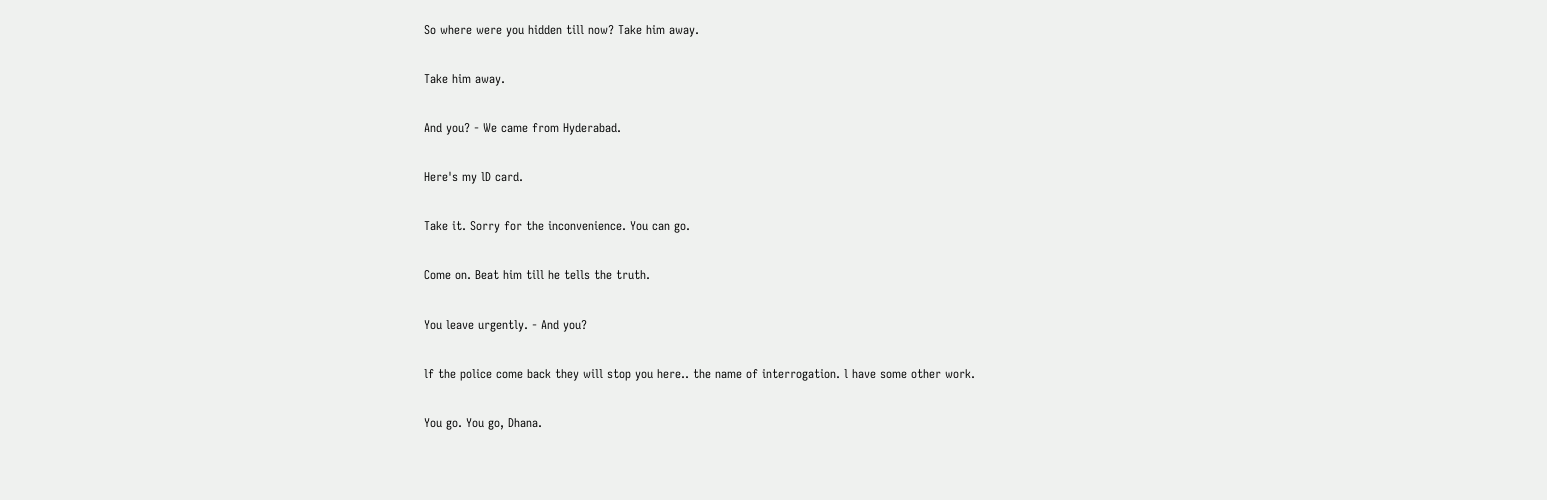So where were you hidden till now? Take him away.

Take him away.

And you? - We came from Hyderabad.

Here's my lD card.

Take it. Sorry for the inconvenience. You can go.

Come on. Beat him till he tells the truth.

You leave urgently. - And you?

lf the police come back they will stop you here.. the name of interrogation. l have some other work.

You go. You go, Dhana.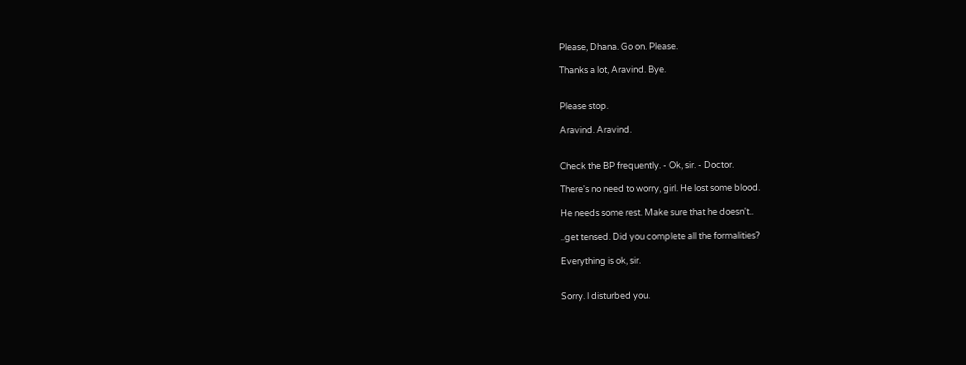Please, Dhana. Go on. Please.

Thanks a lot, Aravind. Bye.


Please stop.

Aravind. Aravind.


Check the BP frequently. - Ok, sir. - Doctor.

There's no need to worry, girl. He lost some blood.

He needs some rest. Make sure that he doesn't..

..get tensed. Did you complete all the formalities?

Everything is ok, sir.


Sorry. l disturbed you.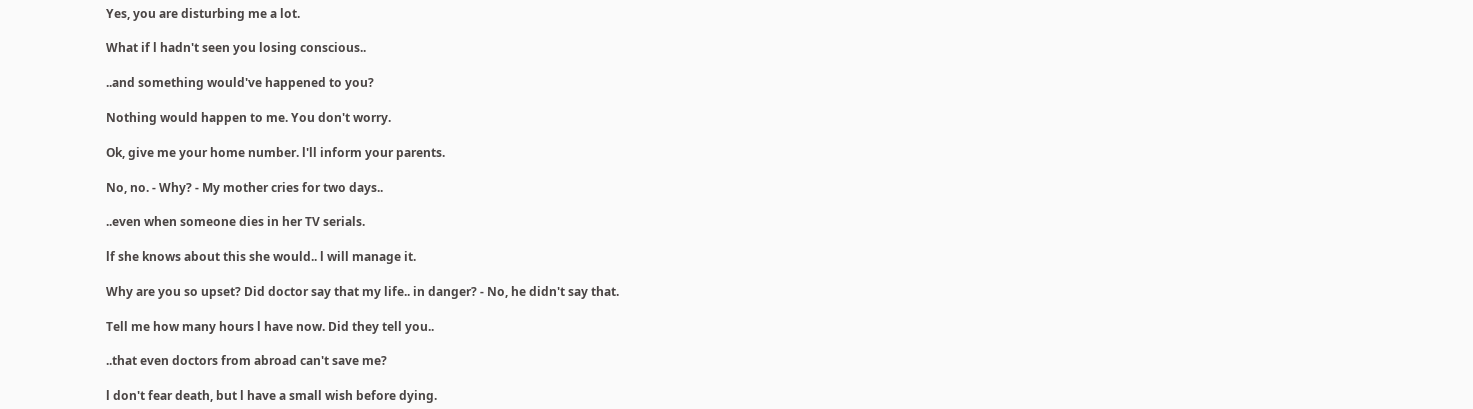Yes, you are disturbing me a lot.

What if l hadn't seen you losing conscious..

..and something would've happened to you?

Nothing would happen to me. You don't worry.

Ok, give me your home number. l'll inform your parents.

No, no. - Why? - My mother cries for two days..

..even when someone dies in her TV serials.

lf she knows about this she would.. l will manage it.

Why are you so upset? Did doctor say that my life.. in danger? - No, he didn't say that.

Tell me how many hours l have now. Did they tell you..

..that even doctors from abroad can't save me?

l don't fear death, but l have a small wish before dying.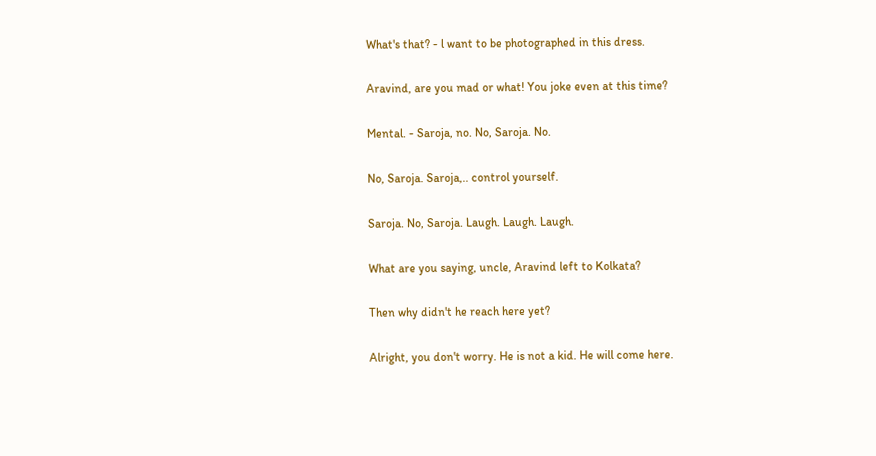What's that? - l want to be photographed in this dress.

Aravind, are you mad or what! You joke even at this time?

Mental. - Saroja, no. No, Saroja. No.

No, Saroja. Saroja,.. control yourself.

Saroja. No, Saroja. Laugh. Laugh. Laugh.

What are you saying, uncle, Aravind left to Kolkata?

Then why didn't he reach here yet?

Alright, you don't worry. He is not a kid. He will come here.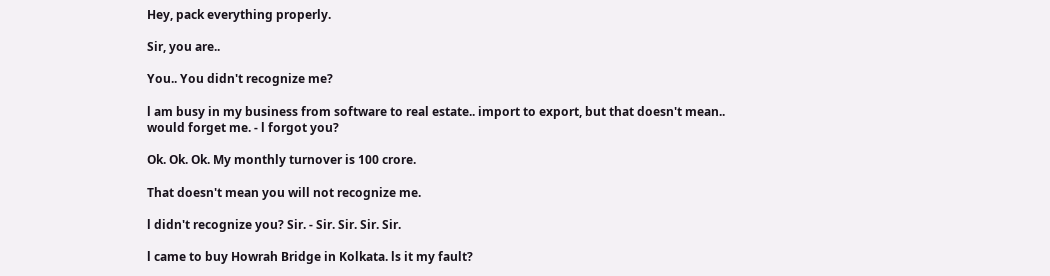Hey, pack everything properly.

Sir, you are..

You.. You didn't recognize me?

l am busy in my business from software to real estate.. import to export, but that doesn't mean.. would forget me. - l forgot you?

Ok. Ok. Ok. My monthly turnover is 100 crore.

That doesn't mean you will not recognize me.

l didn't recognize you? Sir. - Sir. Sir. Sir. Sir.

l came to buy Howrah Bridge in Kolkata. ls it my fault?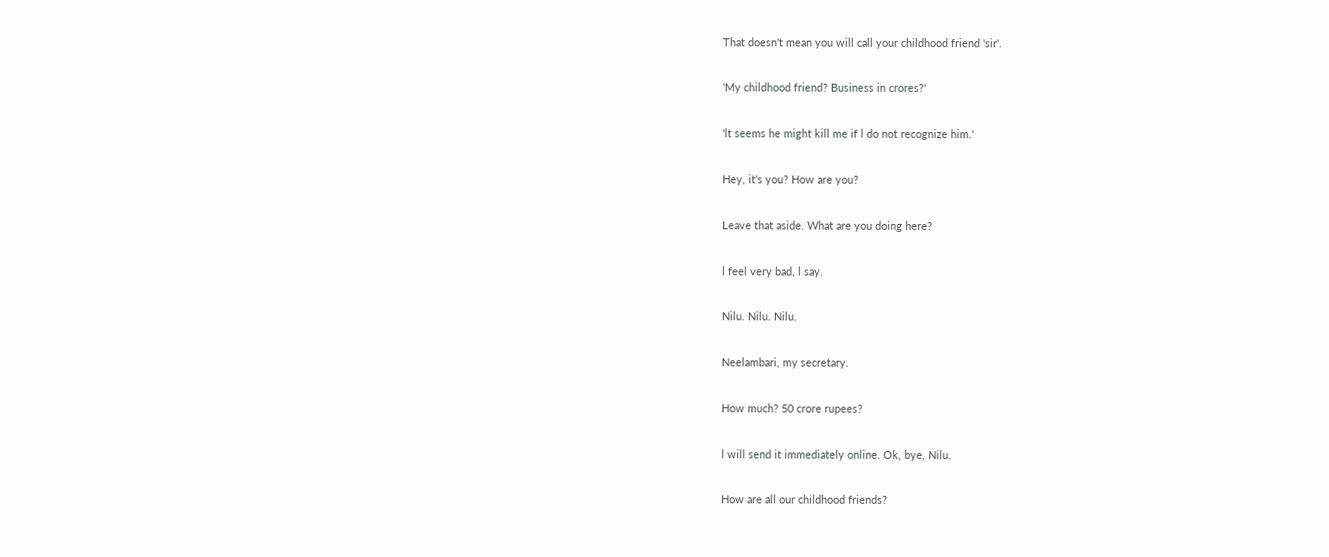That doesn't mean you will call your childhood friend 'sir'.

'My childhood friend? Business in crores?'

'lt seems he might kill me if l do not recognize him.'

Hey, it's you? How are you?

Leave that aside. What are you doing here?

l feel very bad, l say.

Nilu. Nilu. Nilu.

Neelambari, my secretary.

How much? 50 crore rupees?

l will send it immediately online. Ok, bye, Nilu.

How are all our childhood friends?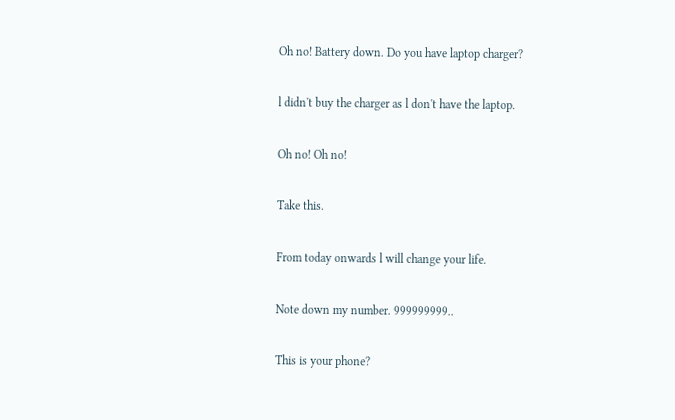Oh no! Battery down. Do you have laptop charger?

l didn't buy the charger as l don't have the laptop.

Oh no! Oh no!

Take this.

From today onwards l will change your life.

Note down my number. 999999999..

This is your phone?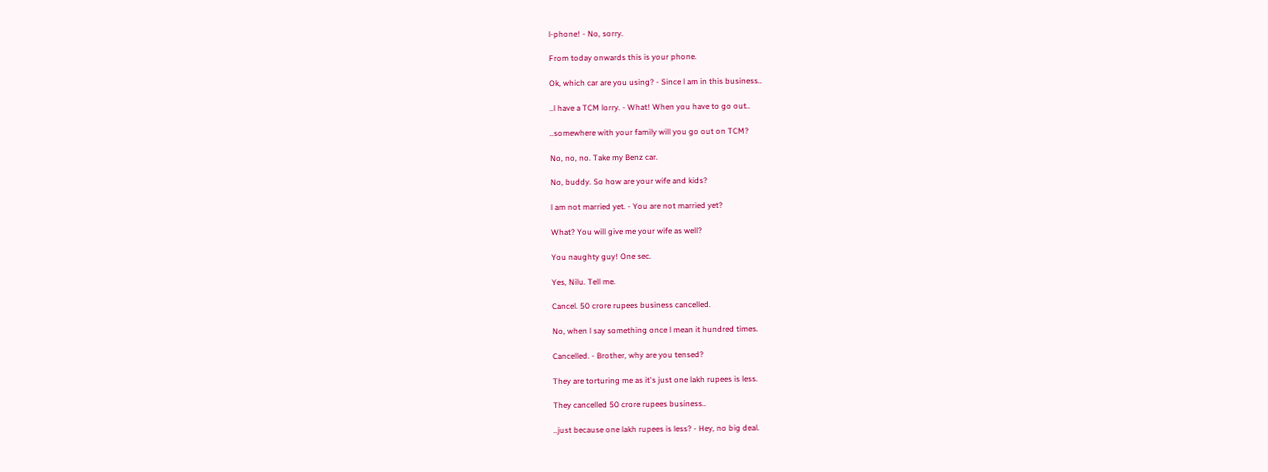l-phone! - No, sorry.

From today onwards this is your phone.

Ok, which car are you using? - Since l am in this business..

..l have a TCM lorry. - What! When you have to go out..

..somewhere with your family will you go out on TCM?

No, no, no. Take my Benz car.

No, buddy. So how are your wife and kids?

l am not married yet. - You are not married yet?

What? You will give me your wife as well?

You naughty guy! One sec.

Yes, Nilu. Tell me.

Cancel. 50 crore rupees business cancelled.

No, when l say something once l mean it hundred times.

Cancelled. - Brother, why are you tensed?

They are torturing me as it's just one lakh rupees is less.

They cancelled 50 crore rupees business..

..just because one lakh rupees is less? - Hey, no big deal.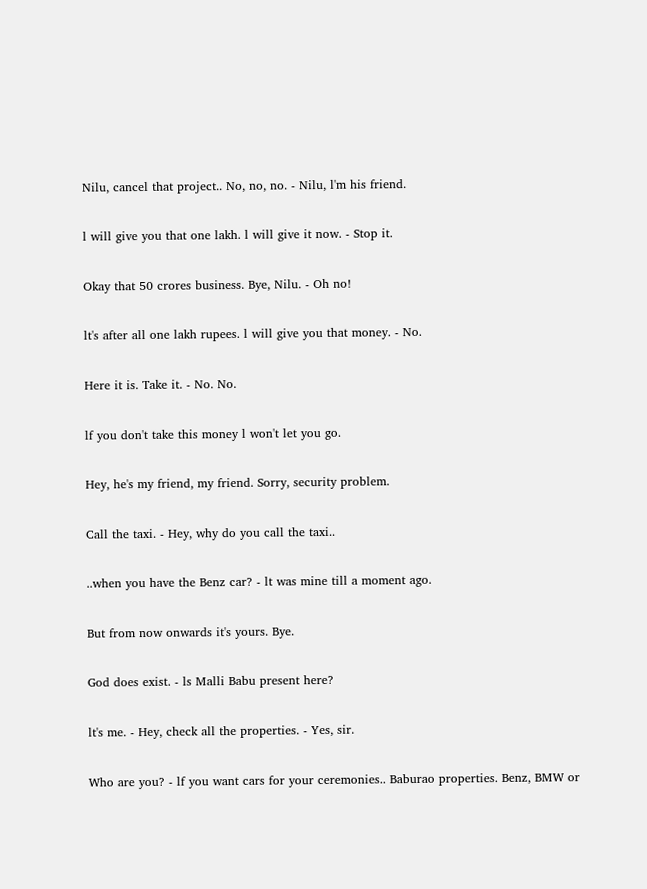Nilu, cancel that project.. No, no, no. - Nilu, l'm his friend.

l will give you that one lakh. l will give it now. - Stop it.

Okay that 50 crores business. Bye, Nilu. - Oh no!

lt's after all one lakh rupees. l will give you that money. - No.

Here it is. Take it. - No. No.

lf you don't take this money l won't let you go.

Hey, he's my friend, my friend. Sorry, security problem.

Call the taxi. - Hey, why do you call the taxi..

..when you have the Benz car? - lt was mine till a moment ago.

But from now onwards it's yours. Bye.

God does exist. - ls Malli Babu present here?

lt's me. - Hey, check all the properties. - Yes, sir.

Who are you? - lf you want cars for your ceremonies.. Baburao properties. Benz, BMW or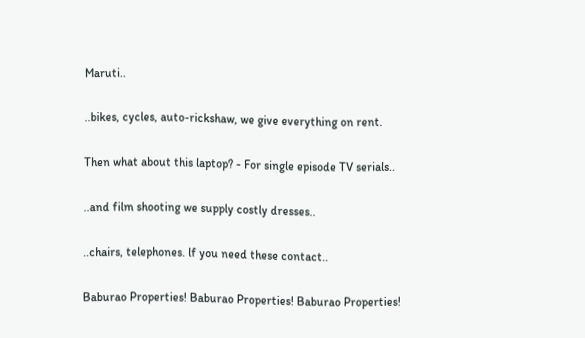Maruti..

..bikes, cycles, auto-rickshaw, we give everything on rent.

Then what about this laptop? - For single episode TV serials..

..and film shooting we supply costly dresses..

..chairs, telephones. lf you need these contact..

Baburao Properties! Baburao Properties! Baburao Properties!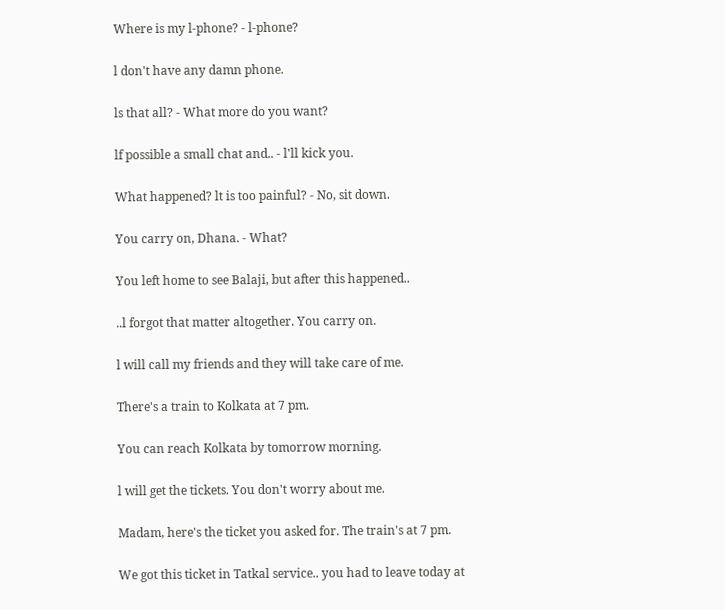Where is my l-phone? - l-phone?

l don't have any damn phone.

ls that all? - What more do you want?

lf possible a small chat and.. - l'll kick you.

What happened? lt is too painful? - No, sit down.

You carry on, Dhana. - What?

You left home to see Balaji, but after this happened..

..l forgot that matter altogether. You carry on.

l will call my friends and they will take care of me.

There's a train to Kolkata at 7 pm.

You can reach Kolkata by tomorrow morning.

l will get the tickets. You don't worry about me.

Madam, here's the ticket you asked for. The train's at 7 pm.

We got this ticket in Tatkal service.. you had to leave today at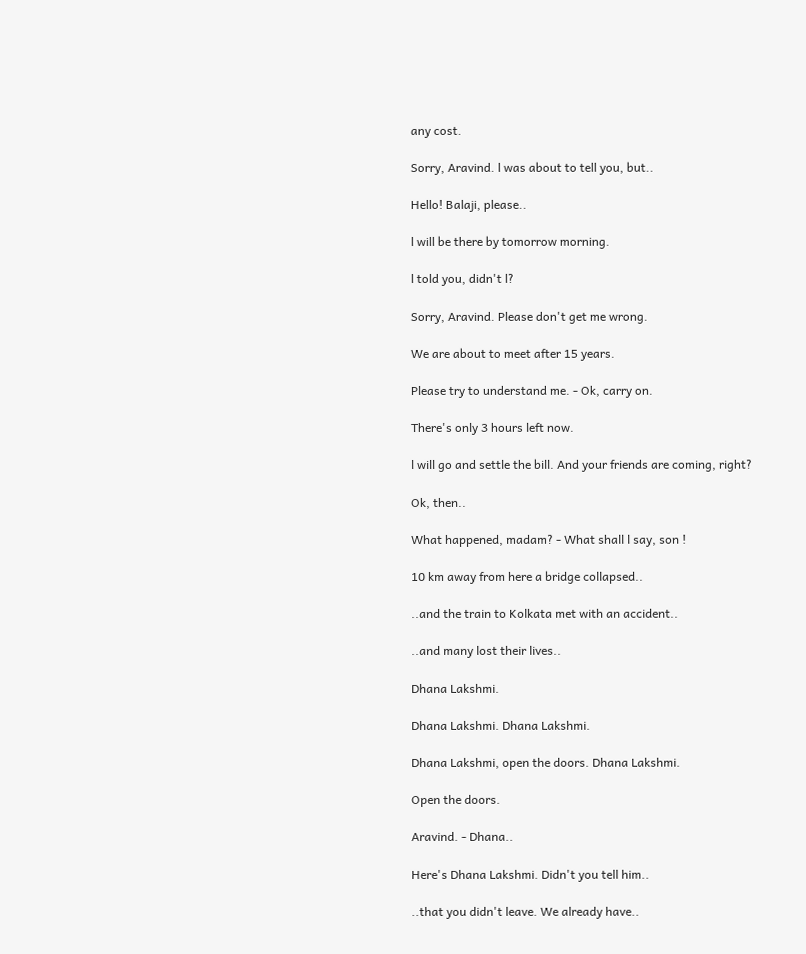any cost.

Sorry, Aravind. l was about to tell you, but..

Hello! Balaji, please..

l will be there by tomorrow morning.

l told you, didn't l?

Sorry, Aravind. Please don't get me wrong.

We are about to meet after 15 years.

Please try to understand me. - Ok, carry on.

There's only 3 hours left now.

l will go and settle the bill. And your friends are coming, right?

Ok, then..

What happened, madam? - What shall l say, son !

10 km away from here a bridge collapsed..

..and the train to Kolkata met with an accident..

..and many lost their lives..

Dhana Lakshmi.

Dhana Lakshmi. Dhana Lakshmi.

Dhana Lakshmi, open the doors. Dhana Lakshmi.

Open the doors.

Aravind. - Dhana..

Here's Dhana Lakshmi. Didn't you tell him..

..that you didn't leave. We already have..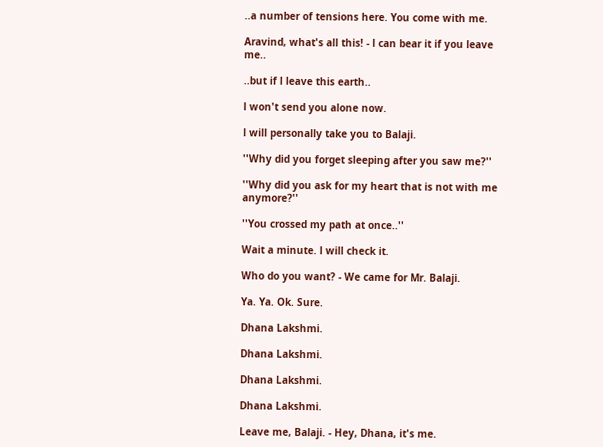..a number of tensions here. You come with me.

Aravind, what's all this! - l can bear it if you leave me..

..but if l leave this earth..

l won't send you alone now.

l will personally take you to Balaji.

''Why did you forget sleeping after you saw me?''

''Why did you ask for my heart that is not with me anymore?''

''You crossed my path at once..''

Wait a minute. l will check it.

Who do you want? - We came for Mr. Balaji.

Ya. Ya. Ok. Sure.

Dhana Lakshmi.

Dhana Lakshmi.

Dhana Lakshmi.

Dhana Lakshmi.

Leave me, Balaji. - Hey, Dhana, it's me.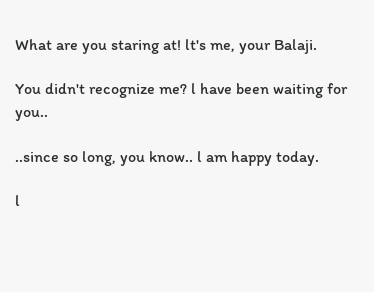What are you staring at! lt's me, your Balaji.

You didn't recognize me? l have been waiting for you..

..since so long, you know.. l am happy today.

l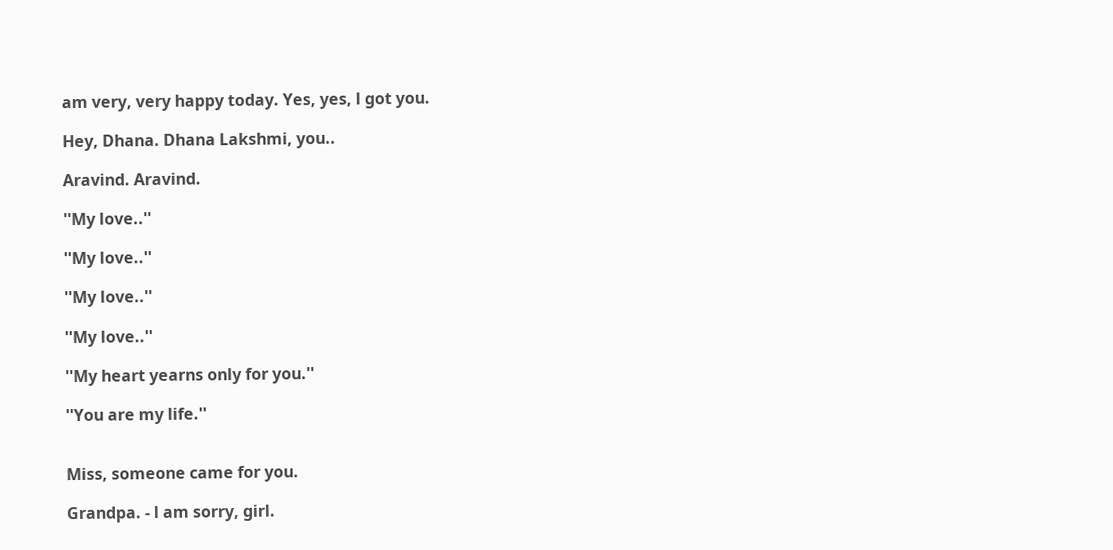am very, very happy today. Yes, yes, l got you.

Hey, Dhana. Dhana Lakshmi, you..

Aravind. Aravind.

''My love..''

''My love..''

''My love..''

''My love..''

''My heart yearns only for you.''

''You are my life.''


Miss, someone came for you.

Grandpa. - l am sorry, girl.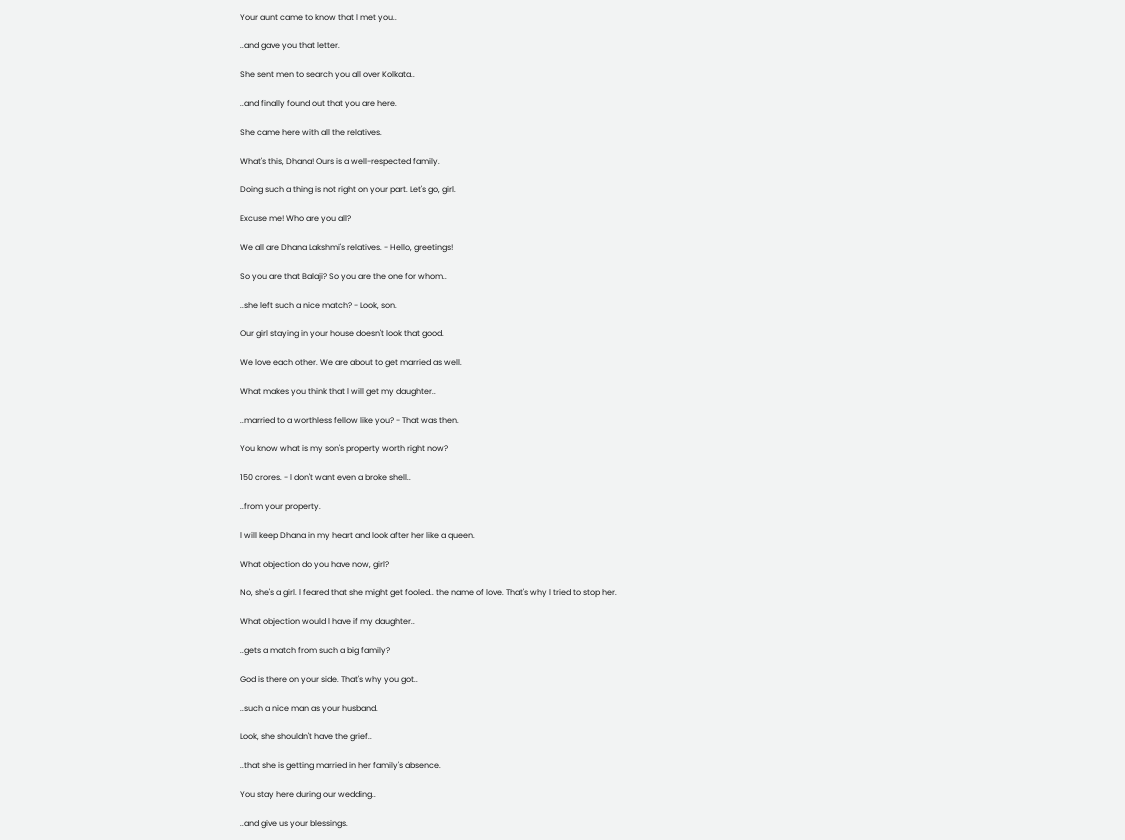Your aunt came to know that l met you..

..and gave you that letter.

She sent men to search you all over Kolkata..

..and finally found out that you are here.

She came here with all the relatives.

What's this, Dhana! Ours is a well-respected family.

Doing such a thing is not right on your part. Let's go, girl.

Excuse me! Who are you all?

We all are Dhana Lakshmi's relatives. - Hello, greetings!

So you are that Balaji? So you are the one for whom..

..she left such a nice match? - Look, son.

Our girl staying in your house doesn't look that good.

We love each other. We are about to get married as well.

What makes you think that l will get my daughter..

..married to a worthless fellow like you? - That was then.

You know what is my son's property worth right now?

150 crores. - l don't want even a broke shell..

..from your property.

l will keep Dhana in my heart and look after her like a queen.

What objection do you have now, girl?

No, she's a girl. l feared that she might get fooled.. the name of love. That's why l tried to stop her.

What objection would l have if my daughter..

..gets a match from such a big family?

God is there on your side. That's why you got..

..such a nice man as your husband.

Look, she shouldn't have the grief..

..that she is getting married in her family's absence.

You stay here during our wedding..

..and give us your blessings.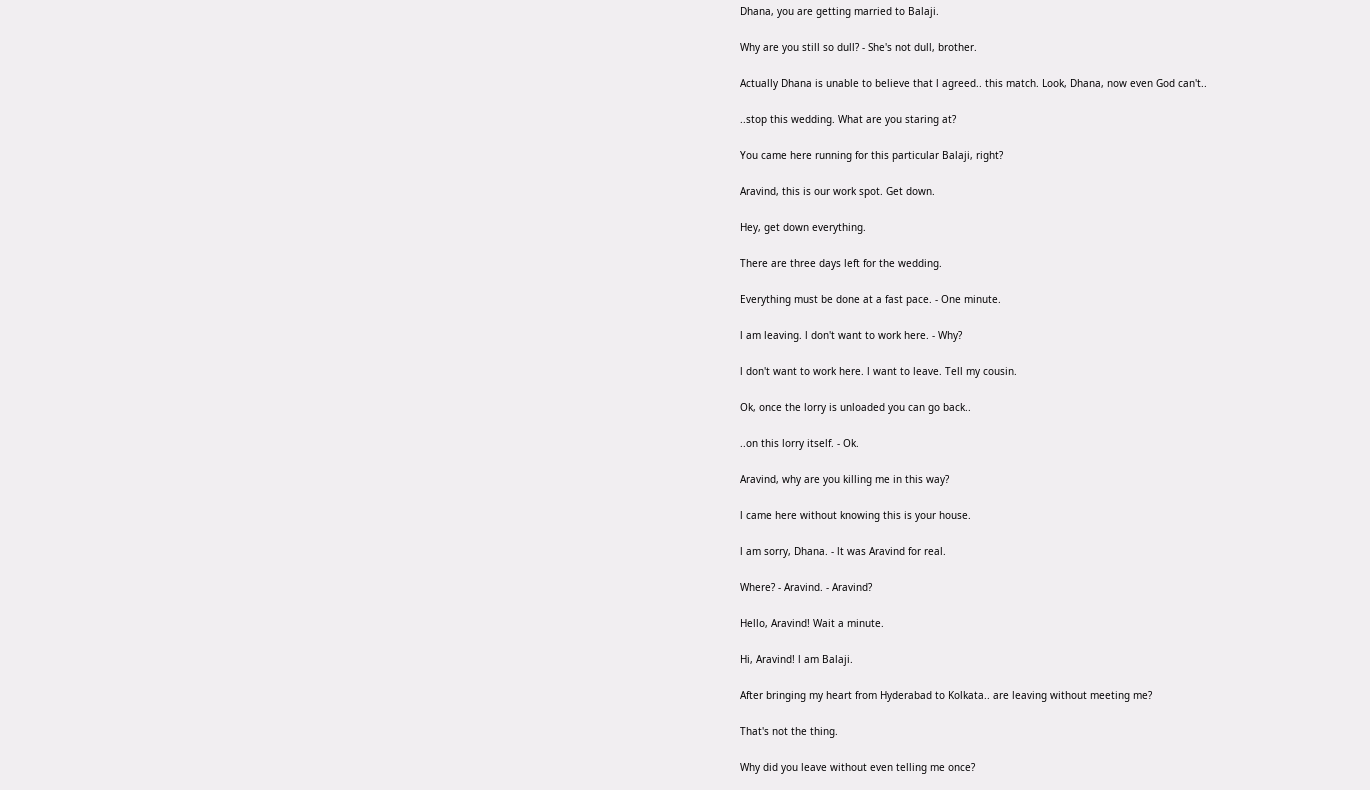Dhana, you are getting married to Balaji.

Why are you still so dull? - She's not dull, brother.

Actually Dhana is unable to believe that l agreed.. this match. Look, Dhana, now even God can't..

..stop this wedding. What are you staring at?

You came here running for this particular Balaji, right?

Aravind, this is our work spot. Get down.

Hey, get down everything.

There are three days left for the wedding.

Everything must be done at a fast pace. - One minute.

l am leaving. l don't want to work here. - Why?

l don't want to work here. l want to leave. Tell my cousin.

Ok, once the lorry is unloaded you can go back..

..on this lorry itself. - Ok.

Aravind, why are you killing me in this way?

l came here without knowing this is your house.

l am sorry, Dhana. - lt was Aravind for real.

Where? - Aravind. - Aravind?

Hello, Aravind! Wait a minute.

Hi, Aravind! l am Balaji.

After bringing my heart from Hyderabad to Kolkata.. are leaving without meeting me?

That's not the thing.

Why did you leave without even telling me once?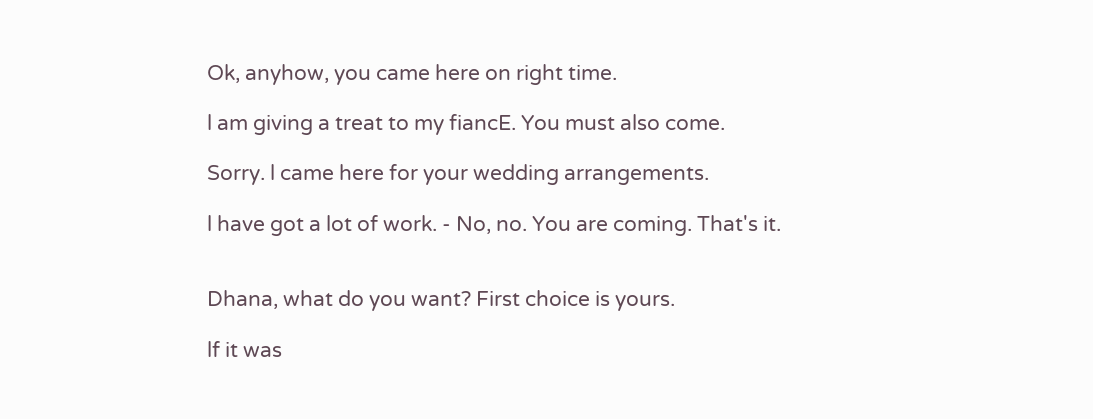Ok, anyhow, you came here on right time.

l am giving a treat to my fiancE. You must also come.

Sorry. l came here for your wedding arrangements.

l have got a lot of work. - No, no. You are coming. That's it.


Dhana, what do you want? First choice is yours.

lf it was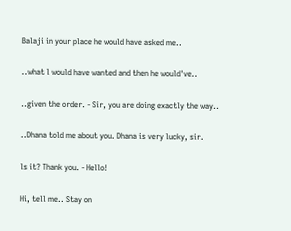Balaji in your place he would have asked me..

..what l would have wanted and then he would've..

..given the order. - Sir, you are doing exactly the way..

..Dhana told me about you. Dhana is very lucky, sir.

ls it? Thank you. - Hello!

Hi, tell me.. Stay on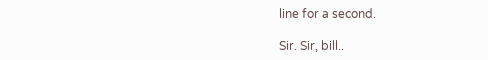line for a second.

Sir. Sir, bill..